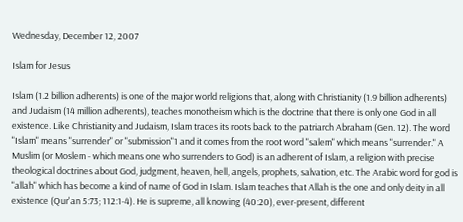Wednesday, December 12, 2007

Islam for Jesus

Islam (1.2 billion adherents) is one of the major world religions that, along with Christianity (1.9 billion adherents) and Judaism (14 million adherents), teaches monotheism which is the doctrine that there is only one God in all existence. Like Christianity and Judaism, Islam traces its roots back to the patriarch Abraham (Gen. 12). The word "Islam" means "surrender" or "submission"1 and it comes from the root word "salem" which means "surrender." A Muslim (or Moslem - which means one who surrenders to God) is an adherent of Islam, a religion with precise theological doctrines about God, judgment, heaven, hell, angels, prophets, salvation, etc. The Arabic word for god is "allah" which has become a kind of name of God in Islam. Islam teaches that Allah is the one and only deity in all existence (Qur'an 5:73; 112:1-4). He is supreme, all knowing (40:20), ever-present, different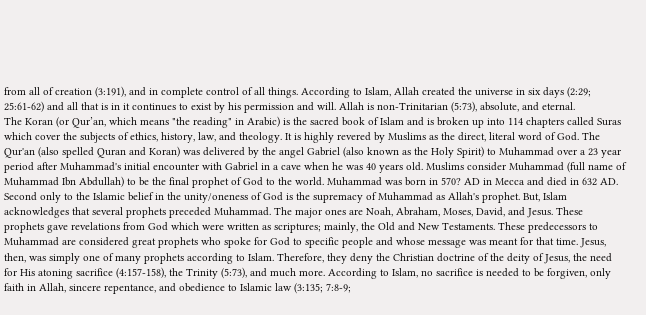from all of creation (3:191), and in complete control of all things. According to Islam, Allah created the universe in six days (2:29; 25:61-62) and all that is in it continues to exist by his permission and will. Allah is non-Trinitarian (5:73), absolute, and eternal.
The Koran (or Qur’an, which means "the reading" in Arabic) is the sacred book of Islam and is broken up into 114 chapters called Suras which cover the subjects of ethics, history, law, and theology. It is highly revered by Muslims as the direct, literal word of God. The Qur'an (also spelled Quran and Koran) was delivered by the angel Gabriel (also known as the Holy Spirit) to Muhammad over a 23 year period after Muhammad's initial encounter with Gabriel in a cave when he was 40 years old. Muslims consider Muhammad (full name of Muhammad Ibn Abdullah) to be the final prophet of God to the world. Muhammad was born in 570? AD in Mecca and died in 632 AD.
Second only to the Islamic belief in the unity/oneness of God is the supremacy of Muhammad as Allah's prophet. But, Islam acknowledges that several prophets preceded Muhammad. The major ones are Noah, Abraham, Moses, David, and Jesus. These prophets gave revelations from God which were written as scriptures; mainly, the Old and New Testaments. These predecessors to Muhammad are considered great prophets who spoke for God to specific people and whose message was meant for that time. Jesus, then, was simply one of many prophets according to Islam. Therefore, they deny the Christian doctrine of the deity of Jesus, the need for His atoning sacrifice (4:157-158), the Trinity (5:73), and much more. According to Islam, no sacrifice is needed to be forgiven, only faith in Allah, sincere repentance, and obedience to Islamic law (3:135; 7:8-9;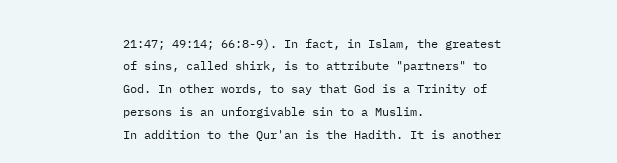21:47; 49:14; 66:8-9). In fact, in Islam, the greatest of sins, called shirk, is to attribute "partners" to God. In other words, to say that God is a Trinity of persons is an unforgivable sin to a Muslim.
In addition to the Qur'an is the Hadith. It is another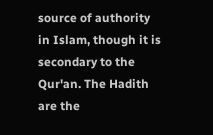source of authority in Islam, though it is secondary to the Qur'an. The Hadith are the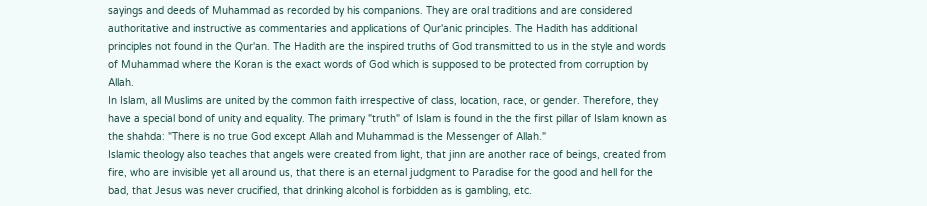sayings and deeds of Muhammad as recorded by his companions. They are oral traditions and are considered authoritative and instructive as commentaries and applications of Qur'anic principles. The Hadith has additional principles not found in the Qur'an. The Hadith are the inspired truths of God transmitted to us in the style and words of Muhammad where the Koran is the exact words of God which is supposed to be protected from corruption by Allah.
In Islam, all Muslims are united by the common faith irrespective of class, location, race, or gender. Therefore, they have a special bond of unity and equality. The primary "truth" of Islam is found in the the first pillar of Islam known as the shahda: "There is no true God except Allah and Muhammad is the Messenger of Allah."
Islamic theology also teaches that angels were created from light, that jinn are another race of beings, created from fire, who are invisible yet all around us, that there is an eternal judgment to Paradise for the good and hell for the bad, that Jesus was never crucified, that drinking alcohol is forbidden as is gambling, etc.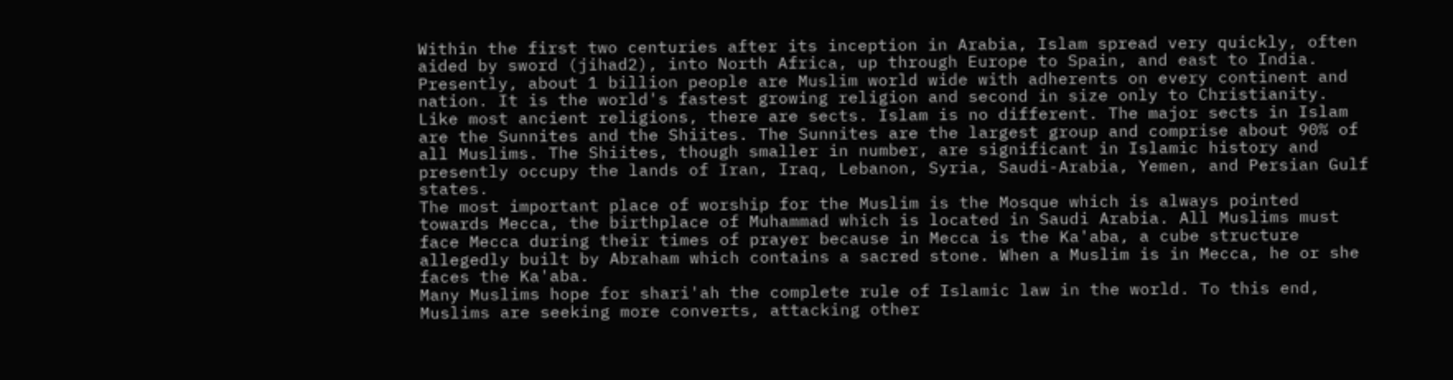Within the first two centuries after its inception in Arabia, Islam spread very quickly, often aided by sword (jihad2), into North Africa, up through Europe to Spain, and east to India. Presently, about 1 billion people are Muslim world wide with adherents on every continent and nation. It is the world's fastest growing religion and second in size only to Christianity.
Like most ancient religions, there are sects. Islam is no different. The major sects in Islam are the Sunnites and the Shiites. The Sunnites are the largest group and comprise about 90% of all Muslims. The Shiites, though smaller in number, are significant in Islamic history and presently occupy the lands of Iran, Iraq, Lebanon, Syria, Saudi-Arabia, Yemen, and Persian Gulf states.
The most important place of worship for the Muslim is the Mosque which is always pointed towards Mecca, the birthplace of Muhammad which is located in Saudi Arabia. All Muslims must face Mecca during their times of prayer because in Mecca is the Ka'aba, a cube structure allegedly built by Abraham which contains a sacred stone. When a Muslim is in Mecca, he or she faces the Ka'aba.
Many Muslims hope for shari'ah the complete rule of Islamic law in the world. To this end, Muslims are seeking more converts, attacking other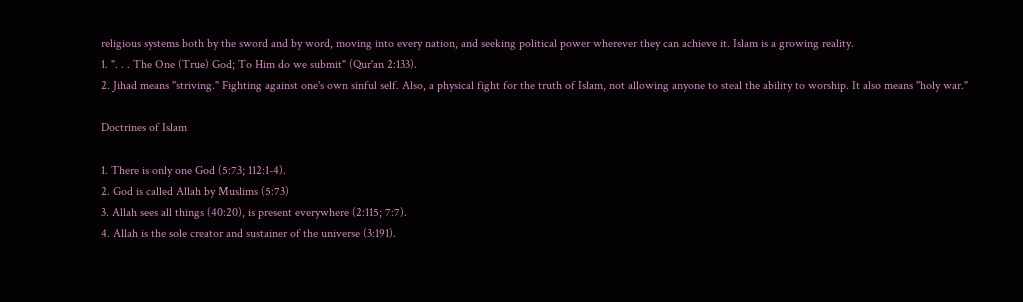religious systems both by the sword and by word, moving into every nation, and seeking political power wherever they can achieve it. Islam is a growing reality.
1. ". . . The One (True) God; To Him do we submit" (Qur'an 2:133).
2. Jihad means "striving." Fighting against one's own sinful self. Also, a physical fight for the truth of Islam, not allowing anyone to steal the ability to worship. It also means "holy war."

Doctrines of Islam

1. There is only one God (5:73; 112:1-4).
2. God is called Allah by Muslims (5:73)
3. Allah sees all things (40:20), is present everywhere (2:115; 7:7).
4. Allah is the sole creator and sustainer of the universe (3:191).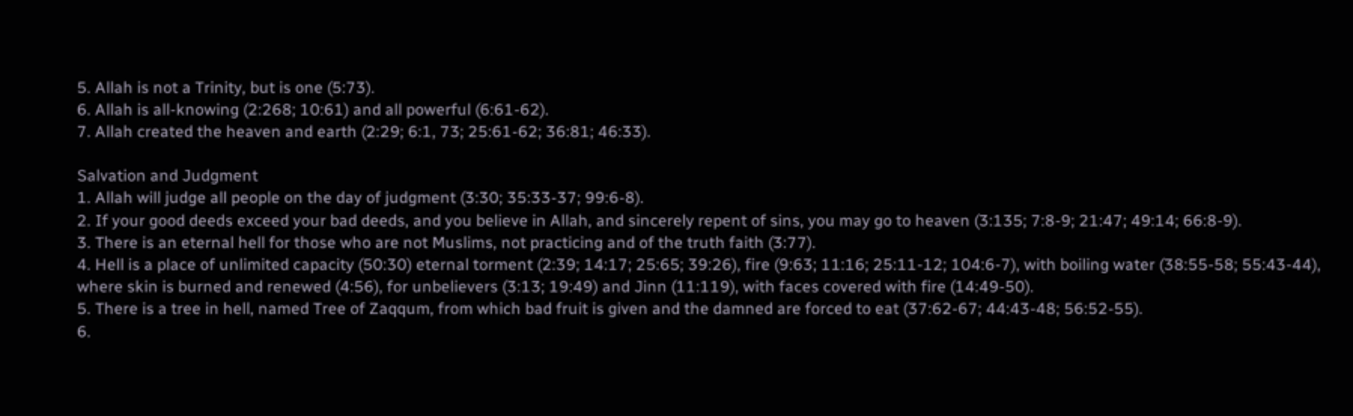5. Allah is not a Trinity, but is one (5:73).
6. Allah is all-knowing (2:268; 10:61) and all powerful (6:61-62).
7. Allah created the heaven and earth (2:29; 6:1, 73; 25:61-62; 36:81; 46:33).

Salvation and Judgment
1. Allah will judge all people on the day of judgment (3:30; 35:33-37; 99:6-8).
2. If your good deeds exceed your bad deeds, and you believe in Allah, and sincerely repent of sins, you may go to heaven (3:135; 7:8-9; 21:47; 49:14; 66:8-9).
3. There is an eternal hell for those who are not Muslims, not practicing and of the truth faith (3:77).
4. Hell is a place of unlimited capacity (50:30) eternal torment (2:39; 14:17; 25:65; 39:26), fire (9:63; 11:16; 25:11-12; 104:6-7), with boiling water (38:55-58; 55:43-44), where skin is burned and renewed (4:56), for unbelievers (3:13; 19:49) and Jinn (11:119), with faces covered with fire (14:49-50).
5. There is a tree in hell, named Tree of Zaqqum, from which bad fruit is given and the damned are forced to eat (37:62-67; 44:43-48; 56:52-55).
6.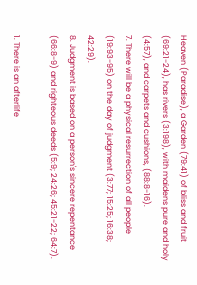Heaven (Paradise), a Garden (79:41) of bliss and fruit (69:21-24), has rivers (3:198), with maidens pure and holy (4:57), and carpets and cushions, (88:8-16).
7. There will be a physical resurrection of all people (19:93-95) on the day of judgment (3:77; 15:25; 16:38; 42:29).
8. Judgment is based on a person's sincere repentance (66:8-9) and righteous deeds (5:9; 24:26; 45:21-22; 64:7).

1. There is an afterlife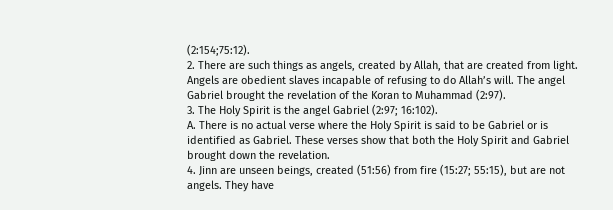(2:154;75:12).
2. There are such things as angels, created by Allah, that are created from light. Angels are obedient slaves incapable of refusing to do Allah’s will. The angel Gabriel brought the revelation of the Koran to Muhammad (2:97).
3. The Holy Spirit is the angel Gabriel (2:97; 16:102).
A. There is no actual verse where the Holy Spirit is said to be Gabriel or is identified as Gabriel. These verses show that both the Holy Spirit and Gabriel brought down the revelation.
4. Jinn are unseen beings, created (51:56) from fire (15:27; 55:15), but are not angels. They have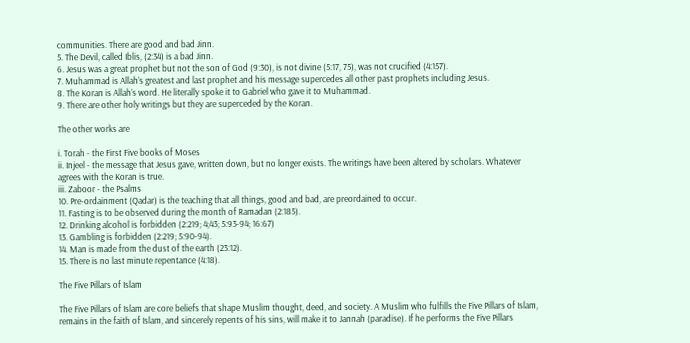communities. There are good and bad Jinn.
5. The Devil, called Iblis, (2:34) is a bad Jinn.
6. Jesus was a great prophet but not the son of God (9:30), is not divine (5:17, 75), was not crucified (4:157).
7. Muhammad is Allah’s greatest and last prophet and his message supercedes all other past prophets including Jesus.
8. The Koran is Allah’s word. He literally spoke it to Gabriel who gave it to Muhammad.
9. There are other holy writings but they are superceded by the Koran.

The other works are

i. Torah - the First Five books of Moses
ii. Injeel - the message that Jesus gave, written down, but no longer exists. The writings have been altered by scholars. Whatever agrees with the Koran is true.
iii. Zaboor - the Psalms
10. Pre-ordainment (Qadar) is the teaching that all things, good and bad, are preordained to occur.
11. Fasting is to be observed during the month of Ramadan (2:185).
12. Drinking alcohol is forbidden (2:219; 4;43; 5:93-94; 16:67)
13. Gambling is forbidden (2:219; 5:90-94).
14. Man is made from the dust of the earth (23:12).
15. There is no last minute repentance (4:18).

The Five Pillars of Islam

The Five Pillars of Islam are core beliefs that shape Muslim thought, deed, and society. A Muslim who fulfills the Five Pillars of Islam, remains in the faith of Islam, and sincerely repents of his sins, will make it to Jannah (paradise). If he performs the Five Pillars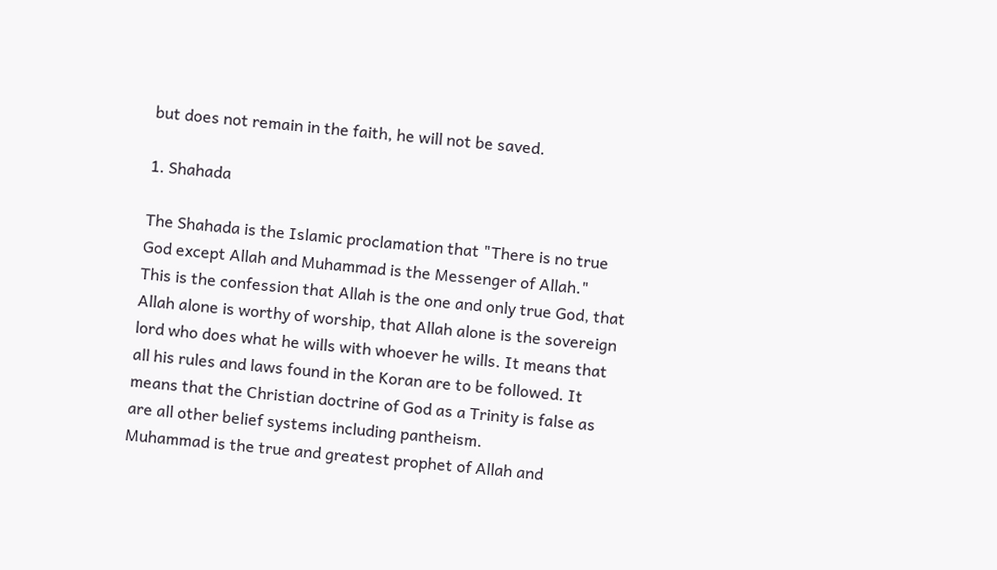but does not remain in the faith, he will not be saved.

1. Shahada

The Shahada is the Islamic proclamation that "There is no true God except Allah and Muhammad is the Messenger of Allah."
This is the confession that Allah is the one and only true God, that Allah alone is worthy of worship, that Allah alone is the sovereign lord who does what he wills with whoever he wills. It means that all his rules and laws found in the Koran are to be followed. It means that the Christian doctrine of God as a Trinity is false as are all other belief systems including pantheism.
Muhammad is the true and greatest prophet of Allah and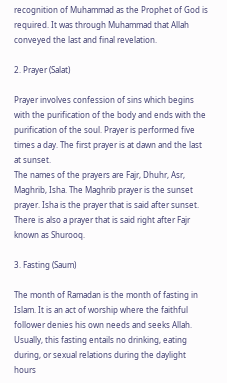recognition of Muhammad as the Prophet of God is required. It was through Muhammad that Allah conveyed the last and final revelation.

2. Prayer (Salat)

Prayer involves confession of sins which begins with the purification of the body and ends with the purification of the soul. Prayer is performed five times a day. The first prayer is at dawn and the last at sunset.
The names of the prayers are Fajr, Dhuhr, Asr, Maghrib, Isha. The Maghrib prayer is the sunset prayer. Isha is the prayer that is said after sunset. There is also a prayer that is said right after Fajr known as Shurooq.

3. Fasting (Saum)

The month of Ramadan is the month of fasting in Islam. It is an act of worship where the faithful follower denies his own needs and seeks Allah. Usually, this fasting entails no drinking, eating during, or sexual relations during the daylight hours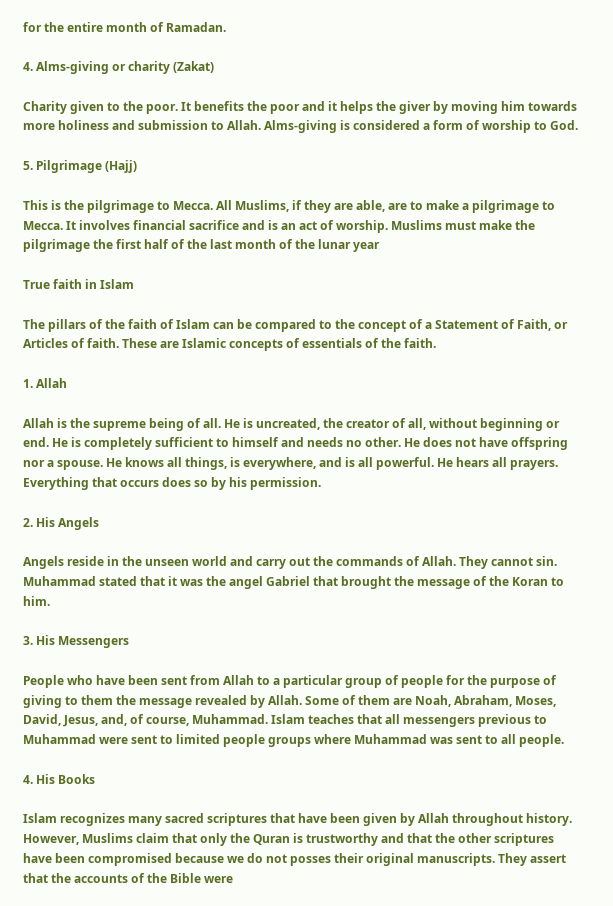for the entire month of Ramadan.

4. Alms-giving or charity (Zakat)

Charity given to the poor. It benefits the poor and it helps the giver by moving him towards more holiness and submission to Allah. Alms-giving is considered a form of worship to God.

5. Pilgrimage (Hajj)

This is the pilgrimage to Mecca. All Muslims, if they are able, are to make a pilgrimage to Mecca. It involves financial sacrifice and is an act of worship. Muslims must make the pilgrimage the first half of the last month of the lunar year

True faith in Islam

The pillars of the faith of Islam can be compared to the concept of a Statement of Faith, or Articles of faith. These are Islamic concepts of essentials of the faith.

1. Allah

Allah is the supreme being of all. He is uncreated, the creator of all, without beginning or end. He is completely sufficient to himself and needs no other. He does not have offspring nor a spouse. He knows all things, is everywhere, and is all powerful. He hears all prayers. Everything that occurs does so by his permission.

2. His Angels

Angels reside in the unseen world and carry out the commands of Allah. They cannot sin. Muhammad stated that it was the angel Gabriel that brought the message of the Koran to him.

3. His Messengers

People who have been sent from Allah to a particular group of people for the purpose of giving to them the message revealed by Allah. Some of them are Noah, Abraham, Moses, David, Jesus, and, of course, Muhammad. Islam teaches that all messengers previous to Muhammad were sent to limited people groups where Muhammad was sent to all people.

4. His Books

Islam recognizes many sacred scriptures that have been given by Allah throughout history. However, Muslims claim that only the Quran is trustworthy and that the other scriptures have been compromised because we do not posses their original manuscripts. They assert that the accounts of the Bible were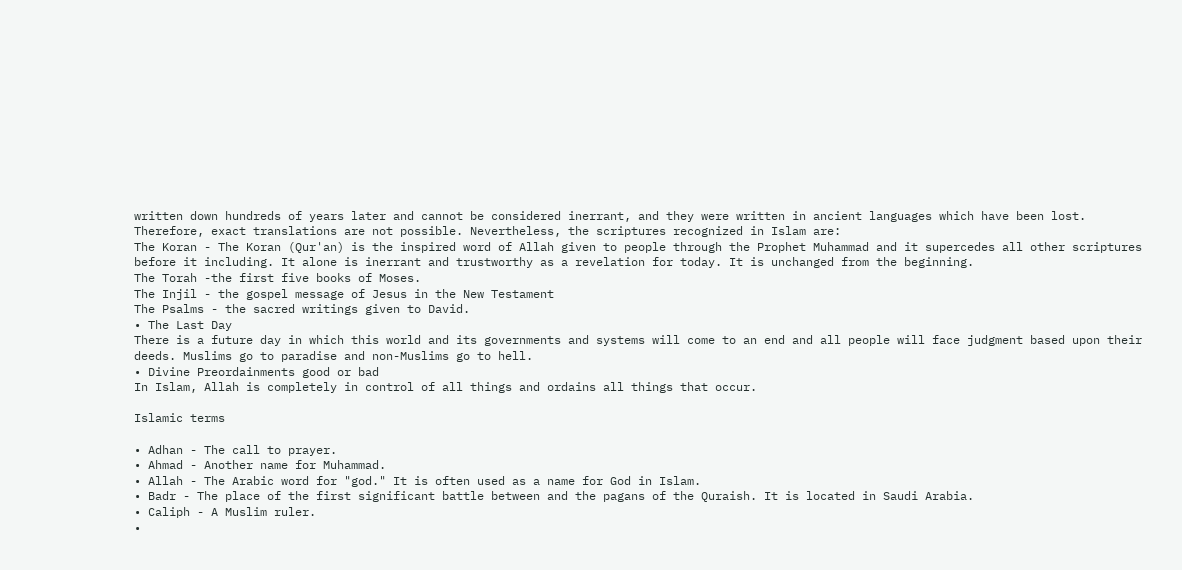written down hundreds of years later and cannot be considered inerrant, and they were written in ancient languages which have been lost. Therefore, exact translations are not possible. Nevertheless, the scriptures recognized in Islam are:
The Koran - The Koran (Qur'an) is the inspired word of Allah given to people through the Prophet Muhammad and it supercedes all other scriptures before it including. It alone is inerrant and trustworthy as a revelation for today. It is unchanged from the beginning.
The Torah -the first five books of Moses.
The Injil - the gospel message of Jesus in the New Testament
The Psalms - the sacred writings given to David.
• The Last Day
There is a future day in which this world and its governments and systems will come to an end and all people will face judgment based upon their deeds. Muslims go to paradise and non-Muslims go to hell.
• Divine Preordainments good or bad
In Islam, Allah is completely in control of all things and ordains all things that occur.

Islamic terms

• Adhan - The call to prayer.
• Ahmad - Another name for Muhammad.
• Allah - The Arabic word for "god." It is often used as a name for God in Islam.
• Badr - The place of the first significant battle between and the pagans of the Quraish. It is located in Saudi Arabia.
• Caliph - A Muslim ruler.
•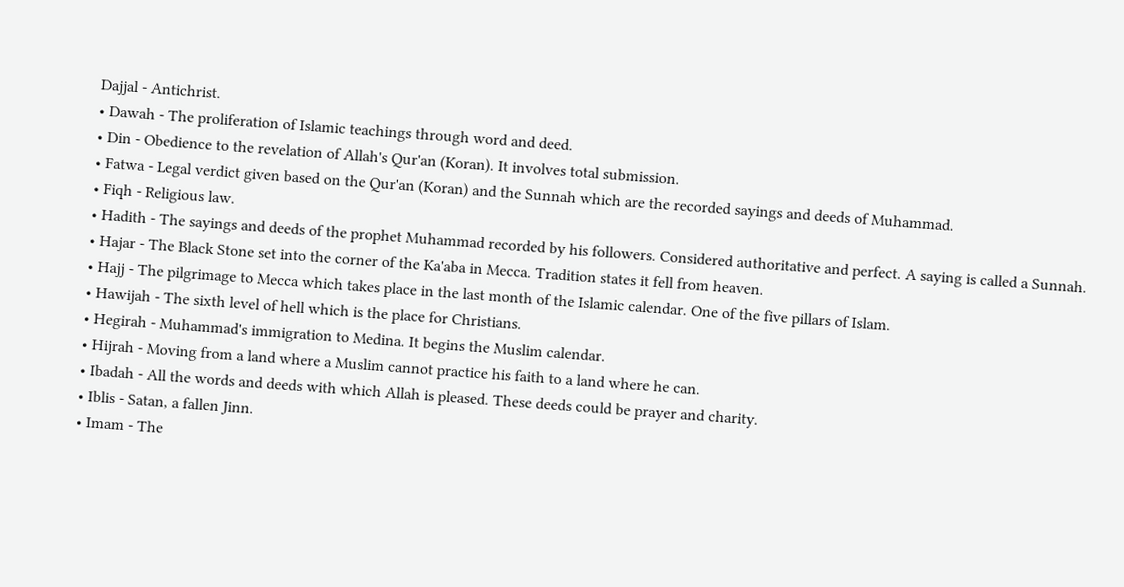Dajjal - Antichrist.
• Dawah - The proliferation of Islamic teachings through word and deed.
• Din - Obedience to the revelation of Allah's Qur'an (Koran). It involves total submission.
• Fatwa - Legal verdict given based on the Qur'an (Koran) and the Sunnah which are the recorded sayings and deeds of Muhammad.
• Fiqh - Religious law.
• Hadith - The sayings and deeds of the prophet Muhammad recorded by his followers. Considered authoritative and perfect. A saying is called a Sunnah.
• Hajar - The Black Stone set into the corner of the Ka'aba in Mecca. Tradition states it fell from heaven.
• Hajj - The pilgrimage to Mecca which takes place in the last month of the Islamic calendar. One of the five pillars of Islam.
• Hawijah - The sixth level of hell which is the place for Christians.
• Hegirah - Muhammad's immigration to Medina. It begins the Muslim calendar.
• Hijrah - Moving from a land where a Muslim cannot practice his faith to a land where he can.
• Ibadah - All the words and deeds with which Allah is pleased. These deeds could be prayer and charity.
• Iblis - Satan, a fallen Jinn.
• Imam - The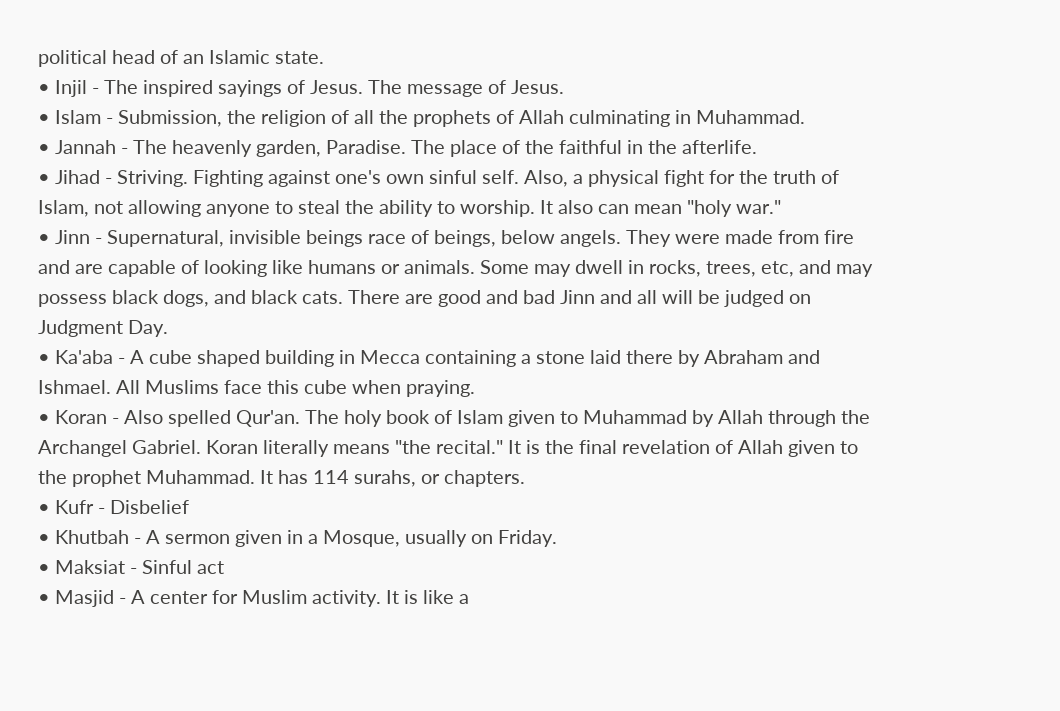political head of an Islamic state.
• Injil - The inspired sayings of Jesus. The message of Jesus.
• Islam - Submission, the religion of all the prophets of Allah culminating in Muhammad.
• Jannah - The heavenly garden, Paradise. The place of the faithful in the afterlife.
• Jihad - Striving. Fighting against one's own sinful self. Also, a physical fight for the truth of Islam, not allowing anyone to steal the ability to worship. It also can mean "holy war."
• Jinn - Supernatural, invisible beings race of beings, below angels. They were made from fire and are capable of looking like humans or animals. Some may dwell in rocks, trees, etc, and may possess black dogs, and black cats. There are good and bad Jinn and all will be judged on Judgment Day.
• Ka'aba - A cube shaped building in Mecca containing a stone laid there by Abraham and Ishmael. All Muslims face this cube when praying.
• Koran - Also spelled Qur'an. The holy book of Islam given to Muhammad by Allah through the Archangel Gabriel. Koran literally means "the recital." It is the final revelation of Allah given to the prophet Muhammad. It has 114 surahs, or chapters.
• Kufr - Disbelief
• Khutbah - A sermon given in a Mosque, usually on Friday.
• Maksiat - Sinful act
• Masjid - A center for Muslim activity. It is like a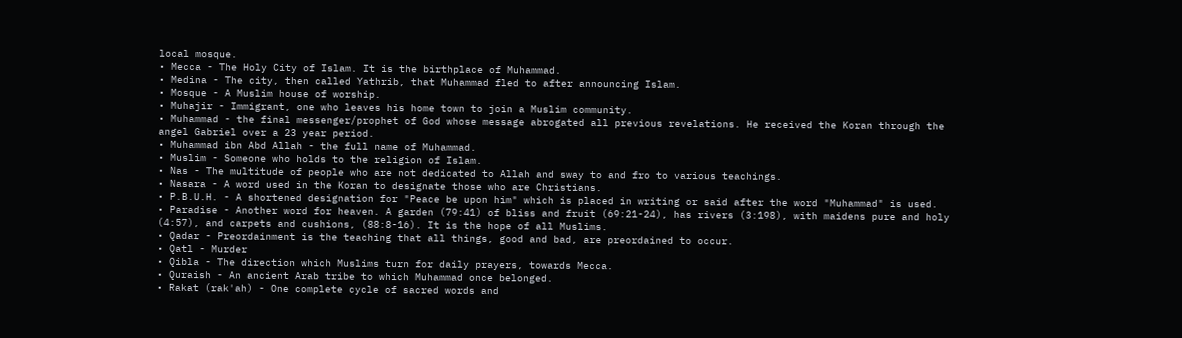local mosque.
• Mecca - The Holy City of Islam. It is the birthplace of Muhammad.
• Medina - The city, then called Yathrib, that Muhammad fled to after announcing Islam.
• Mosque - A Muslim house of worship.
• Muhajir - Immigrant, one who leaves his home town to join a Muslim community.
• Muhammad - the final messenger/prophet of God whose message abrogated all previous revelations. He received the Koran through the angel Gabriel over a 23 year period.
• Muhammad ibn Abd Allah - the full name of Muhammad.
• Muslim - Someone who holds to the religion of Islam.
• Nas - The multitude of people who are not dedicated to Allah and sway to and fro to various teachings.
• Nasara - A word used in the Koran to designate those who are Christians.
• P.B.U.H. - A shortened designation for "Peace be upon him" which is placed in writing or said after the word "Muhammad" is used.
• Paradise - Another word for heaven. A garden (79:41) of bliss and fruit (69:21-24), has rivers (3:198), with maidens pure and holy (4:57), and carpets and cushions, (88:8-16). It is the hope of all Muslims.
• Qadar - Preordainment is the teaching that all things, good and bad, are preordained to occur.
• Qatl - Murder
• Qibla - The direction which Muslims turn for daily prayers, towards Mecca.
• Quraish - An ancient Arab tribe to which Muhammad once belonged.
• Rakat (rak'ah) - One complete cycle of sacred words and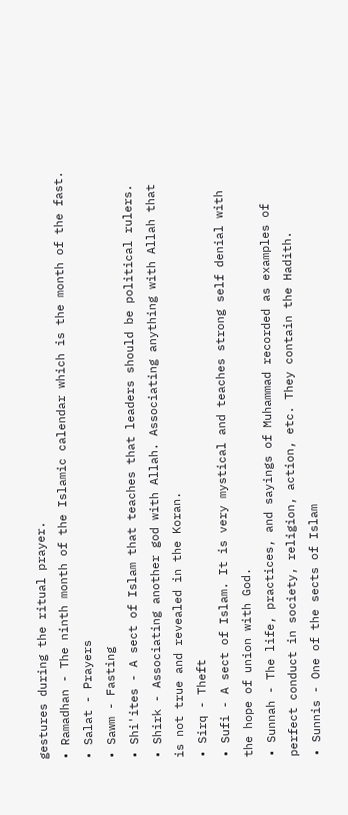gestures during the ritual prayer.
• Ramadhan - The ninth month of the Islamic calendar which is the month of the fast.
• Salat - Prayers
• Sawm - Fasting
• Shi'ites - A sect of Islam that teaches that leaders should be political rulers.
• Shirk - Associating another god with Allah. Associating anything with Allah that is not true and revealed in the Koran.
• Sirq - Theft
• Sufi - A sect of Islam. It is very mystical and teaches strong self denial with the hope of union with God.
• Sunnah - The life, practices, and sayings of Muhammad recorded as examples of perfect conduct in society, religion, action, etc. They contain the Hadith.
• Sunnis - One of the sects of Islam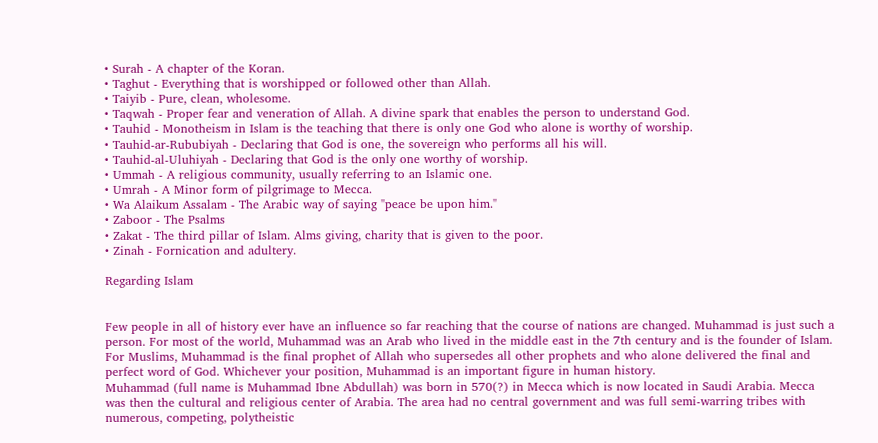• Surah - A chapter of the Koran.
• Taghut - Everything that is worshipped or followed other than Allah.
• Taiyib - Pure, clean, wholesome.
• Taqwah - Proper fear and veneration of Allah. A divine spark that enables the person to understand God.
• Tauhid - Monotheism in Islam is the teaching that there is only one God who alone is worthy of worship.
• Tauhid-ar-Rububiyah - Declaring that God is one, the sovereign who performs all his will.
• Tauhid-al-Uluhiyah - Declaring that God is the only one worthy of worship.
• Ummah - A religious community, usually referring to an Islamic one.
• Umrah - A Minor form of pilgrimage to Mecca.
• Wa Alaikum Assalam - The Arabic way of saying "peace be upon him."
• Zaboor - The Psalms
• Zakat - The third pillar of Islam. Alms giving, charity that is given to the poor.
• Zinah - Fornication and adultery.

Regarding Islam


Few people in all of history ever have an influence so far reaching that the course of nations are changed. Muhammad is just such a person. For most of the world, Muhammad was an Arab who lived in the middle east in the 7th century and is the founder of Islam. For Muslims, Muhammad is the final prophet of Allah who supersedes all other prophets and who alone delivered the final and perfect word of God. Whichever your position, Muhammad is an important figure in human history.
Muhammad (full name is Muhammad Ibne Abdullah) was born in 570(?) in Mecca which is now located in Saudi Arabia. Mecca was then the cultural and religious center of Arabia. The area had no central government and was full semi-warring tribes with numerous, competing, polytheistic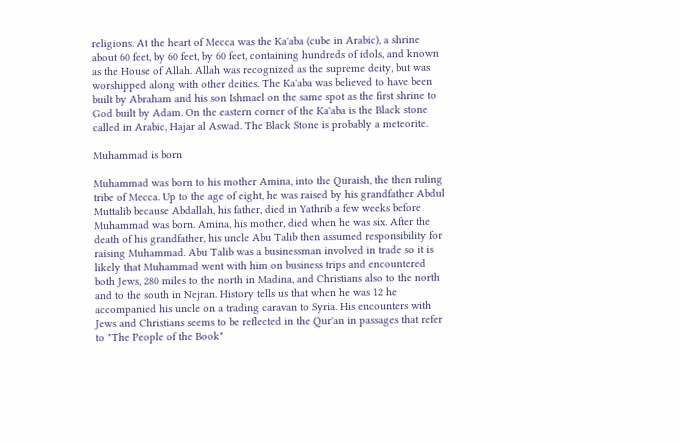religions. At the heart of Mecca was the Ka'aba (cube in Arabic), a shrine about 60 feet, by 60 feet, by 60 feet, containing hundreds of idols, and known as the House of Allah. Allah was recognized as the supreme deity, but was worshipped along with other deities. The Ka'aba was believed to have been built by Abraham and his son Ishmael on the same spot as the first shrine to God built by Adam. On the eastern corner of the Ka'aba is the Black stone called in Arabic, Hajar al Aswad. The Black Stone is probably a meteorite.

Muhammad is born

Muhammad was born to his mother Amina, into the Quraish, the then ruling tribe of Mecca. Up to the age of eight, he was raised by his grandfather Abdul Muttalib because Abdallah, his father, died in Yathrib a few weeks before Muhammad was born. Amina, his mother, died when he was six. After the death of his grandfather, his uncle Abu Talib then assumed responsibility for raising Muhammad. Abu Talib was a businessman involved in trade so it is likely that Muhammad went with him on business trips and encountered both Jews, 280 miles to the north in Madina, and Christians also to the north and to the south in Nejran. History tells us that when he was 12 he accompanied his uncle on a trading caravan to Syria. His encounters with Jews and Christians seems to be reflected in the Qur'an in passages that refer to "The People of the Book"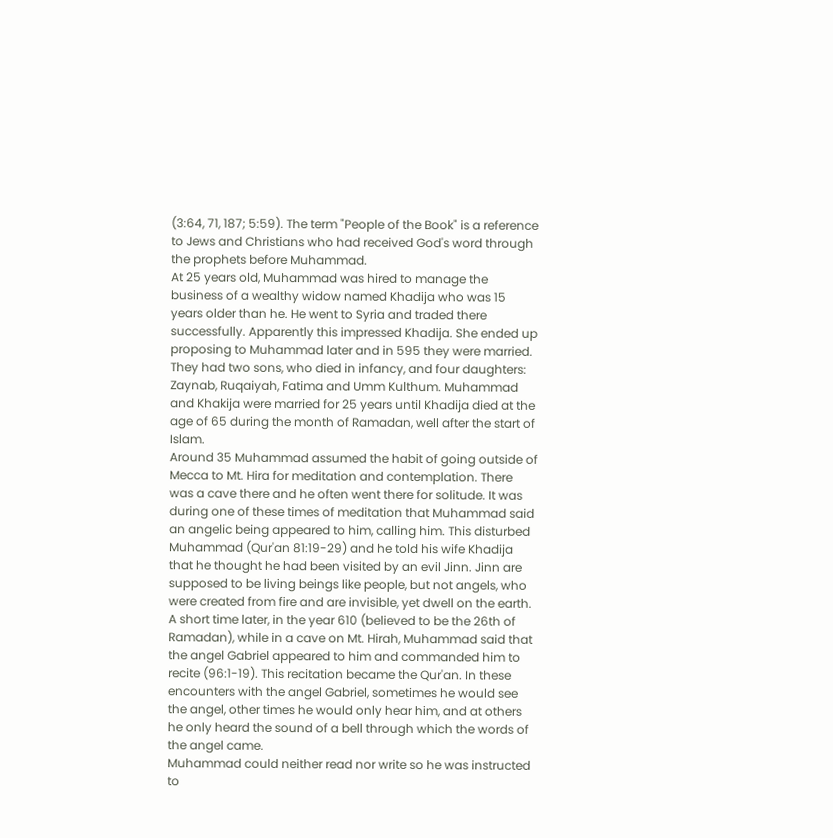(3:64, 71, 187; 5:59). The term "People of the Book" is a reference to Jews and Christians who had received God's word through the prophets before Muhammad.
At 25 years old, Muhammad was hired to manage the business of a wealthy widow named Khadija who was 15 years older than he. He went to Syria and traded there successfully. Apparently this impressed Khadija. She ended up proposing to Muhammad later and in 595 they were married. They had two sons, who died in infancy, and four daughters: Zaynab, Ruqaiyah, Fatima and Umm Kulthum. Muhammad and Khakija were married for 25 years until Khadija died at the age of 65 during the month of Ramadan, well after the start of Islam.
Around 35 Muhammad assumed the habit of going outside of Mecca to Mt. Hira for meditation and contemplation. There was a cave there and he often went there for solitude. It was during one of these times of meditation that Muhammad said an angelic being appeared to him, calling him. This disturbed Muhammad (Qur'an 81:19-29) and he told his wife Khadija that he thought he had been visited by an evil Jinn. Jinn are supposed to be living beings like people, but not angels, who were created from fire and are invisible, yet dwell on the earth. A short time later, in the year 610 (believed to be the 26th of Ramadan), while in a cave on Mt. Hirah, Muhammad said that the angel Gabriel appeared to him and commanded him to recite (96:1-19). This recitation became the Qur'an. In these encounters with the angel Gabriel, sometimes he would see the angel, other times he would only hear him, and at others he only heard the sound of a bell through which the words of the angel came.
Muhammad could neither read nor write so he was instructed to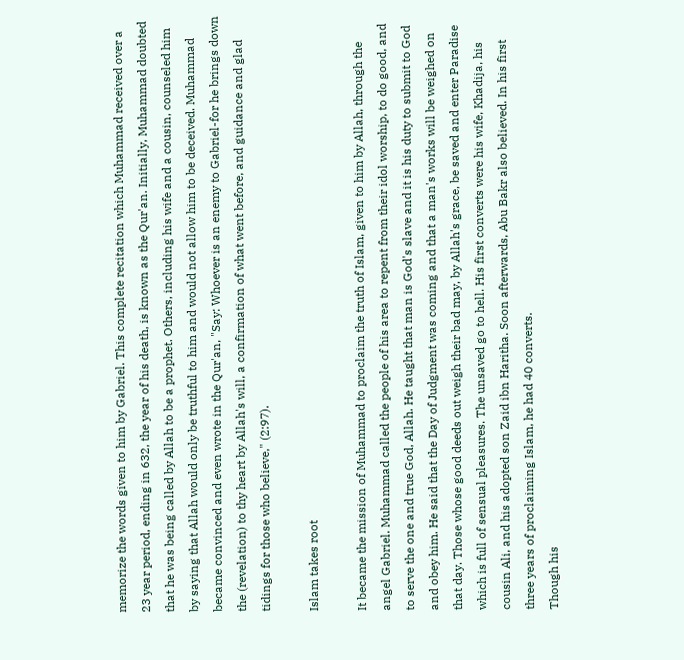memorize the words given to him by Gabriel. This complete recitation which Muhammad received over a 23 year period, ending in 632, the year of his death, is known as the Qur'an. Initially, Muhammad doubted that he was being called by Allah to be a prophet. Others, including his wife and a cousin, counseled him by saying that Allah would only be truthful to him and would not allow him to be deceived. Muhammad became convinced and even wrote in the Qur'an, "Say: Whoever is an enemy to Gabriel-for he brings down the (revelation) to thy heart by Allah's will, a confirmation of what went before, and guidance and glad tidings for those who believe," (2:97).

Islam takes root

It became the mission of Muhammad to proclaim the truth of Islam, given to him by Allah, through the angel Gabriel. Muhammad called the people of his area to repent from their idol worship, to do good, and to serve the one and true God, Allah. He taught that man is God's slave and it is his duty to submit to God and obey him. He said that the Day of Judgment was coming and that a man's works will be weighed on that day. Those whose good deeds out weigh their bad may, by Allah's grace, be saved and enter Paradise which is full of sensual pleasures. The unsaved go to hell. His first converts were his wife, Khadija, his cousin Ali, and his adopted son Zaid ibn Haritha. Soon afterwards, Abu Bakr also believed. In his first three years of proclaiming Islam, he had 40 converts.
Though his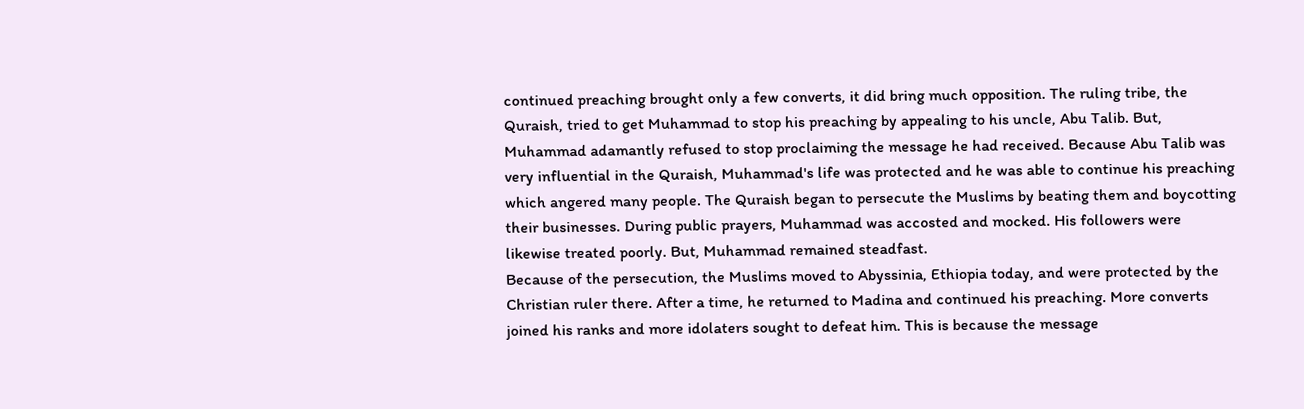continued preaching brought only a few converts, it did bring much opposition. The ruling tribe, the Quraish, tried to get Muhammad to stop his preaching by appealing to his uncle, Abu Talib. But, Muhammad adamantly refused to stop proclaiming the message he had received. Because Abu Talib was very influential in the Quraish, Muhammad's life was protected and he was able to continue his preaching which angered many people. The Quraish began to persecute the Muslims by beating them and boycotting their businesses. During public prayers, Muhammad was accosted and mocked. His followers were likewise treated poorly. But, Muhammad remained steadfast.
Because of the persecution, the Muslims moved to Abyssinia, Ethiopia today, and were protected by the Christian ruler there. After a time, he returned to Madina and continued his preaching. More converts joined his ranks and more idolaters sought to defeat him. This is because the message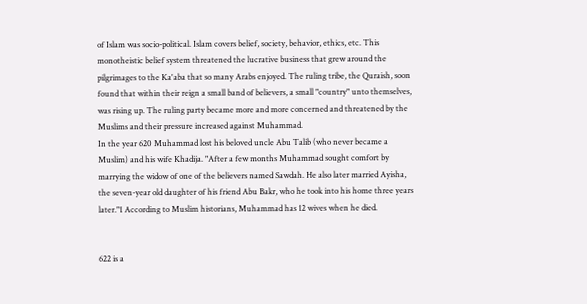of Islam was socio-political. Islam covers belief, society, behavior, ethics, etc. This monotheistic belief system threatened the lucrative business that grew around the pilgrimages to the Ka'aba that so many Arabs enjoyed. The ruling tribe, the Quraish, soon found that within their reign a small band of believers, a small "country" unto themselves, was rising up. The ruling party became more and more concerned and threatened by the Muslims and their pressure increased against Muhammad.
In the year 620 Muhammad lost his beloved uncle Abu Talib (who never became a Muslim) and his wife Khadija. "After a few months Muhammad sought comfort by marrying the widow of one of the believers named Sawdah. He also later married Ayisha, the seven-year old daughter of his friend Abu Bakr, who he took into his home three years later."1 According to Muslim historians, Muhammad has 12 wives when he died.


622 is a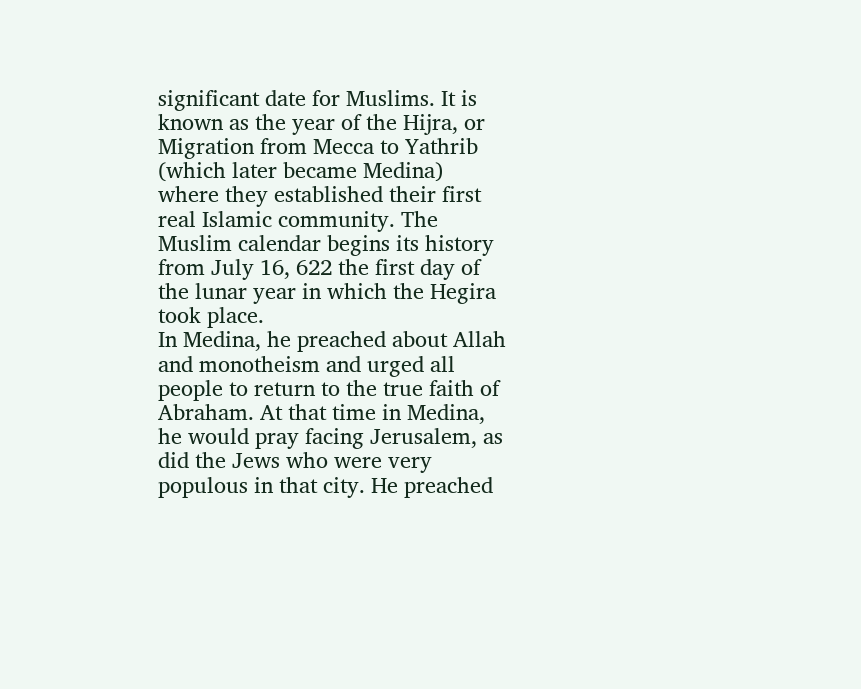significant date for Muslims. It is known as the year of the Hijra, or Migration from Mecca to Yathrib (which later became Medina) where they established their first real Islamic community. The Muslim calendar begins its history from July 16, 622 the first day of the lunar year in which the Hegira took place.
In Medina, he preached about Allah and monotheism and urged all people to return to the true faith of Abraham. At that time in Medina, he would pray facing Jerusalem, as did the Jews who were very populous in that city. He preached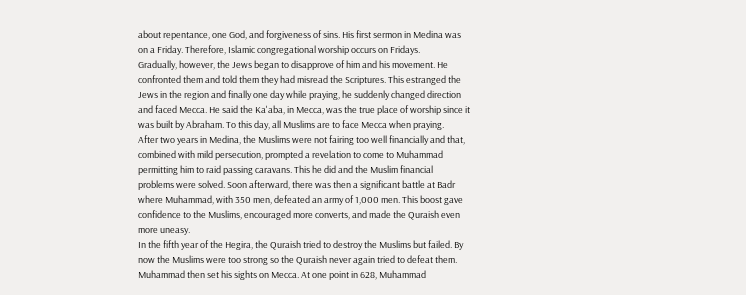about repentance, one God, and forgiveness of sins. His first sermon in Medina was on a Friday. Therefore, Islamic congregational worship occurs on Fridays.
Gradually, however, the Jews began to disapprove of him and his movement. He confronted them and told them they had misread the Scriptures. This estranged the Jews in the region and finally one day while praying, he suddenly changed direction and faced Mecca. He said the Ka'aba, in Mecca, was the true place of worship since it was built by Abraham. To this day, all Muslims are to face Mecca when praying.
After two years in Medina, the Muslims were not fairing too well financially and that, combined with mild persecution, prompted a revelation to come to Muhammad permitting him to raid passing caravans. This he did and the Muslim financial problems were solved. Soon afterward, there was then a significant battle at Badr where Muhammad, with 350 men, defeated an army of 1,000 men. This boost gave confidence to the Muslims, encouraged more converts, and made the Quraish even more uneasy.
In the fifth year of the Hegira, the Quraish tried to destroy the Muslims but failed. By now the Muslims were too strong so the Quraish never again tried to defeat them. Muhammad then set his sights on Mecca. At one point in 628, Muhammad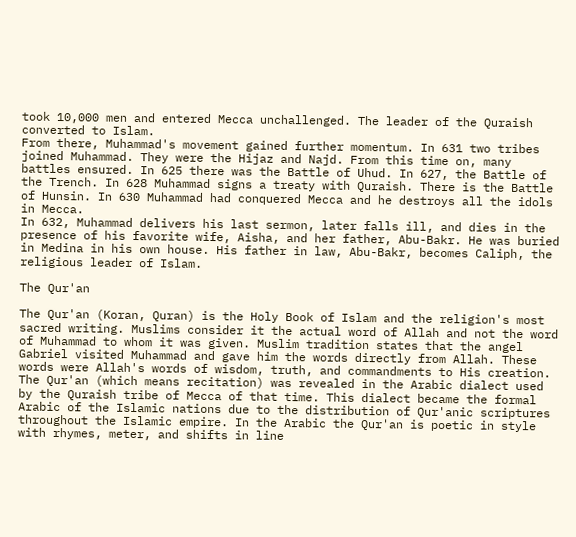took 10,000 men and entered Mecca unchallenged. The leader of the Quraish converted to Islam.
From there, Muhammad's movement gained further momentum. In 631 two tribes joined Muhammad. They were the Hijaz and Najd. From this time on, many battles ensured. In 625 there was the Battle of Uhud. In 627, the Battle of the Trench. In 628 Muhammad signs a treaty with Quraish. There is the Battle of Hunsin. In 630 Muhammad had conquered Mecca and he destroys all the idols in Mecca.
In 632, Muhammad delivers his last sermon, later falls ill, and dies in the presence of his favorite wife, Aisha, and her father, Abu-Bakr. He was buried in Medina in his own house. His father in law, Abu-Bakr, becomes Caliph, the religious leader of Islam.

The Qur'an

The Qur'an (Koran, Quran) is the Holy Book of Islam and the religion's most sacred writing. Muslims consider it the actual word of Allah and not the word of Muhammad to whom it was given. Muslim tradition states that the angel Gabriel visited Muhammad and gave him the words directly from Allah. These words were Allah's words of wisdom, truth, and commandments to His creation. The Qur'an (which means recitation) was revealed in the Arabic dialect used by the Quraish tribe of Mecca of that time. This dialect became the formal Arabic of the Islamic nations due to the distribution of Qur'anic scriptures throughout the Islamic empire. In the Arabic the Qur'an is poetic in style with rhymes, meter, and shifts in line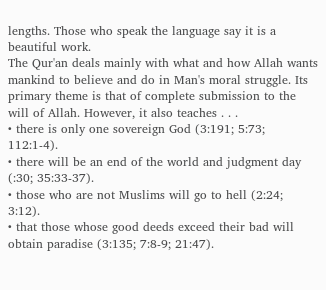lengths. Those who speak the language say it is a beautiful work.
The Qur'an deals mainly with what and how Allah wants mankind to believe and do in Man's moral struggle. Its primary theme is that of complete submission to the will of Allah. However, it also teaches . . .
• there is only one sovereign God (3:191; 5:73; 112:1-4).
• there will be an end of the world and judgment day (:30; 35:33-37).
• those who are not Muslims will go to hell (2:24; 3:12).
• that those whose good deeds exceed their bad will obtain paradise (3:135; 7:8-9; 21:47).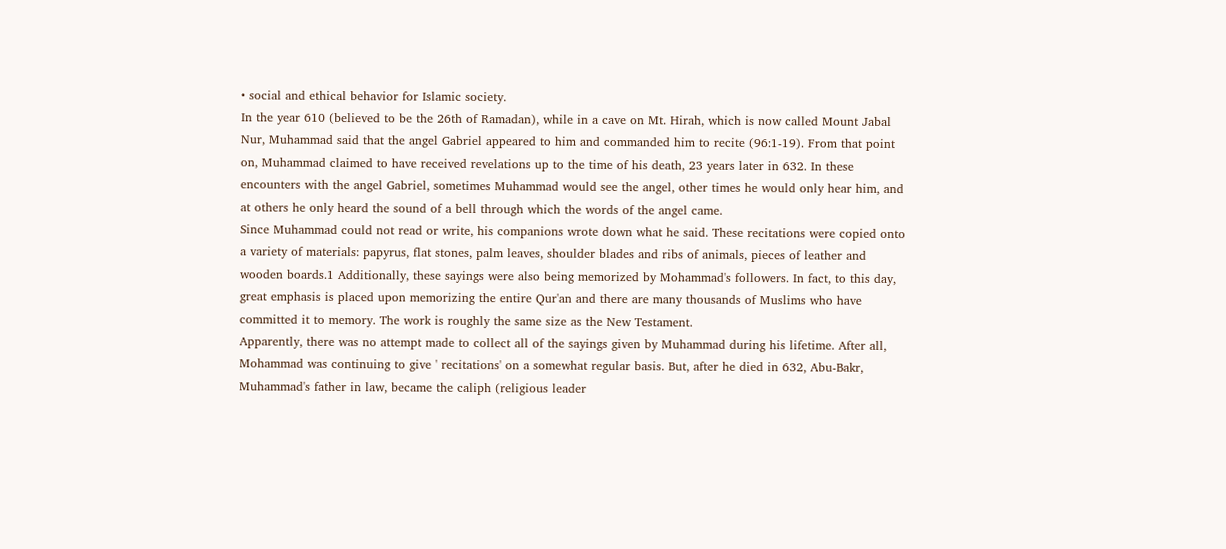• social and ethical behavior for Islamic society.
In the year 610 (believed to be the 26th of Ramadan), while in a cave on Mt. Hirah, which is now called Mount Jabal Nur, Muhammad said that the angel Gabriel appeared to him and commanded him to recite (96:1-19). From that point on, Muhammad claimed to have received revelations up to the time of his death, 23 years later in 632. In these encounters with the angel Gabriel, sometimes Muhammad would see the angel, other times he would only hear him, and at others he only heard the sound of a bell through which the words of the angel came.
Since Muhammad could not read or write, his companions wrote down what he said. These recitations were copied onto a variety of materials: papyrus, flat stones, palm leaves, shoulder blades and ribs of animals, pieces of leather and wooden boards.1 Additionally, these sayings were also being memorized by Mohammad's followers. In fact, to this day, great emphasis is placed upon memorizing the entire Qur'an and there are many thousands of Muslims who have committed it to memory. The work is roughly the same size as the New Testament.
Apparently, there was no attempt made to collect all of the sayings given by Muhammad during his lifetime. After all, Mohammad was continuing to give ' recitations' on a somewhat regular basis. But, after he died in 632, Abu-Bakr, Muhammad's father in law, became the caliph (religious leader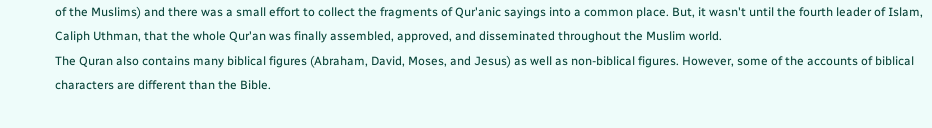of the Muslims) and there was a small effort to collect the fragments of Qur'anic sayings into a common place. But, it wasn't until the fourth leader of Islam, Caliph Uthman, that the whole Qur'an was finally assembled, approved, and disseminated throughout the Muslim world.
The Quran also contains many biblical figures (Abraham, David, Moses, and Jesus) as well as non-biblical figures. However, some of the accounts of biblical characters are different than the Bible.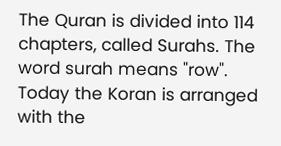The Quran is divided into 114 chapters, called Surahs. The word surah means "row". Today the Koran is arranged with the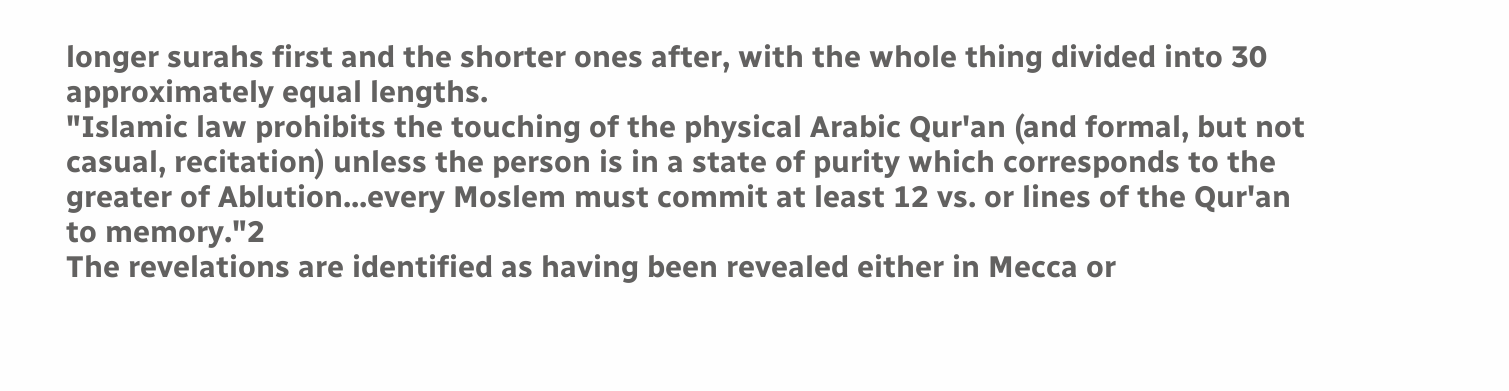longer surahs first and the shorter ones after, with the whole thing divided into 30 approximately equal lengths.
"Islamic law prohibits the touching of the physical Arabic Qur'an (and formal, but not casual, recitation) unless the person is in a state of purity which corresponds to the greater of Ablution...every Moslem must commit at least 12 vs. or lines of the Qur'an to memory."2
The revelations are identified as having been revealed either in Mecca or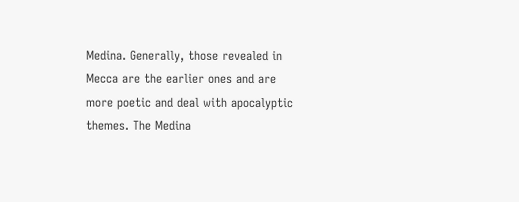Medina. Generally, those revealed in Mecca are the earlier ones and are more poetic and deal with apocalyptic themes. The Medina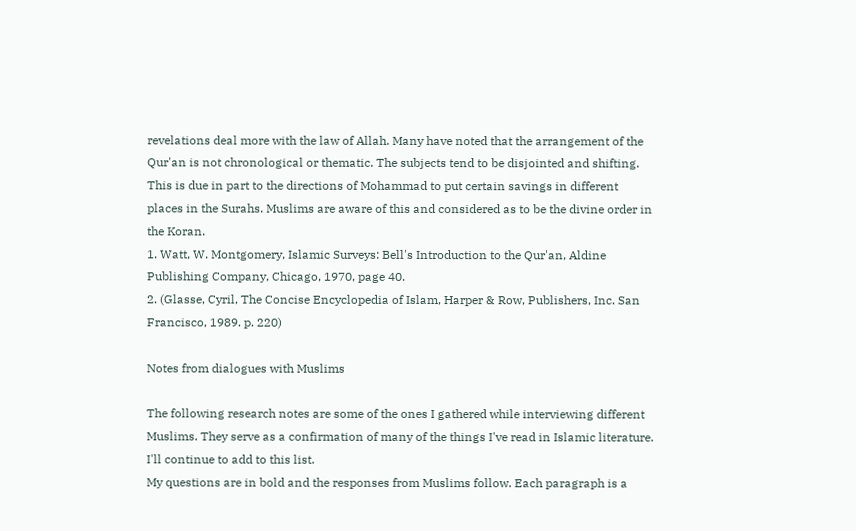revelations deal more with the law of Allah. Many have noted that the arrangement of the Qur'an is not chronological or thematic. The subjects tend to be disjointed and shifting. This is due in part to the directions of Mohammad to put certain savings in different places in the Surahs. Muslims are aware of this and considered as to be the divine order in the Koran.
1. Watt, W. Montgomery, Islamic Surveys: Bell's Introduction to the Qur'an, Aldine Publishing Company, Chicago, 1970, page 40.
2. (Glasse, Cyril, The Concise Encyclopedia of Islam, Harper & Row, Publishers, Inc. San Francisco, 1989. p. 220)

Notes from dialogues with Muslims

The following research notes are some of the ones I gathered while interviewing different Muslims. They serve as a confirmation of many of the things I've read in Islamic literature. I'll continue to add to this list.
My questions are in bold and the responses from Muslims follow. Each paragraph is a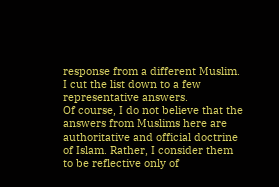response from a different Muslim. I cut the list down to a few representative answers.
Of course, I do not believe that the answers from Muslims here are authoritative and official doctrine of Islam. Rather, I consider them to be reflective only of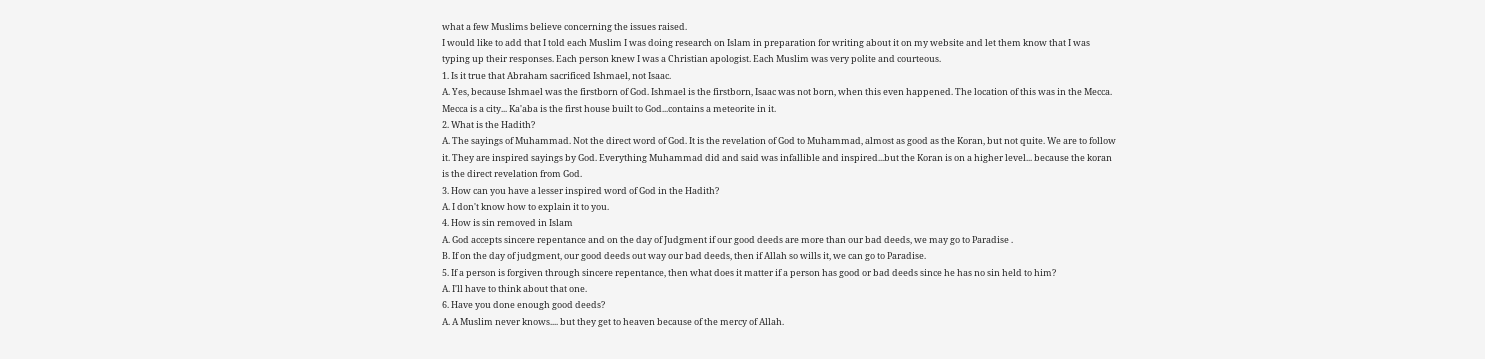what a few Muslims believe concerning the issues raised.
I would like to add that I told each Muslim I was doing research on Islam in preparation for writing about it on my website and let them know that I was typing up their responses. Each person knew I was a Christian apologist. Each Muslim was very polite and courteous.
1. Is it true that Abraham sacrificed Ishmael, not Isaac.
A. Yes, because Ishmael was the firstborn of God. Ishmael is the firstborn, Isaac was not born, when this even happened. The location of this was in the Mecca. Mecca is a city... Ka'aba is the first house built to God...contains a meteorite in it.
2. What is the Hadith?
A. The sayings of Muhammad. Not the direct word of God. It is the revelation of God to Muhammad, almost as good as the Koran, but not quite. We are to follow it. They are inspired sayings by God. Everything Muhammad did and said was infallible and inspired...but the Koran is on a higher level... because the koran is the direct revelation from God.
3. How can you have a lesser inspired word of God in the Hadith?
A. I don't know how to explain it to you.
4. How is sin removed in Islam
A. God accepts sincere repentance and on the day of Judgment if our good deeds are more than our bad deeds, we may go to Paradise .
B. If on the day of judgment, our good deeds out way our bad deeds, then if Allah so wills it, we can go to Paradise.
5. If a person is forgiven through sincere repentance, then what does it matter if a person has good or bad deeds since he has no sin held to him?
A. I'll have to think about that one.
6. Have you done enough good deeds?
A. A Muslim never knows.... but they get to heaven because of the mercy of Allah.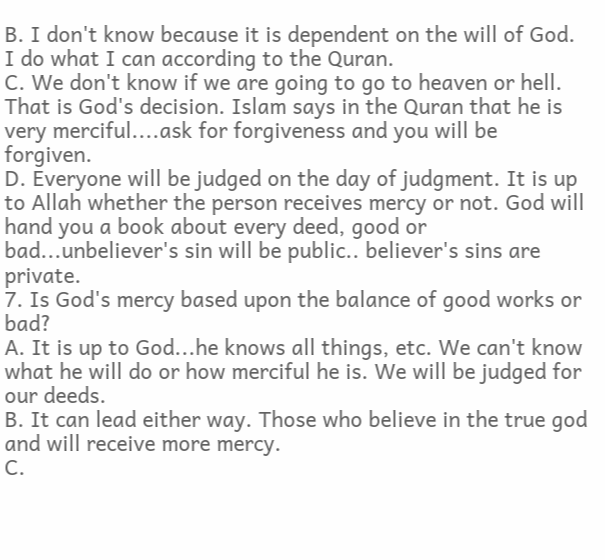B. I don't know because it is dependent on the will of God. I do what I can according to the Quran.
C. We don't know if we are going to go to heaven or hell. That is God's decision. Islam says in the Quran that he is very merciful....ask for forgiveness and you will be forgiven.
D. Everyone will be judged on the day of judgment. It is up to Allah whether the person receives mercy or not. God will hand you a book about every deed, good or bad...unbeliever's sin will be public.. believer's sins are private.
7. Is God's mercy based upon the balance of good works or bad?
A. It is up to God...he knows all things, etc. We can't know what he will do or how merciful he is. We will be judged for our deeds.
B. It can lead either way. Those who believe in the true god and will receive more mercy.
C.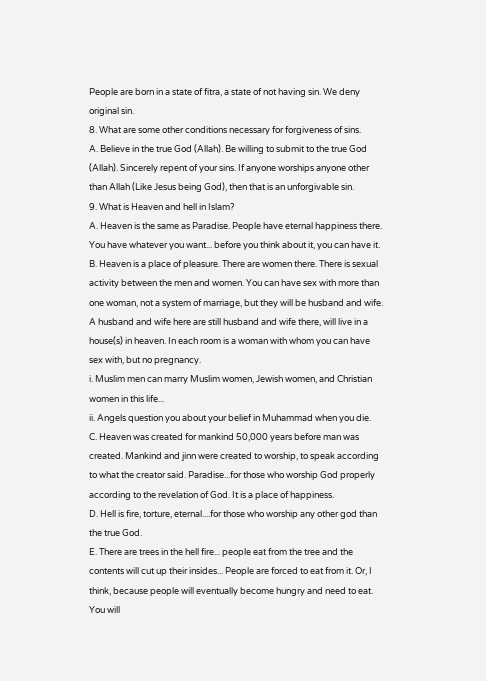People are born in a state of fitra, a state of not having sin. We deny original sin.
8. What are some other conditions necessary for forgiveness of sins.
A. Believe in the true God (Allah). Be willing to submit to the true God (Allah). Sincerely repent of your sins. If anyone worships anyone other than Allah (Like Jesus being God), then that is an unforgivable sin.
9. What is Heaven and hell in Islam?
A. Heaven is the same as Paradise. People have eternal happiness there. You have whatever you want... before you think about it, you can have it.
B. Heaven is a place of pleasure. There are women there. There is sexual activity between the men and women. You can have sex with more than one woman, not a system of marriage, but they will be husband and wife. A husband and wife here are still husband and wife there, will live in a house(s) in heaven. In each room is a woman with whom you can have sex with, but no pregnancy.
i. Muslim men can marry Muslim women, Jewish women, and Christian women in this life...
ii. Angels question you about your belief in Muhammad when you die.
C. Heaven was created for mankind 50,000 years before man was created. Mankind and jinn were created to worship, to speak according to what the creator said. Paradise...for those who worship God properly according to the revelation of God. It is a place of happiness.
D. Hell is fire, torture, eternal....for those who worship any other god than the true God.
E. There are trees in the hell fire... people eat from the tree and the contents will cut up their insides... People are forced to eat from it. Or, I think, because people will eventually become hungry and need to eat. You will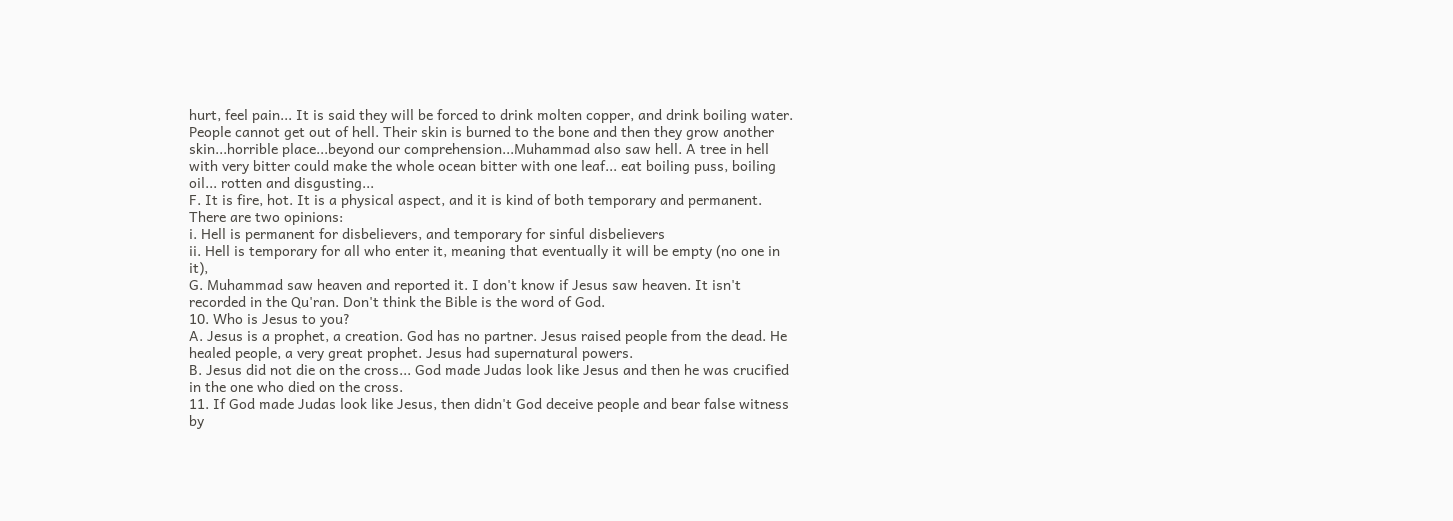hurt, feel pain... It is said they will be forced to drink molten copper, and drink boiling water. People cannot get out of hell. Their skin is burned to the bone and then they grow another skin...horrible place...beyond our comprehension...Muhammad also saw hell. A tree in hell with very bitter could make the whole ocean bitter with one leaf... eat boiling puss, boiling oil... rotten and disgusting...
F. It is fire, hot. It is a physical aspect, and it is kind of both temporary and permanent. There are two opinions:
i. Hell is permanent for disbelievers, and temporary for sinful disbelievers
ii. Hell is temporary for all who enter it, meaning that eventually it will be empty (no one in it),
G. Muhammad saw heaven and reported it. I don't know if Jesus saw heaven. It isn't recorded in the Qu'ran. Don't think the Bible is the word of God.
10. Who is Jesus to you?
A. Jesus is a prophet, a creation. God has no partner. Jesus raised people from the dead. He healed people, a very great prophet. Jesus had supernatural powers.
B. Jesus did not die on the cross... God made Judas look like Jesus and then he was crucified in the one who died on the cross.
11. If God made Judas look like Jesus, then didn't God deceive people and bear false witness by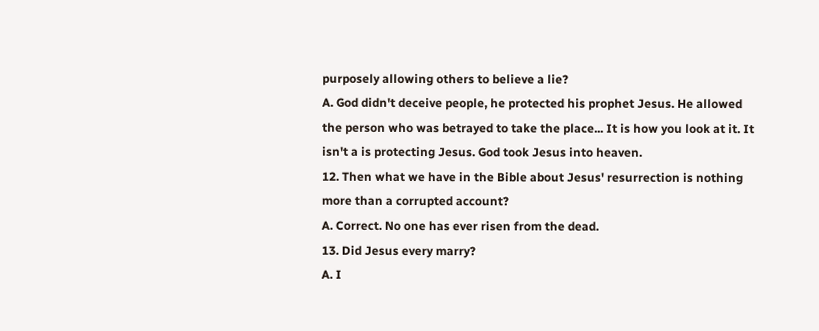purposely allowing others to believe a lie?
A. God didn't deceive people, he protected his prophet Jesus. He allowed the person who was betrayed to take the place... It is how you look at it. It isn't a is protecting Jesus. God took Jesus into heaven.
12. Then what we have in the Bible about Jesus' resurrection is nothing more than a corrupted account?
A. Correct. No one has ever risen from the dead.
13. Did Jesus every marry?
A. I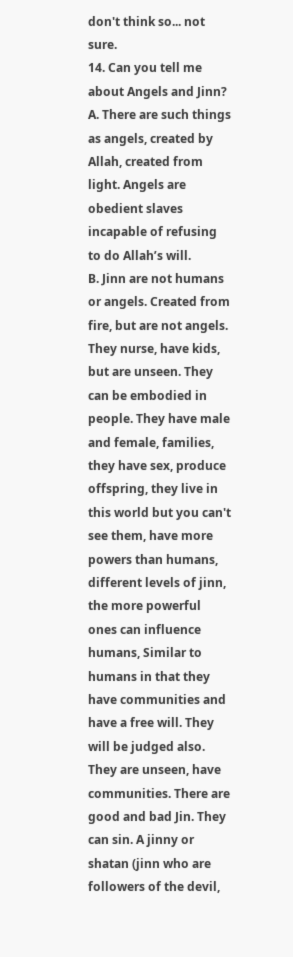don't think so... not sure.
14. Can you tell me about Angels and Jinn?
A. There are such things as angels, created by Allah, created from light. Angels are obedient slaves incapable of refusing to do Allah’s will.
B. Jinn are not humans or angels. Created from fire, but are not angels. They nurse, have kids, but are unseen. They can be embodied in people. They have male and female, families, they have sex, produce offspring, they live in this world but you can't see them, have more powers than humans, different levels of jinn, the more powerful ones can influence humans, Similar to humans in that they have communities and have a free will. They will be judged also. They are unseen, have communities. There are good and bad Jin. They can sin. A jinny or shatan (jinn who are followers of the devil,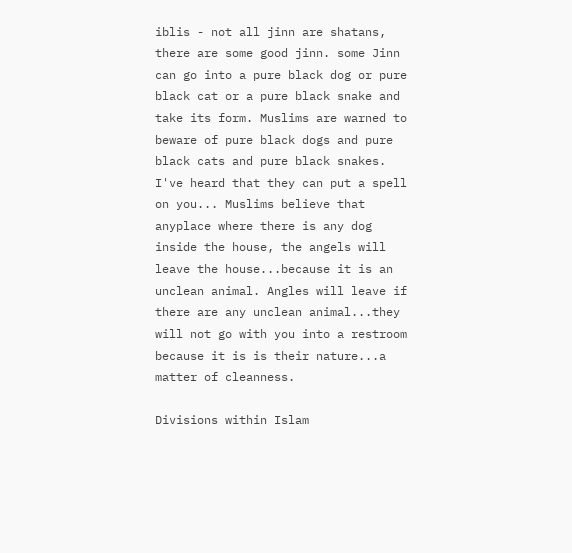iblis - not all jinn are shatans, there are some good jinn. some Jinn can go into a pure black dog or pure black cat or a pure black snake and take its form. Muslims are warned to beware of pure black dogs and pure black cats and pure black snakes. I've heard that they can put a spell on you... Muslims believe that anyplace where there is any dog inside the house, the angels will leave the house...because it is an unclean animal. Angles will leave if there are any unclean animal...they will not go with you into a restroom because it is is their nature...a matter of cleanness.

Divisions within Islam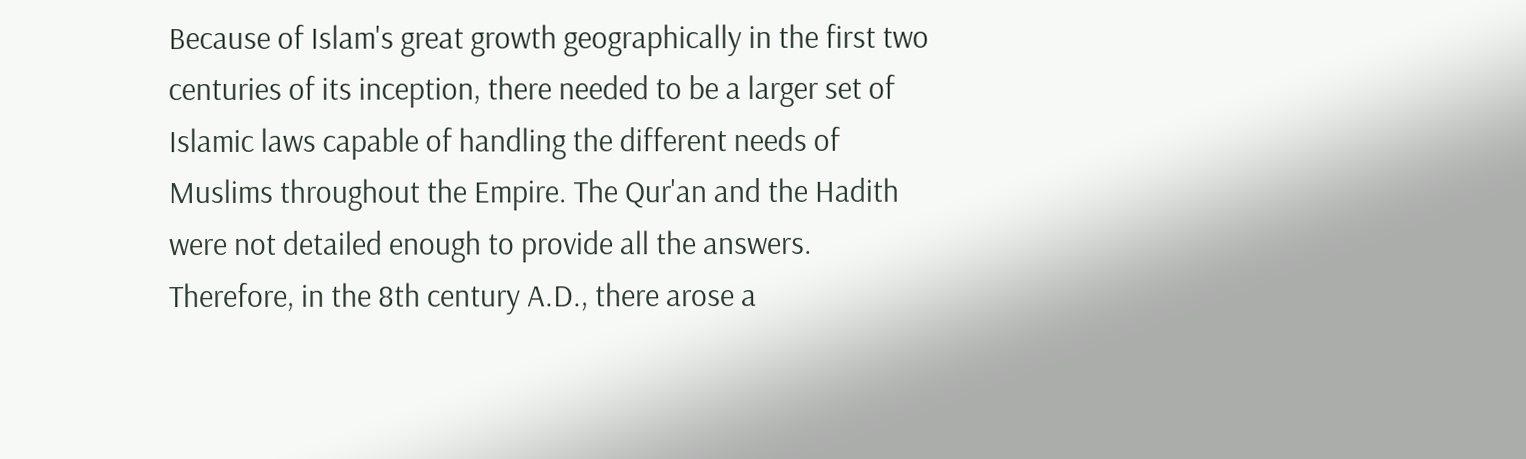Because of Islam's great growth geographically in the first two centuries of its inception, there needed to be a larger set of Islamic laws capable of handling the different needs of Muslims throughout the Empire. The Qur'an and the Hadith were not detailed enough to provide all the answers. Therefore, in the 8th century A.D., there arose a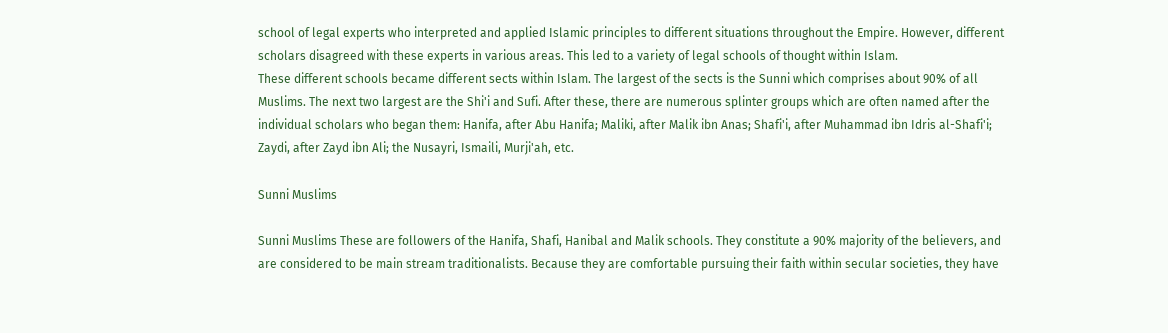school of legal experts who interpreted and applied Islamic principles to different situations throughout the Empire. However, different scholars disagreed with these experts in various areas. This led to a variety of legal schools of thought within Islam.
These different schools became different sects within Islam. The largest of the sects is the Sunni which comprises about 90% of all Muslims. The next two largest are the Shi'i and Sufi. After these, there are numerous splinter groups which are often named after the individual scholars who began them: Hanifa, after Abu Hanifa; Maliki, after Malik ibn Anas; Shafi'i, after Muhammad ibn Idris al-Shafi'i; Zaydi, after Zayd ibn Ali; the Nusayri, Ismaili, Murji'ah, etc.

Sunni Muslims

Sunni Muslims These are followers of the Hanifa, Shafi, Hanibal and Malik schools. They constitute a 90% majority of the believers, and are considered to be main stream traditionalists. Because they are comfortable pursuing their faith within secular societies, they have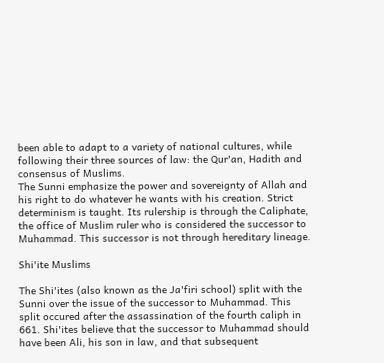been able to adapt to a variety of national cultures, while following their three sources of law: the Qur'an, Hadith and consensus of Muslims.
The Sunni emphasize the power and sovereignty of Allah and his right to do whatever he wants with his creation. Strict determinism is taught. Its rulership is through the Caliphate, the office of Muslim ruler who is considered the successor to Muhammad. This successor is not through hereditary lineage.

Shi'ite Muslims

The Shi'ites (also known as the Ja'firi school) split with the Sunni over the issue of the successor to Muhammad. This split occured after the assassination of the fourth caliph in 661. Shi'ites believe that the successor to Muhammad should have been Ali, his son in law, and that subsequent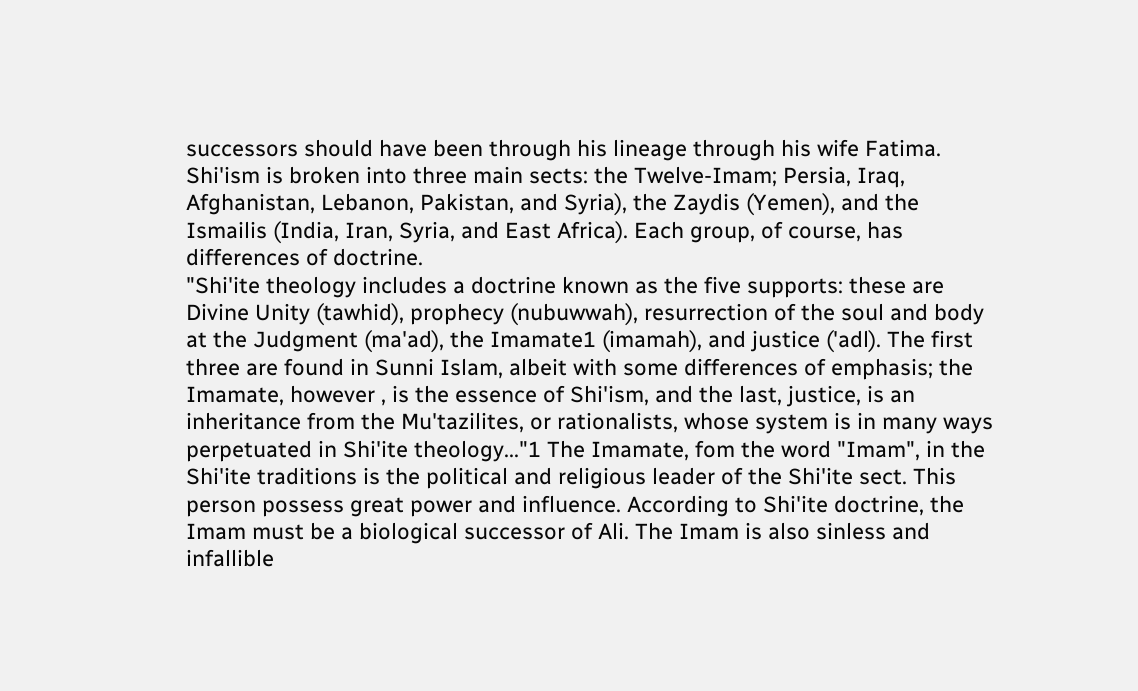successors should have been through his lineage through his wife Fatima.
Shi'ism is broken into three main sects: the Twelve-Imam; Persia, Iraq, Afghanistan, Lebanon, Pakistan, and Syria), the Zaydis (Yemen), and the Ismailis (India, Iran, Syria, and East Africa). Each group, of course, has differences of doctrine.
"Shi'ite theology includes a doctrine known as the five supports: these are Divine Unity (tawhid), prophecy (nubuwwah), resurrection of the soul and body at the Judgment (ma'ad), the Imamate1 (imamah), and justice ('adl). The first three are found in Sunni Islam, albeit with some differences of emphasis; the Imamate, however , is the essence of Shi'ism, and the last, justice, is an inheritance from the Mu'tazilites, or rationalists, whose system is in many ways perpetuated in Shi'ite theology..."1 The Imamate, fom the word "Imam", in the Shi'ite traditions is the political and religious leader of the Shi'ite sect. This person possess great power and influence. According to Shi'ite doctrine, the Imam must be a biological successor of Ali. The Imam is also sinless and infallible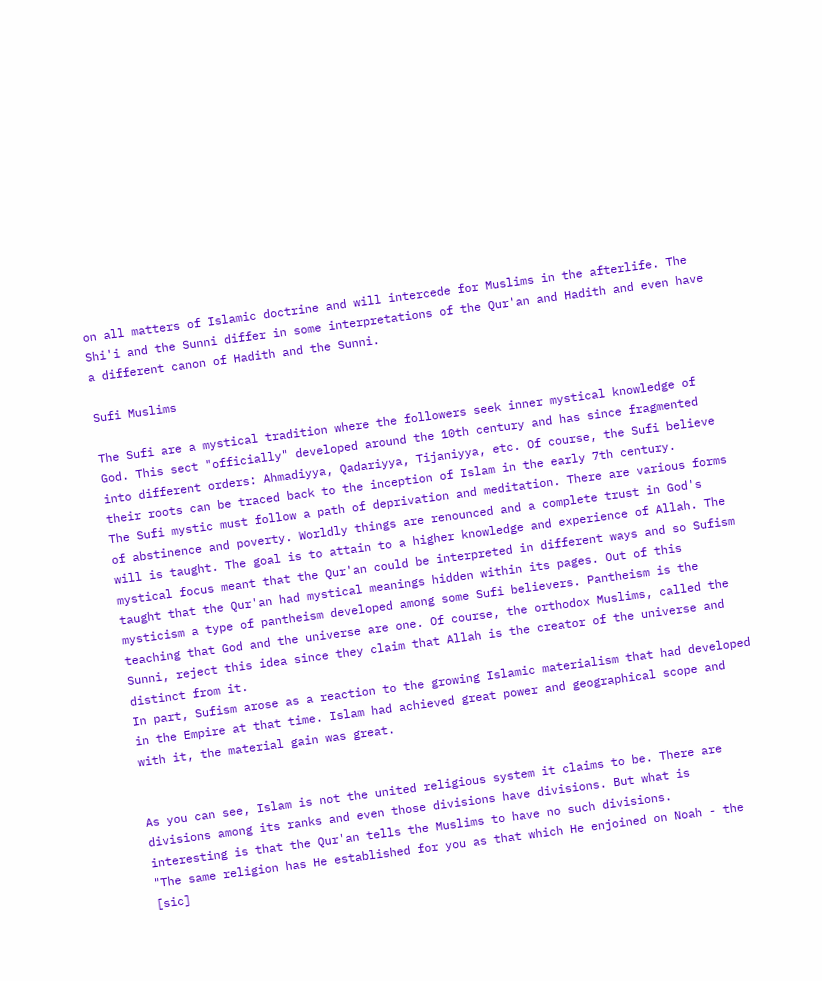on all matters of Islamic doctrine and will intercede for Muslims in the afterlife. The Shi'i and the Sunni differ in some interpretations of the Qur'an and Hadith and even have a different canon of Hadith and the Sunni.

Sufi Muslims

The Sufi are a mystical tradition where the followers seek inner mystical knowledge of God. This sect "officially" developed around the 10th century and has since fragmented into different orders: Ahmadiyya, Qadariyya, Tijaniyya, etc. Of course, the Sufi believe their roots can be traced back to the inception of Islam in the early 7th century.
The Sufi mystic must follow a path of deprivation and meditation. There are various forms of abstinence and poverty. Worldly things are renounced and a complete trust in God's will is taught. The goal is to attain to a higher knowledge and experience of Allah. The mystical focus meant that the Qur'an could be interpreted in different ways and so Sufism taught that the Qur'an had mystical meanings hidden within its pages. Out of this mysticism a type of pantheism developed among some Sufi believers. Pantheism is the teaching that God and the universe are one. Of course, the orthodox Muslims, called the Sunni, reject this idea since they claim that Allah is the creator of the universe and distinct from it.
In part, Sufism arose as a reaction to the growing Islamic materialism that had developed in the Empire at that time. Islam had achieved great power and geographical scope and with it, the material gain was great.


As you can see, Islam is not the united religious system it claims to be. There are divisions among its ranks and even those divisions have divisions. But what is interesting is that the Qur'an tells the Muslims to have no such divisions.
"The same religion has He established for you as that which He enjoined on Noah - the [sic]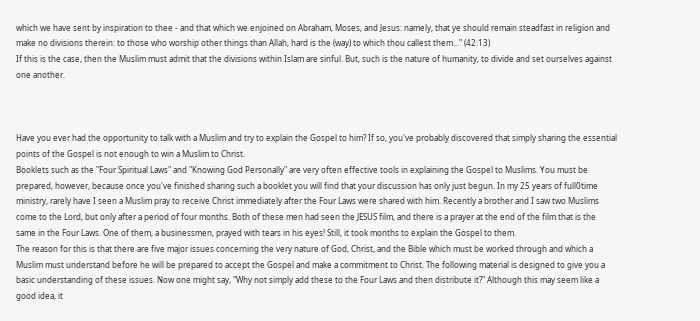which we have sent by inspiration to thee - and that which we enjoined on Abraham, Moses, and Jesus: namely, that ye should remain steadfast in religion and make no divisions therein: to those who worship other things than Allah, hard is the (way) to which thou callest them..." (42:13)
If this is the case, then the Muslim must admit that the divisions within Islam are sinful. But, such is the nature of humanity, to divide and set ourselves against one another.



Have you ever had the opportunity to talk with a Muslim and try to explain the Gospel to him? If so, you've probably discovered that simply sharing the essential points of the Gospel is not enough to win a Muslim to Christ.
Booklets such as the "Four Spiritual Laws" and "Knowing God Personally" are very often effective tools in explaining the Gospel to Muslims. You must be prepared, however, because once you've finished sharing such a booklet you will find that your discussion has only just begun. In my 25 years of full0time ministry, rarely have I seen a Muslim pray to receive Christ immediately after the Four Laws were shared with him. Recently a brother and I saw two Muslims come to the Lord, but only after a period of four months. Both of these men had seen the JESUS film, and there is a prayer at the end of the film that is the same in the Four Laws. One of them, a businessmen, prayed with tears in his eyes! Still, it took months to explain the Gospel to them.
The reason for this is that there are five major issues concerning the very nature of God, Christ, and the Bible which must be worked through and which a Muslim must understand before he will be prepared to accept the Gospel and make a commitment to Christ. The following material is designed to give you a basic understanding of these issues. Now one might say, "Why not simply add these to the Four Laws and then distribute it?" Although this may seem like a good idea, it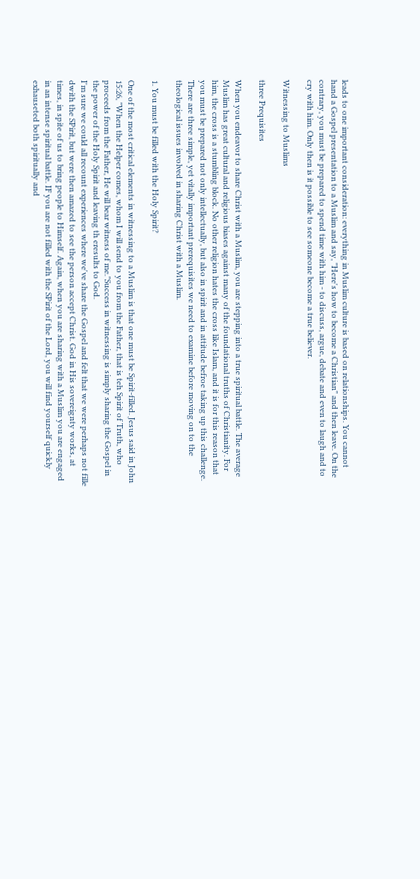leads to one important consideration: everything in Muslim culture is based on relationships. You cannot hand a Gospel presentation to a Muslim and say, "Here's how to become a Christian" and then leave. On the contrary, you must be prepared to spend time with him - to discuss, argue, debate and even to laugh and to cry with him. Only then is it possible to see someone become a true believer.

Witnessing to Muslims

three Prequisites

When you endeavor to share Christ with a Muslim, you are stepping into a true spiritual battle. The average Muslim has great cultural and religious biases against many of the foundational truths of Christianity. For him, the cross is a stumbling block. No other religion hates the cross like Islam, and it is for this reason that you must be prepared not only intellectually, but also in spirit and in attitude befroe taking up this challenge.
There are three simple, yet vitally important prerequisites we need to examine before moving on to the theological issues involved in sharing Christ with a Muslim.

1. You must be filled with the Holy Spirit?

One of the most critical elements in witnessing to a Muslim is that one must be Spirit-filled. Jesus said in John 15:26, "When the Helper comes, whom I will send to you from the Father, that is teh Spirit of Truth, who proceeds from the Father, He will bear witness of me."Success in witnessing is simply sharing the Gospel in the power of the Holy Spirit and leaving th eresults to God.
I'm sure we could all recount experiences where we've share the Gospel and felt that we were perhaps not fille dwith the SPirit, but were then amazed to see the person accept Christ. God in His sovereignty works, at times, in spite of us to bring people to Himself. Again, when you are sharing with a Muslim you are engaged in an intense spiritual battle. IF you are not filled with the SPirit of the Lord, you will find yourself quickly exhauseted both spiritually and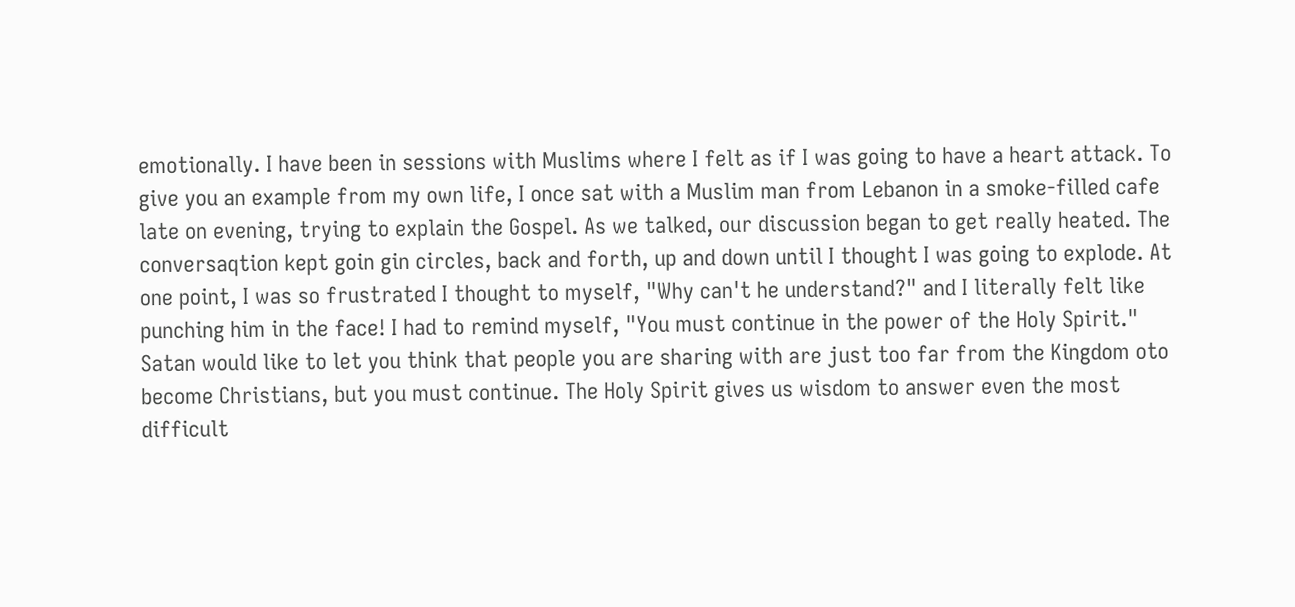emotionally. I have been in sessions with Muslims where I felt as if I was going to have a heart attack. To give you an example from my own life, I once sat with a Muslim man from Lebanon in a smoke-filled cafe late on evening, trying to explain the Gospel. As we talked, our discussion began to get really heated. The conversaqtion kept goin gin circles, back and forth, up and down until I thought I was going to explode. At one point, I was so frustrated I thought to myself, "Why can't he understand?" and I literally felt like punching him in the face! I had to remind myself, "You must continue in the power of the Holy Spirit."
Satan would like to let you think that people you are sharing with are just too far from the Kingdom oto become Christians, but you must continue. The Holy Spirit gives us wisdom to answer even the most difficult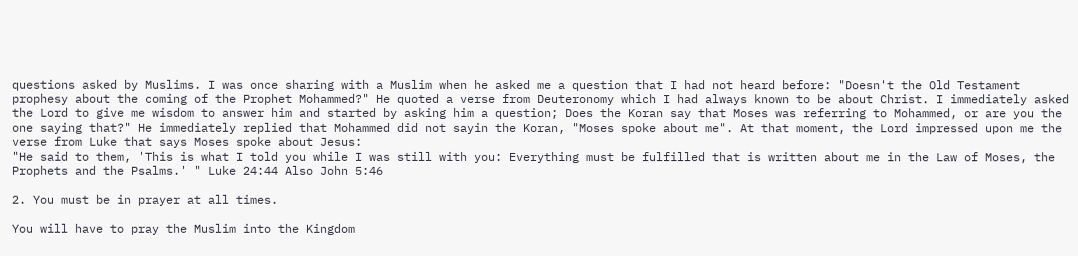questions asked by Muslims. I was once sharing with a Muslim when he asked me a question that I had not heard before: "Doesn't the Old Testament prophesy about the coming of the Prophet Mohammed?" He quoted a verse from Deuteronomy which I had always known to be about Christ. I immediately asked the Lord to give me wisdom to answer him and started by asking him a question; Does the Koran say that Moses was referring to Mohammed, or are you the one saying that?" He immediately replied that Mohammed did not sayin the Koran, "Moses spoke about me". At that moment, the Lord impressed upon me the verse from Luke that says Moses spoke about Jesus:
"He said to them, 'This is what I told you while I was still with you: Everything must be fulfilled that is written about me in the Law of Moses, the Prophets and the Psalms.' " Luke 24:44 Also John 5:46

2. You must be in prayer at all times.

You will have to pray the Muslim into the Kingdom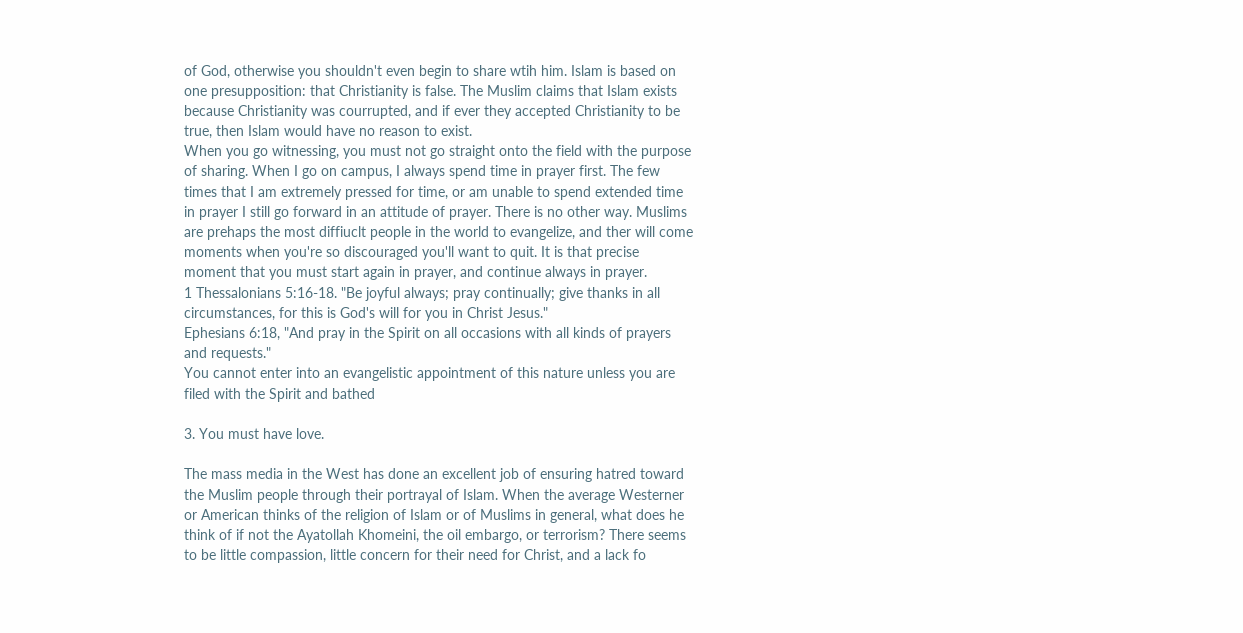of God, otherwise you shouldn't even begin to share wtih him. Islam is based on one presupposition: that Christianity is false. The Muslim claims that Islam exists because Christianity was courrupted, and if ever they accepted Christianity to be true, then Islam would have no reason to exist.
When you go witnessing, you must not go straight onto the field with the purpose of sharing. When I go on campus, I always spend time in prayer first. The few times that I am extremely pressed for time, or am unable to spend extended time in prayer I still go forward in an attitude of prayer. There is no other way. Muslims are prehaps the most diffiuclt people in the world to evangelize, and ther will come moments when you're so discouraged you'll want to quit. It is that precise moment that you must start again in prayer, and continue always in prayer.
1 Thessalonians 5:16-18. "Be joyful always; pray continually; give thanks in all circumstances, for this is God's will for you in Christ Jesus."
Ephesians 6:18, "And pray in the Spirit on all occasions with all kinds of prayers and requests."
You cannot enter into an evangelistic appointment of this nature unless you are filed with the Spirit and bathed

3. You must have love.

The mass media in the West has done an excellent job of ensuring hatred toward the Muslim people through their portrayal of Islam. When the average Westerner or American thinks of the religion of Islam or of Muslims in general, what does he think of if not the Ayatollah Khomeini, the oil embargo, or terrorism? There seems to be little compassion, little concern for their need for Christ, and a lack fo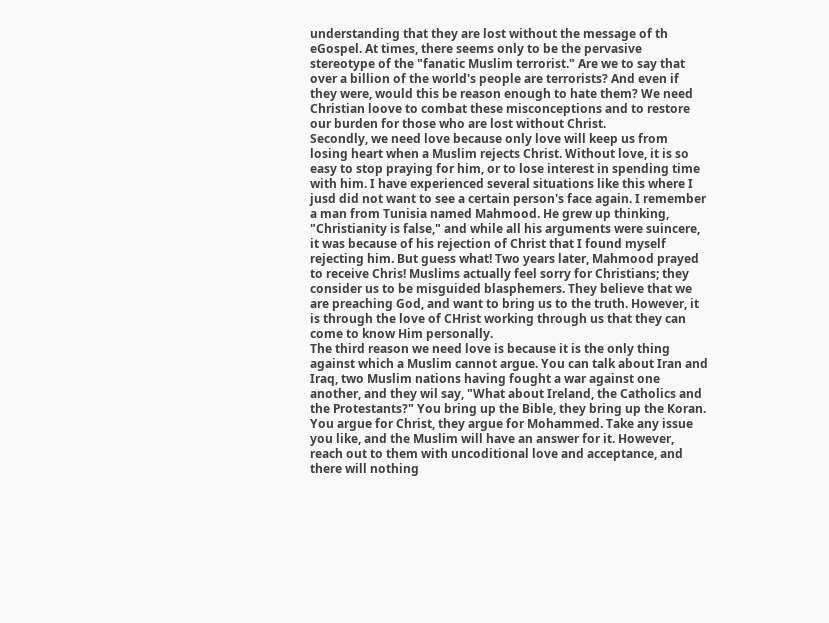understanding that they are lost without the message of th eGospel. At times, there seems only to be the pervasive stereotype of the "fanatic Muslim terrorist." Are we to say that over a billion of the world's people are terrorists? And even if they were, would this be reason enough to hate them? We need Christian loove to combat these misconceptions and to restore our burden for those who are lost without Christ.
Secondly, we need love because only love will keep us from losing heart when a Muslim rejects Christ. Without love, it is so easy to stop praying for him, or to lose interest in spending time with him. I have experienced several situations like this where I jusd did not want to see a certain person's face again. I remember a man from Tunisia named Mahmood. He grew up thinking, "Christianity is false," and while all his arguments were suincere, it was because of his rejection of Christ that I found myself rejecting him. But guess what! Two years later, Mahmood prayed to receive Chris! Muslims actually feel sorry for Christians; they consider us to be misguided blasphemers. They believe that we are preaching God, and want to bring us to the truth. However, it is through the love of CHrist working through us that they can come to know Him personally.
The third reason we need love is because it is the only thing against which a Muslim cannot argue. You can talk about Iran and Iraq, two Muslim nations having fought a war against one another, and they wil say, "What about Ireland, the Catholics and the Protestants?" You bring up the Bible, they bring up the Koran. You argue for Christ, they argue for Mohammed. Take any issue you like, and the Muslim will have an answer for it. However, reach out to them with uncoditional love and acceptance, and there will nothing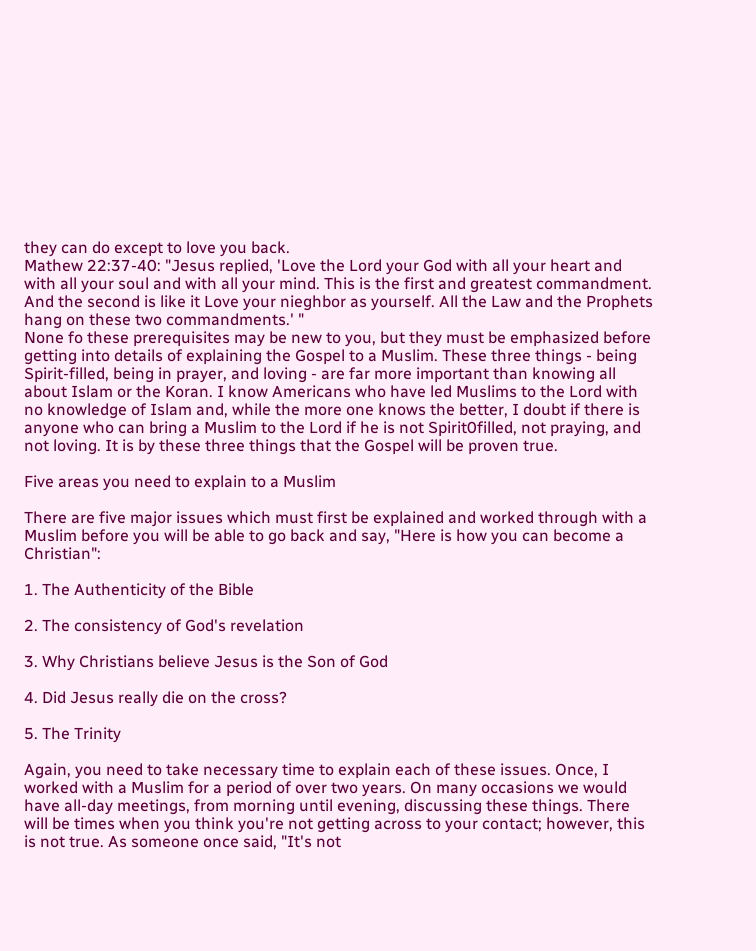they can do except to love you back.
Mathew 22:37-40: "Jesus replied, 'Love the Lord your God with all your heart and with all your soul and with all your mind. This is the first and greatest commandment. And the second is like it Love your nieghbor as yourself. All the Law and the Prophets hang on these two commandments.' "
None fo these prerequisites may be new to you, but they must be emphasized before getting into details of explaining the Gospel to a Muslim. These three things - being Spirit-filled, being in prayer, and loving - are far more important than knowing all about Islam or the Koran. I know Americans who have led Muslims to the Lord with no knowledge of Islam and, while the more one knows the better, I doubt if there is anyone who can bring a Muslim to the Lord if he is not Spirit0filled, not praying, and not loving. It is by these three things that the Gospel will be proven true.

Five areas you need to explain to a Muslim

There are five major issues which must first be explained and worked through with a Muslim before you will be able to go back and say, "Here is how you can become a Christian":

1. The Authenticity of the Bible

2. The consistency of God's revelation

3. Why Christians believe Jesus is the Son of God

4. Did Jesus really die on the cross?

5. The Trinity

Again, you need to take necessary time to explain each of these issues. Once, I worked with a Muslim for a period of over two years. On many occasions we would have all-day meetings, from morning until evening, discussing these things. There will be times when you think you're not getting across to your contact; however, this is not true. As someone once said, "It's not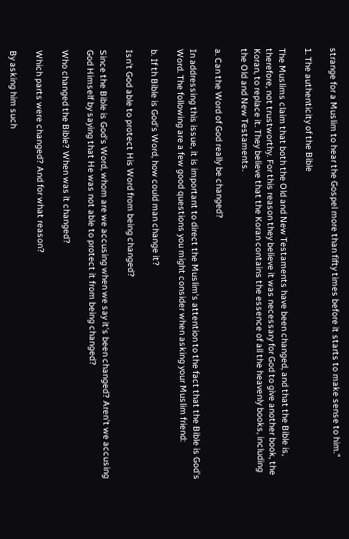strange for a Muslim to hear the Gospel more than fifty times before it starts to make sense to him."

1. The authenticity of the Bible

The Muslims claim that both the Old and New Testaments have been changed, and that the Bible is, therefore, not trustworthy. For this reason they believe it was necessary for God to give another book, the Koran, to replace it. They believe that the Koran contains the essence of all the heavenly books, including the Old and New Testaments.

a. Can the Word of God really be changed?

In addressing this issue, it is important to direct the Muslim's attention to the fact that the Bible is God's Word. The following are a few good questions you might consider when asking your Muslim friend:

b. If th Bible is God's Word, how could man change it?

Isn't God able to protect His Word from being changed?

Since the Bible is God's Word, whom are we accusing when we say it's been changed? Aren't we accusing God Himself by saying that He was not able to protect it from being changed?

Who changed the Bible? When was it changed?

Which parts were changed? And for what reason?

By asking him such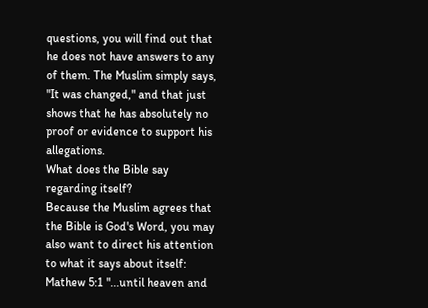questions, you will find out that he does not have answers to any of them. The Muslim simply says, "It was changed," and that just shows that he has absolutely no proof or evidence to support his allegations.
What does the Bible say regarding itself?
Because the Muslim agrees that the Bible is God's Word, you may also want to direct his attention to what it says about itself:
Mathew 5:1 "...until heaven and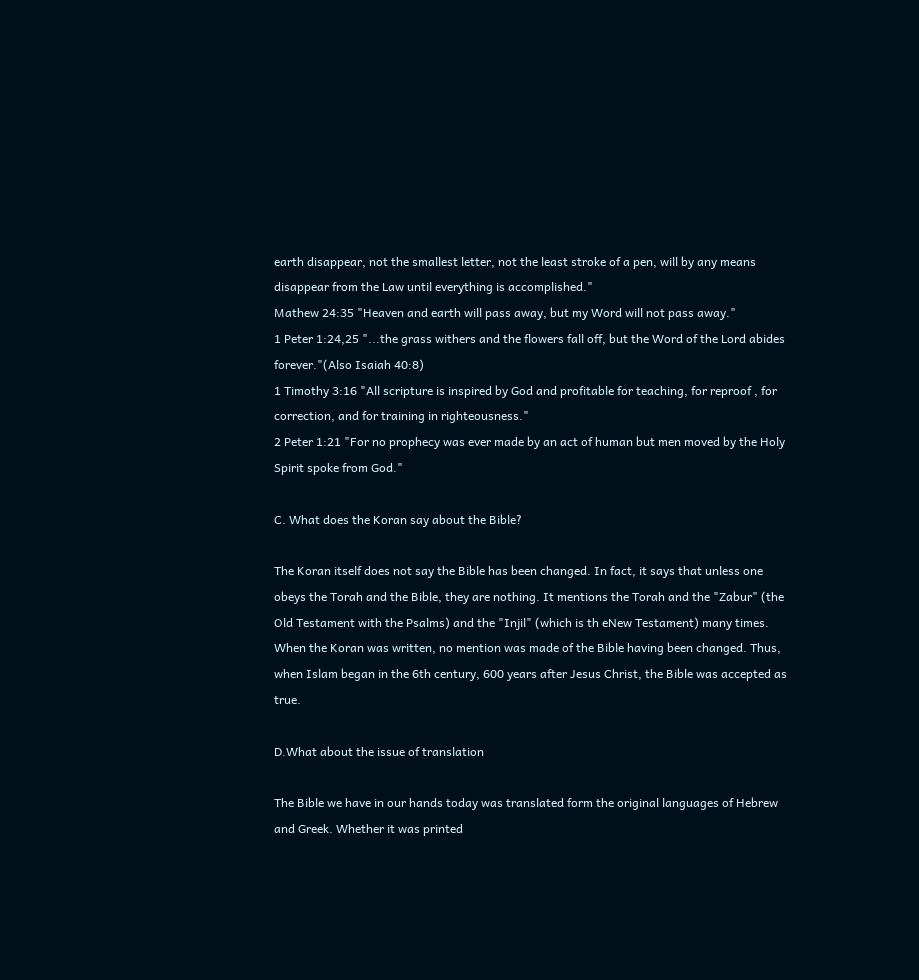earth disappear, not the smallest letter, not the least stroke of a pen, will by any means disappear from the Law until everything is accomplished."
Mathew 24:35 "Heaven and earth will pass away, but my Word will not pass away."
1 Peter 1:24,25 "...the grass withers and the flowers fall off, but the Word of the Lord abides forever."(Also Isaiah 40:8)
1 Timothy 3:16 "All scripture is inspired by God and profitable for teaching, for reproof , for correction, and for training in righteousness."
2 Peter 1:21 "For no prophecy was ever made by an act of human but men moved by the Holy Spirit spoke from God."

C. What does the Koran say about the Bible?

The Koran itself does not say the Bible has been changed. In fact, it says that unless one obeys the Torah and the Bible, they are nothing. It mentions the Torah and the "Zabur" (the Old Testament with the Psalms) and the "Injil" (which is th eNew Testament) many times. When the Koran was written, no mention was made of the Bible having been changed. Thus, when Islam began in the 6th century, 600 years after Jesus Christ, the Bible was accepted as true.

D.What about the issue of translation

The Bible we have in our hands today was translated form the original languages of Hebrew and Greek. Whether it was printed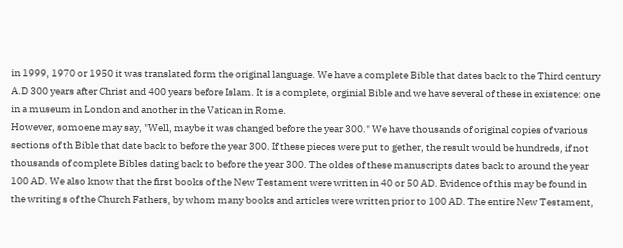in 1999, 1970 or 1950 it was translated form the original language. We have a complete Bible that dates back to the Third century A.D 300 years after Christ and 400 years before Islam. It is a complete, orginial Bible and we have several of these in existence: one in a museum in London and another in the Vatican in Rome.
However, somoene may say, "Well, maybe it was changed before the year 300." We have thousands of original copies of various sections of th Bible that date back to before the year 300. If these pieces were put to gether, the result would be hundreds, if not thousands of complete Bibles dating back to before the year 300. The oldes of these manuscripts dates back to around the year 100 AD. We also know that the first books of the New Testament were written in 40 or 50 AD. Evidence of this may be found in the writing s of the Church Fathers, by whom many books and articles were written prior to 100 AD. The entire New Testament,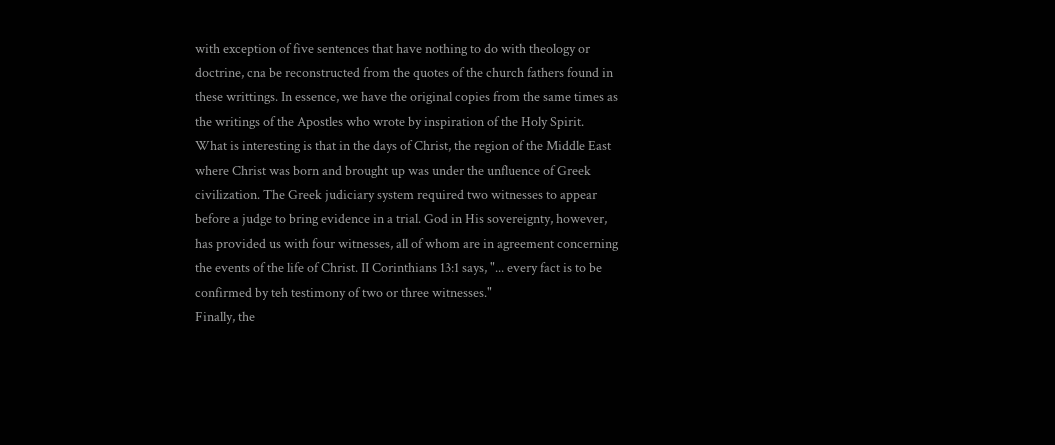with exception of five sentences that have nothing to do with theology or doctrine, cna be reconstructed from the quotes of the church fathers found in these writtings. In essence, we have the original copies from the same times as the writings of the Apostles who wrote by inspiration of the Holy Spirit.
What is interesting is that in the days of Christ, the region of the Middle East where Christ was born and brought up was under the unfluence of Greek civilization. The Greek judiciary system required two witnesses to appear before a judge to bring evidence in a trial. God in His sovereignty, however, has provided us with four witnesses, all of whom are in agreement concerning the events of the life of Christ. II Corinthians 13:1 says, "... every fact is to be confirmed by teh testimony of two or three witnesses."
Finally, the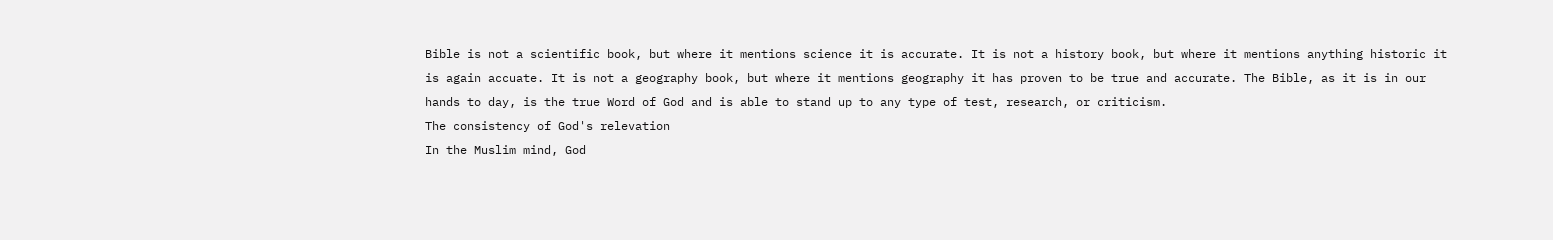Bible is not a scientific book, but where it mentions science it is accurate. It is not a history book, but where it mentions anything historic it is again accuate. It is not a geography book, but where it mentions geography it has proven to be true and accurate. The Bible, as it is in our hands to day, is the true Word of God and is able to stand up to any type of test, research, or criticism.
The consistency of God's relevation
In the Muslim mind, God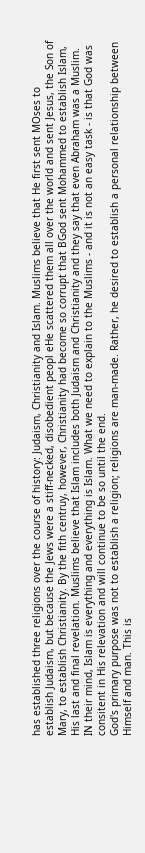has established three religions over the course of history: Judaism, Christianity and Islam. Muslims believe that He first sent MOses to establish Judaism, but because the Jews were a stiff-necked, disobedient peopl eHe scattered them all over the world and sent Jesus, the Son of Mary, to establish Christianity. By the fith centruy, however, Christianity had become so corrupt that BGod sent Mohammed to establish Islam, His last and final revelation. Muslims believe that Islam includes both Judaism and Christianity and they say that even Abraham was a Muslim. IN their mind, Islam is everything and everything is Islam. What we need to explain to the Muslims - and it is not an easy task - is that God was consitent in His relevation and will continue to be so until the end.
God's primary purpose was not to establish a religion; religions are man-made. Rather, he desired to establish a personal relationship between Himself and man. This is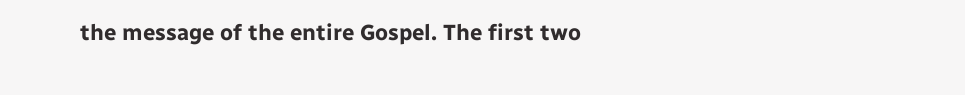the message of the entire Gospel. The first two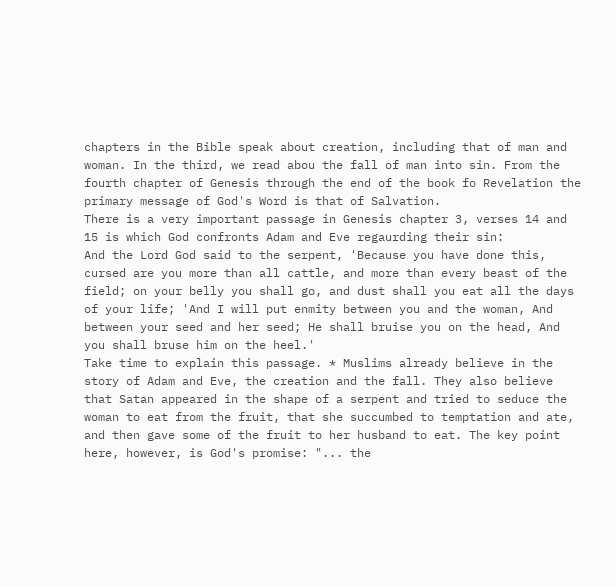chapters in the Bible speak about creation, including that of man and woman. In the third, we read abou the fall of man into sin. From the fourth chapter of Genesis through the end of the book fo Revelation the primary message of God's Word is that of Salvation.
There is a very important passage in Genesis chapter 3, verses 14 and 15 is which God confronts Adam and Eve regaurding their sin:
And the Lord God said to the serpent, 'Because you have done this, cursed are you more than all cattle, and more than every beast of the field; on your belly you shall go, and dust shall you eat all the days of your life; 'And I will put enmity between you and the woman, And between your seed and her seed; He shall bruise you on the head, And you shall bruse him on the heel.'
Take time to explain this passage. * Muslims already believe in the story of Adam and Eve, the creation and the fall. They also believe that Satan appeared in the shape of a serpent and tried to seduce the woman to eat from the fruit, that she succumbed to temptation and ate, and then gave some of the fruit to her husband to eat. The key point here, however, is God's promise: "... the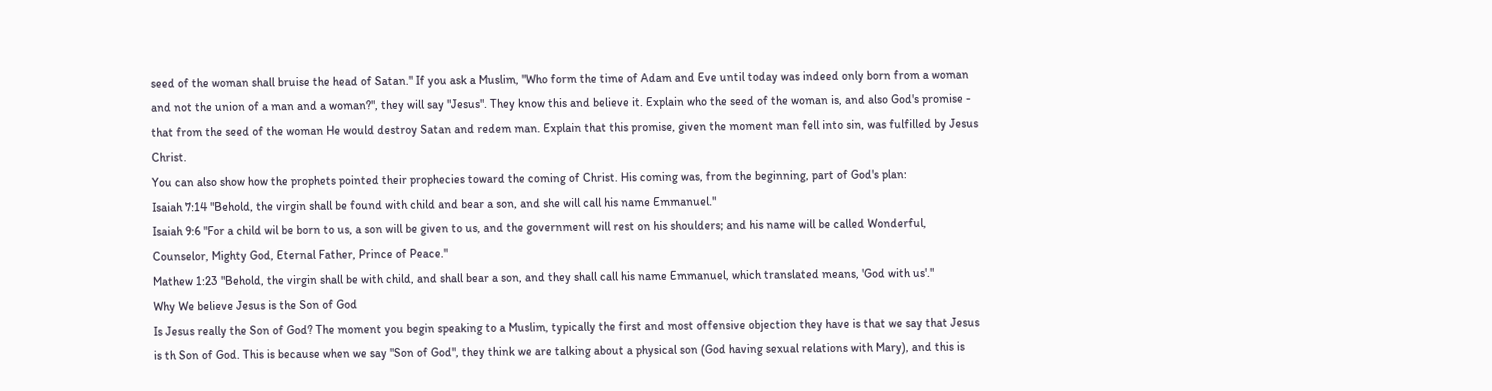seed of the woman shall bruise the head of Satan." If you ask a Muslim, "Who form the time of Adam and Eve until today was indeed only born from a woman and not the union of a man and a woman?", they will say "Jesus". They know this and believe it. Explain who the seed of the woman is, and also God's promise - that from the seed of the woman He would destroy Satan and redem man. Explain that this promise, given the moment man fell into sin, was fulfilled by Jesus Christ.
You can also show how the prophets pointed their prophecies toward the coming of Christ. His coming was, from the beginning, part of God's plan:
Isaiah 7:14 "Behold, the virgin shall be found with child and bear a son, and she will call his name Emmanuel."
Isaiah 9:6 "For a child wil be born to us, a son will be given to us, and the government will rest on his shoulders; and his name will be called Wonderful, Counselor, Mighty God, Eternal Father, Prince of Peace."
Mathew 1:23 "Behold, the virgin shall be with child, and shall bear a son, and they shall call his name Emmanuel, which translated means, 'God with us'."
Why We believe Jesus is the Son of God
Is Jesus really the Son of God? The moment you begin speaking to a Muslim, typically the first and most offensive objection they have is that we say that Jesus is th Son of God. This is because when we say "Son of God", they think we are talking about a physical son (God having sexual relations with Mary), and this is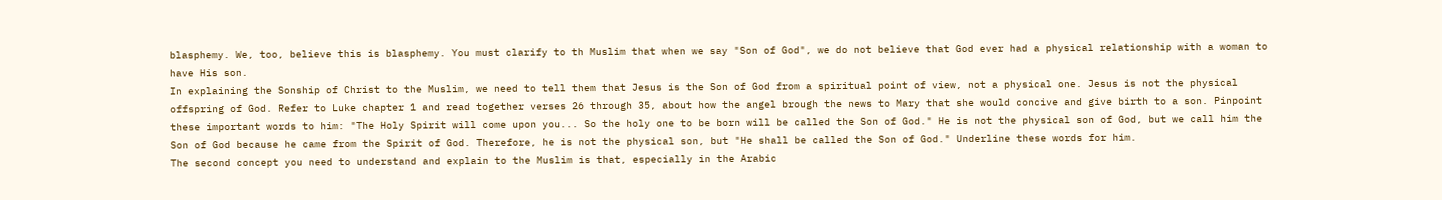blasphemy. We, too, believe this is blasphemy. You must clarify to th Muslim that when we say "Son of God", we do not believe that God ever had a physical relationship with a woman to have His son.
In explaining the Sonship of Christ to the Muslim, we need to tell them that Jesus is the Son of God from a spiritual point of view, not a physical one. Jesus is not the physical offspring of God. Refer to Luke chapter 1 and read together verses 26 through 35, about how the angel brough the news to Mary that she would concive and give birth to a son. Pinpoint these important words to him: "The Holy Spirit will come upon you... So the holy one to be born will be called the Son of God." He is not the physical son of God, but we call him the Son of God because he came from the Spirit of God. Therefore, he is not the physical son, but "He shall be called the Son of God." Underline these words for him.
The second concept you need to understand and explain to the Muslim is that, especially in the Arabic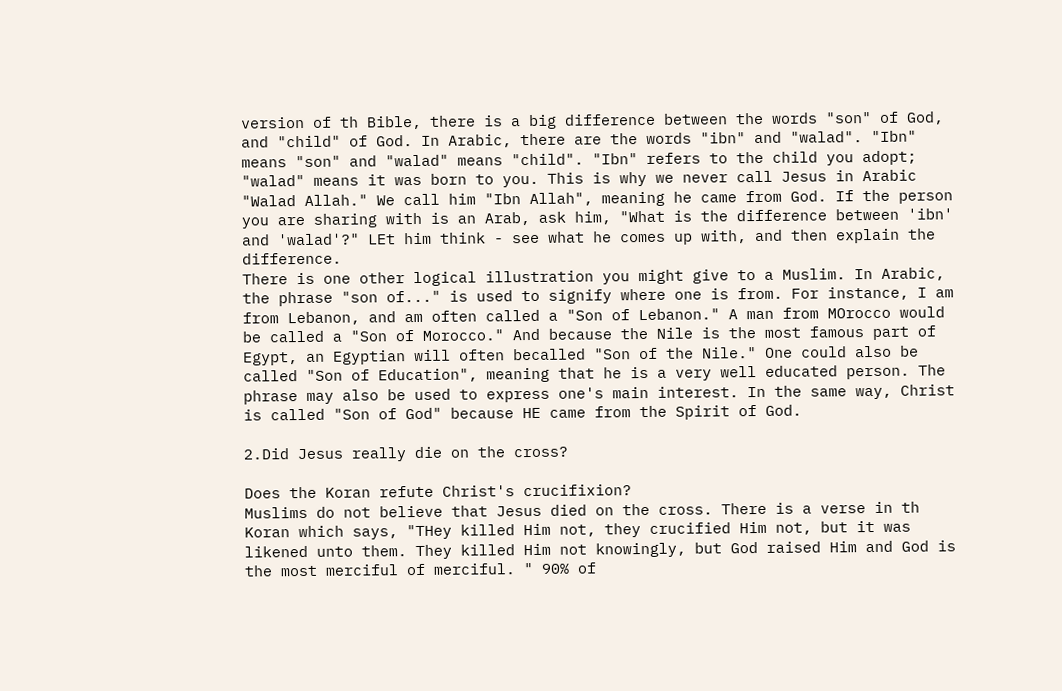version of th Bible, there is a big difference between the words "son" of God, and "child" of God. In Arabic, there are the words "ibn" and "walad". "Ibn" means "son" and "walad" means "child". "Ibn" refers to the child you adopt; "walad" means it was born to you. This is why we never call Jesus in Arabic "Walad Allah." We call him "Ibn Allah", meaning he came from God. If the person you are sharing with is an Arab, ask him, "What is the difference between 'ibn' and 'walad'?" LEt him think - see what he comes up with, and then explain the difference.
There is one other logical illustration you might give to a Muslim. In Arabic, the phrase "son of..." is used to signify where one is from. For instance, I am from Lebanon, and am often called a "Son of Lebanon." A man from MOrocco would be called a "Son of Morocco." And because the Nile is the most famous part of Egypt, an Egyptian will often becalled "Son of the Nile." One could also be called "Son of Education", meaning that he is a very well educated person. The phrase may also be used to express one's main interest. In the same way, Christ is called "Son of God" because HE came from the Spirit of God.

2.Did Jesus really die on the cross?

Does the Koran refute Christ's crucifixion?
Muslims do not believe that Jesus died on the cross. There is a verse in th Koran which says, "THey killed Him not, they crucified Him not, but it was likened unto them. They killed Him not knowingly, but God raised Him and God is the most merciful of merciful. " 90% of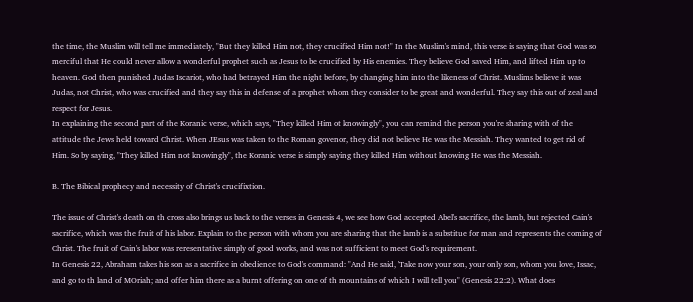the time, the Muslim will tell me immediately, "But they killed Him not, they crucified Him not!" In the Muslim's mind, this verse is saying that God was so merciful that He could never allow a wonderful prophet such as Jesus to be crucified by His enemies. They believe God saved Him, and lifted Him up to heaven. God then punished Judas Iscariot, who had betrayed Him the night before, by changing him into the likeness of Christ. Muslims believe it was Judas, not Christ, who was crucified and they say this in defense of a prophet whom they consider to be great and wonderful. They say this out of zeal and respect for Jesus.
In explaining the second part of the Koranic verse, which says, "They killed Him ot knowingly", you can remind the person you're sharing with of the attitude the Jews held toward Christ. When JEsus was taken to the Roman govenor, they did not believe He was the Messiah. They wanted to get rid of Him. So by saying, "They killed Him not knowingly", the Koranic verse is simply saying they killed Him without knowing He was the Messiah.

B. The Bibical prophecy and necessity of Christ's crucifixtion.

The issue of Christ's death on th cross also brings us back to the verses in Genesis 4, we see how God accepted Abel's sacrifice, the lamb, but rejected Cain's sacrifice, which was the fruit of his labor. Explain to the person with whom you are sharing that the lamb is a substitue for man and represents the coming of Christ. The fruit of Cain's labor was reresentative simply of good works, and was not sufficient to meet God's requirement.
In Genesis 22, Abraham takes his son as a sacrifice in obedience to God's command: "And He said, 'Take now your son, your only son, whom you love, Issac, and go to th land of MOriah; and offer him there as a burnt offering on one of th mountains of which I will tell you" (Genesis 22:2). What does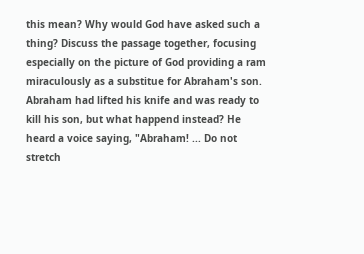this mean? Why would God have asked such a thing? Discuss the passage together, focusing especially on the picture of God providing a ram miraculously as a substitue for Abraham's son. Abraham had lifted his knife and was ready to kill his son, but what happend instead? He heard a voice saying, "Abraham! ... Do not stretch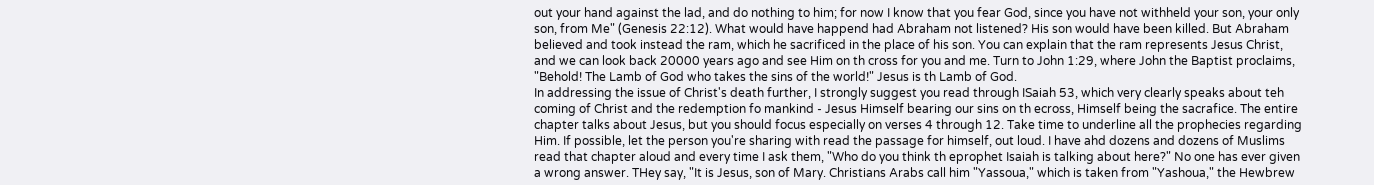out your hand against the lad, and do nothing to him; for now I know that you fear God, since you have not withheld your son, your only son, from Me" (Genesis 22:12). What would have happend had Abraham not listened? His son would have been killed. But Abraham believed and took instead the ram, which he sacrificed in the place of his son. You can explain that the ram represents Jesus Christ, and we can look back 20000 years ago and see Him on th cross for you and me. Turn to John 1:29, where John the Baptist proclaims, "Behold! The Lamb of God who takes the sins of the world!" Jesus is th Lamb of God.
In addressing the issue of Christ's death further, I strongly suggest you read through ISaiah 53, which very clearly speaks about teh coming of Christ and the redemption fo mankind - Jesus Himself bearing our sins on th ecross, Himself being the sacrafice. The entire chapter talks about Jesus, but you should focus especially on verses 4 through 12. Take time to underline all the prophecies regarding Him. If possible, let the person you're sharing with read the passage for himself, out loud. I have ahd dozens and dozens of Muslims read that chapter aloud and every time I ask them, "Who do you think th eprophet Isaiah is talking about here?" No one has ever given a wrong answer. THey say, "It is Jesus, son of Mary. Christians Arabs call him "Yassoua," which is taken from "Yashoua," the Hewbrew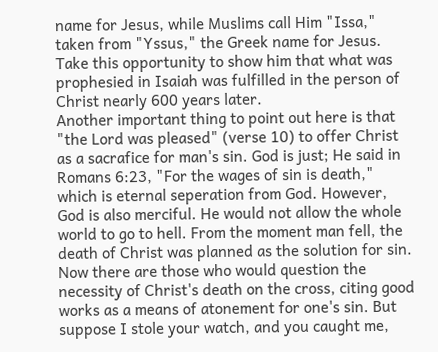name for Jesus, while Muslims call Him "Issa," taken from "Yssus," the Greek name for Jesus. Take this opportunity to show him that what was prophesied in Isaiah was fulfilled in the person of Christ nearly 600 years later.
Another important thing to point out here is that "the Lord was pleased" (verse 10) to offer Christ as a sacrafice for man's sin. God is just; He said in Romans 6:23, "For the wages of sin is death," which is eternal seperation from God. However, God is also merciful. He would not allow the whole world to go to hell. From the moment man fell, the death of Christ was planned as the solution for sin.
Now there are those who would question the necessity of Christ's death on the cross, citing good works as a means of atonement for one's sin. But suppose I stole your watch, and you caught me,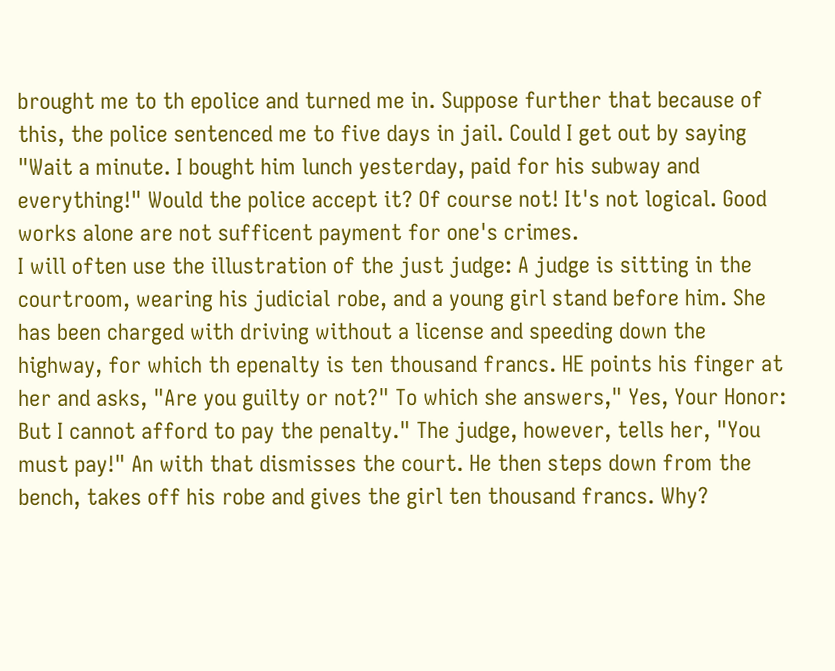brought me to th epolice and turned me in. Suppose further that because of this, the police sentenced me to five days in jail. Could I get out by saying "Wait a minute. I bought him lunch yesterday, paid for his subway and everything!" Would the police accept it? Of course not! It's not logical. Good works alone are not sufficent payment for one's crimes.
I will often use the illustration of the just judge: A judge is sitting in the courtroom, wearing his judicial robe, and a young girl stand before him. She has been charged with driving without a license and speeding down the highway, for which th epenalty is ten thousand francs. HE points his finger at her and asks, "Are you guilty or not?" To which she answers," Yes, Your Honor: But I cannot afford to pay the penalty." The judge, however, tells her, "You must pay!" An with that dismisses the court. He then steps down from the bench, takes off his robe and gives the girl ten thousand francs. Why?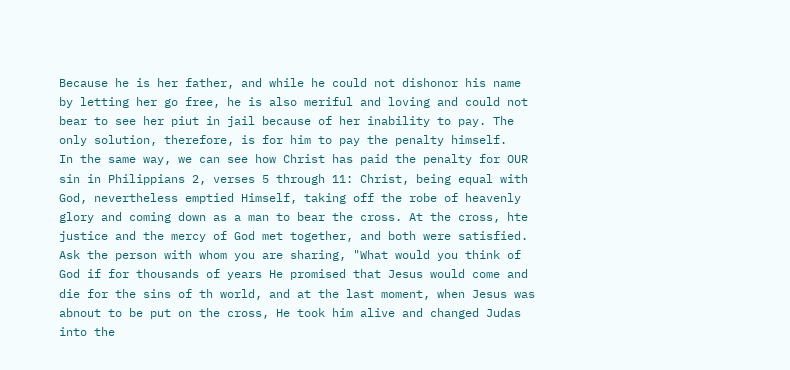Because he is her father, and while he could not dishonor his name by letting her go free, he is also meriful and loving and could not bear to see her piut in jail because of her inability to pay. The only solution, therefore, is for him to pay the penalty himself.
In the same way, we can see how Christ has paid the penalty for OUR sin in Philippians 2, verses 5 through 11: Christ, being equal with God, nevertheless emptied Himself, taking off the robe of heavenly glory and coming down as a man to bear the cross. At the cross, hte justice and the mercy of God met together, and both were satisfied. Ask the person with whom you are sharing, "What would you think of God if for thousands of years He promised that Jesus would come and die for the sins of th world, and at the last moment, when Jesus was abnout to be put on the cross, He took him alive and changed Judas into the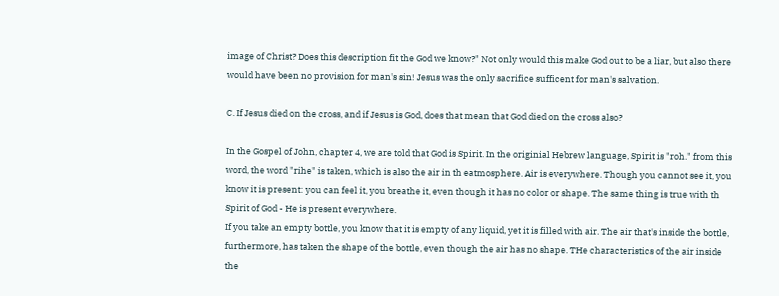image of Christ? Does this description fit the God we know?" Not only would this make God out to be a liar, but also there would have been no provision for man's sin! Jesus was the only sacrifice sufficent for man's salvation.

C. If Jesus died on the cross, and if Jesus is God, does that mean that God died on the cross also?

In the Gospel of John, chapter 4, we are told that God is Spirit. In the originial Hebrew language, Spirit is "roh." from this word, the word "rihe" is taken, which is also the air in th eatmosphere. Air is everywhere. Though you cannot see it, you know it is present: you can feel it, you breathe it, even though it has no color or shape. The same thing is true with th Spirit of God - He is present everywhere.
If you take an empty bottle, you know that it is empty of any liquid, yet it is filled with air. The air that's inside the bottle, furthermore, has taken the shape of the bottle, even though the air has no shape. THe characteristics of the air inside the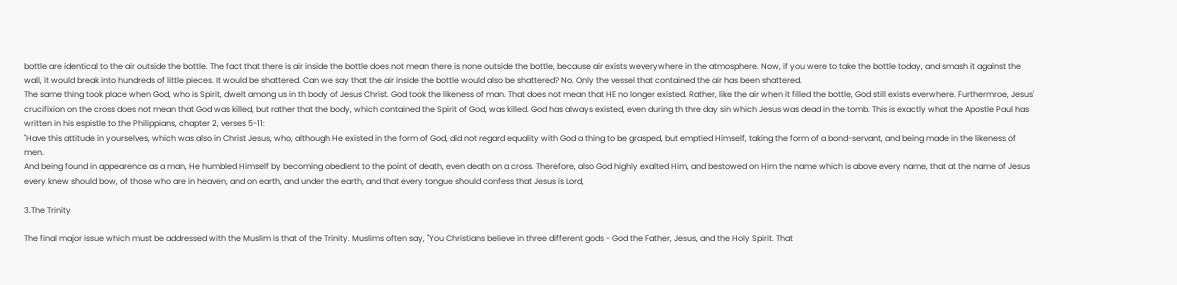bottle are identical to the air outside the bottle. The fact that there is air inside the bottle does not mean there is none outside the bottle, because air exists weverywhere in the atmosphere. Now, if you were to take the bottle today, and smash it against the wall, it would break into hundreds of little pieces. It would be shattered. Can we say that the air inside the bottle would also be shattered? No. Only the vessel that contained the air has been shattered.
The same thing took place when God, who is Spirit, dwelt among us in th body of Jesus Christ. God took the likeness of man. That does not mean that HE no longer existed. Rather, like the air when it filled the bottle, God still exists everwhere. Furthermroe, Jesus' crucifixion on the cross does not mean that God was killed, but rather that the body, which contained the Spirit of God, was killed. God has always existed, even during th thre day sin which Jesus was dead in the tomb. This is exactly what the Apostle Paul has written in his espistle to the Philippians, chapter 2, verses 5-11:
"Have this attitude in yourselves, which was also in Christ Jesus, who, although He existed in the form of God, did not regard equality with God a thing to be grasped, but emptied Himself, taking the form of a bond-servant, and being made in the likeness of men.
And being found in appearence as a man, He humbled Himself by becoming obedient to the point of death, even death on a cross. Therefore, also God highly exalted Him, and bestowed on Him the name which is above every name, that at the name of Jesus every knew should bow, of those who are in heaven, and on earth, and under the earth, and that every tongue should confess that Jesus is Lord,

3.The Trinity

The final major issue which must be addressed with the Muslim is that of the Trinity. Muslims often say, "You Christians believe in three different gods - God the Father, Jesus, and the Holy Spirit. That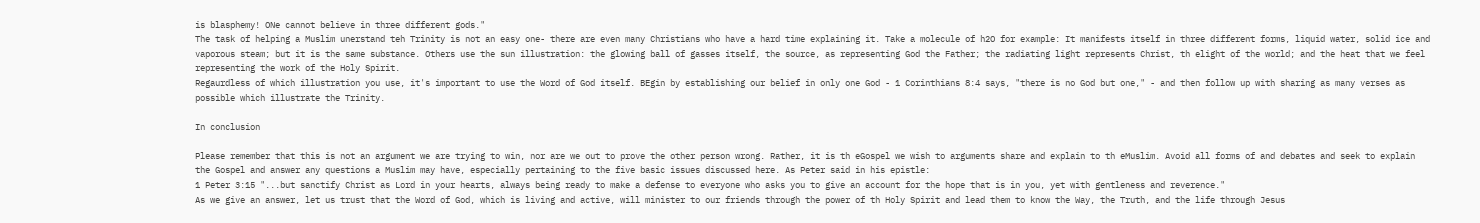is blasphemy! ONe cannot believe in three different gods."
The task of helping a Muslim unerstand teh Trinity is not an easy one- there are even many Christians who have a hard time explaining it. Take a molecule of h2O for example: It manifests itself in three different forms, liquid water, solid ice and vaporous steam; but it is the same substance. Others use the sun illustration: the glowing ball of gasses itself, the source, as representing God the Father; the radiating light represents Christ, th elight of the world; and the heat that we feel representing the work of the Holy Spirit.
Regaurdless of which illustration you use, it's important to use the Word of God itself. BEgin by establishing our belief in only one God - 1 Corinthians 8:4 says, "there is no God but one," - and then follow up with sharing as many verses as possible which illustrate the Trinity.

In conclusion

Please remember that this is not an argument we are trying to win, nor are we out to prove the other person wrong. Rather, it is th eGospel we wish to arguments share and explain to th eMuslim. Avoid all forms of and debates and seek to explain the Gospel and answer any questions a Muslim may have, especially pertaining to the five basic issues discussed here. As Peter said in his epistle:
1 Peter 3:15 "...but sanctify Christ as Lord in your hearts, always being ready to make a defense to everyone who asks you to give an account for the hope that is in you, yet with gentleness and reverence."
As we give an answer, let us trust that the Word of God, which is living and active, will minister to our friends through the power of th Holy Spirit and lead them to know the Way, the Truth, and the life through Jesus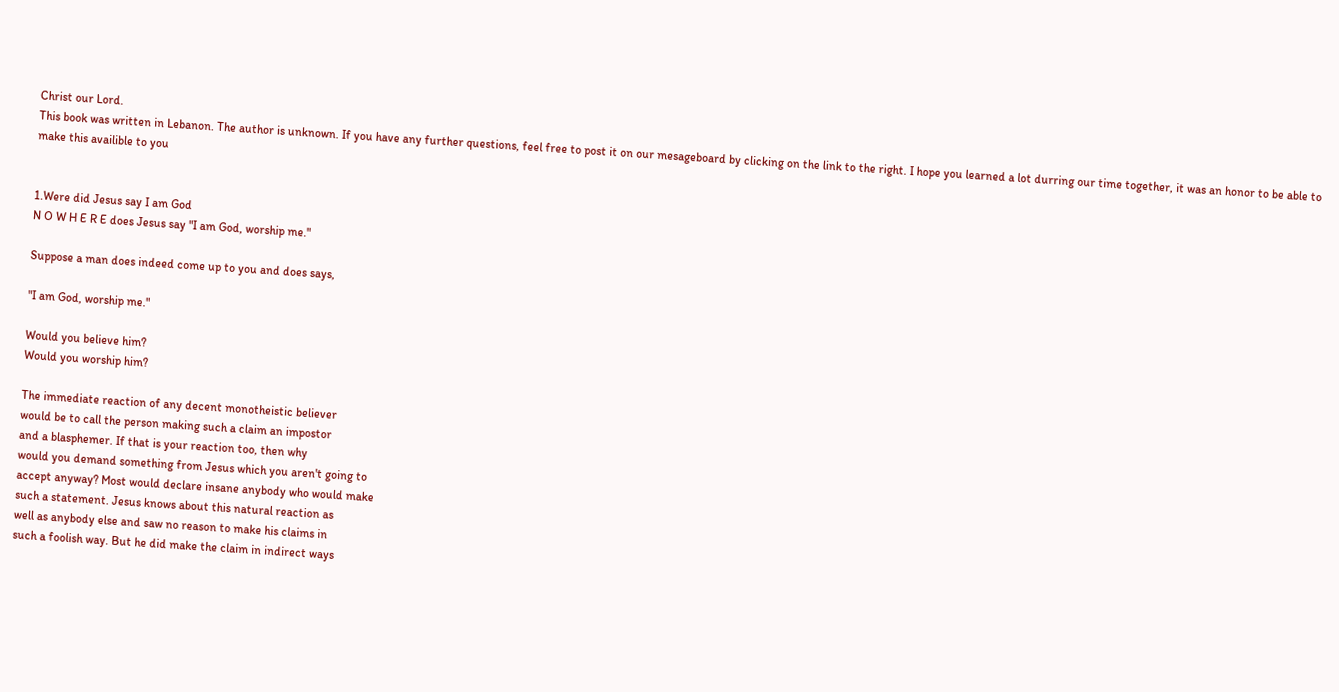Christ our Lord.
This book was written in Lebanon. The author is unknown. If you have any further questions, feel free to post it on our mesageboard by clicking on the link to the right. I hope you learned a lot durring our time together, it was an honor to be able to make this availible to you


1.Were did Jesus say I am God
N O W H E R E does Jesus say "I am God, worship me."

Suppose a man does indeed come up to you and does says,

"I am God, worship me."

Would you believe him?
Would you worship him?

The immediate reaction of any decent monotheistic believer
would be to call the person making such a claim an impostor
and a blasphemer. If that is your reaction too, then why
would you demand something from Jesus which you aren't going to
accept anyway? Most would declare insane anybody who would make
such a statement. Jesus knows about this natural reaction as
well as anybody else and saw no reason to make his claims in
such a foolish way. But he did make the claim in indirect ways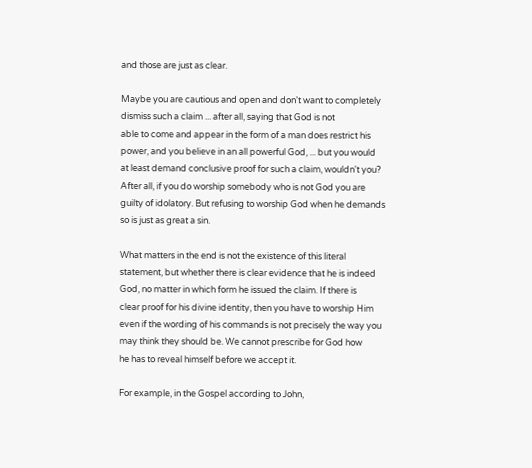and those are just as clear.

Maybe you are cautious and open and don't want to completely
dismiss such a claim ... after all, saying that God is not
able to come and appear in the form of a man does restrict his
power, and you believe in an all powerful God, ... but you would
at least demand conclusive proof for such a claim, wouldn't you?
After all, if you do worship somebody who is not God you are
guilty of idolatory. But refusing to worship God when he demands
so is just as great a sin.

What matters in the end is not the existence of this literal
statement, but whether there is clear evidence that he is indeed
God, no matter in which form he issued the claim. If there is
clear proof for his divine identity, then you have to worship Him
even if the wording of his commands is not precisely the way you
may think they should be. We cannot prescribe for God how
he has to reveal himself before we accept it.

For example, in the Gospel according to John,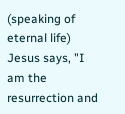(speaking of
eternal life) Jesus says, "I am the resurrection and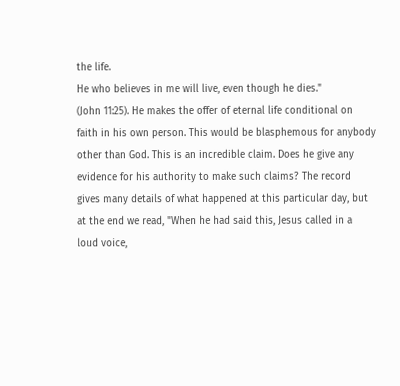the life.
He who believes in me will live, even though he dies."
(John 11:25). He makes the offer of eternal life conditional on
faith in his own person. This would be blasphemous for anybody
other than God. This is an incredible claim. Does he give any
evidence for his authority to make such claims? The record
gives many details of what happened at this particular day, but
at the end we read, "When he had said this, Jesus called in a
loud voice,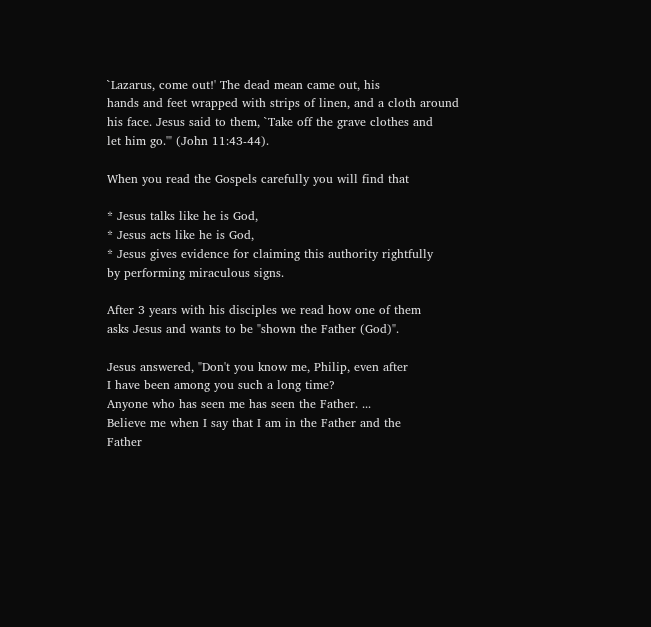`Lazarus, come out!' The dead mean came out, his
hands and feet wrapped with strips of linen, and a cloth around
his face. Jesus said to them, `Take off the grave clothes and
let him go.'" (John 11:43-44).

When you read the Gospels carefully you will find that

* Jesus talks like he is God,
* Jesus acts like he is God,
* Jesus gives evidence for claiming this authority rightfully
by performing miraculous signs.

After 3 years with his disciples we read how one of them
asks Jesus and wants to be "shown the Father (God)".

Jesus answered, "Don't you know me, Philip, even after
I have been among you such a long time?
Anyone who has seen me has seen the Father. ...
Believe me when I say that I am in the Father and the
Father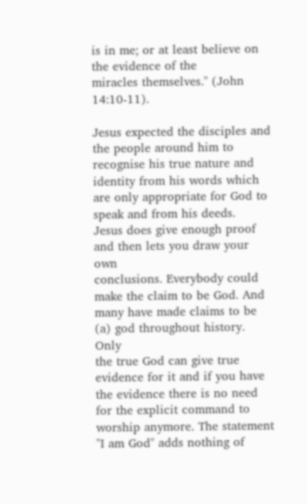is in me; or at least believe on the evidence of the
miracles themselves." (John 14:10-11).

Jesus expected the disciples and the people around him to
recognise his true nature and identity from his words which
are only appropriate for God to speak and from his deeds.
Jesus does give enough proof and then lets you draw your own
conclusions. Everybody could make the claim to be God. And
many have made claims to be (a) god throughout history. Only
the true God can give true evidence for it and if you have
the evidence there is no need for the explicit command to
worship anymore. The statement "I am God" adds nothing of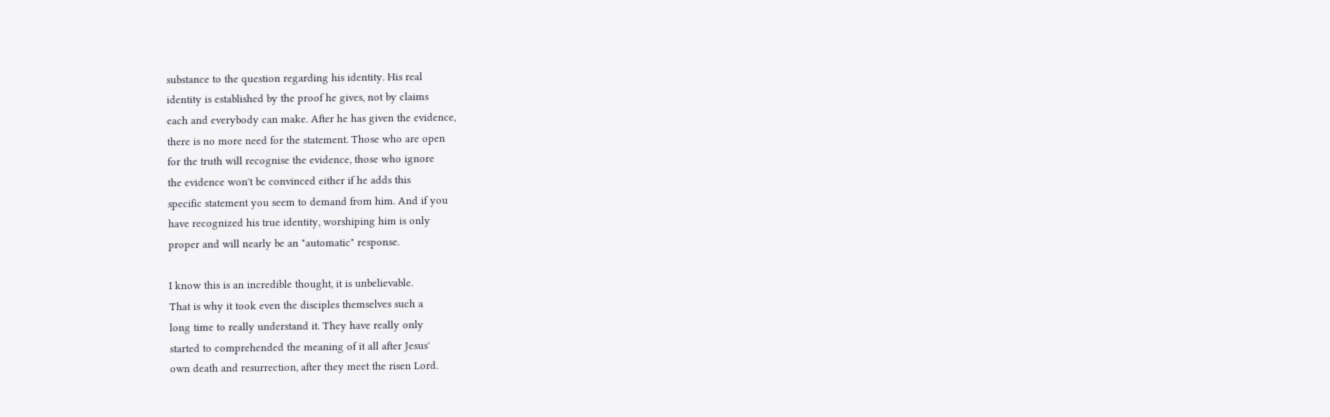substance to the question regarding his identity. His real
identity is established by the proof he gives, not by claims
each and everybody can make. After he has given the evidence,
there is no more need for the statement. Those who are open
for the truth will recognise the evidence, those who ignore
the evidence won't be convinced either if he adds this
specific statement you seem to demand from him. And if you
have recognized his true identity, worshiping him is only
proper and will nearly be an "automatic" response.

I know this is an incredible thought, it is unbelievable.
That is why it took even the disciples themselves such a
long time to really understand it. They have really only
started to comprehended the meaning of it all after Jesus'
own death and resurrection, after they meet the risen Lord.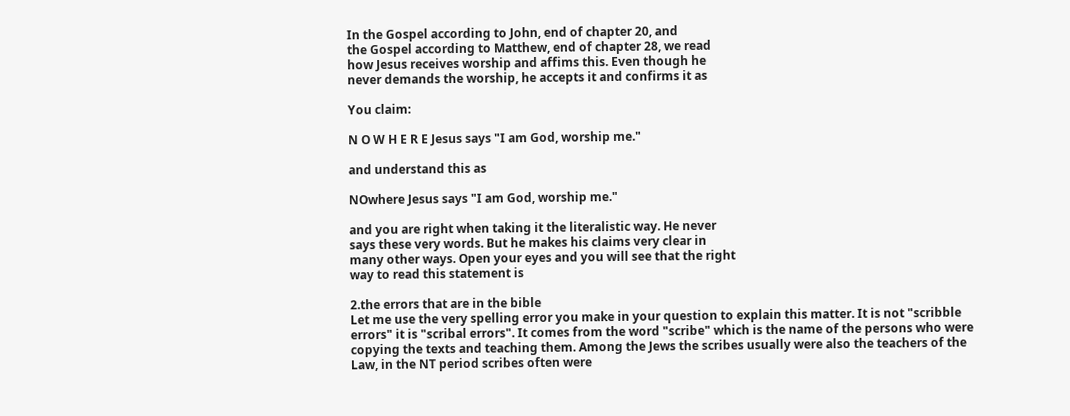In the Gospel according to John, end of chapter 20, and
the Gospel according to Matthew, end of chapter 28, we read
how Jesus receives worship and affims this. Even though he
never demands the worship, he accepts it and confirms it as

You claim:

N O W H E R E Jesus says "I am God, worship me."

and understand this as

NOwhere Jesus says "I am God, worship me."

and you are right when taking it the literalistic way. He never
says these very words. But he makes his claims very clear in
many other ways. Open your eyes and you will see that the right
way to read this statement is

2.the errors that are in the bible
Let me use the very spelling error you make in your question to explain this matter. It is not "scribble errors" it is "scribal errors". It comes from the word "scribe" which is the name of the persons who were copying the texts and teaching them. Among the Jews the scribes usually were also the teachers of the Law, in the NT period scribes often were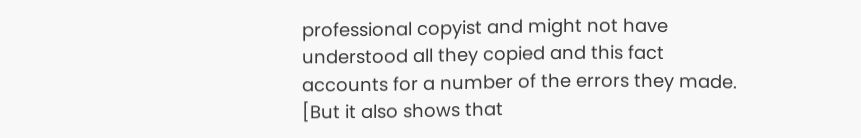professional copyist and might not have understood all they copied and this fact accounts for a number of the errors they made. [But it also shows that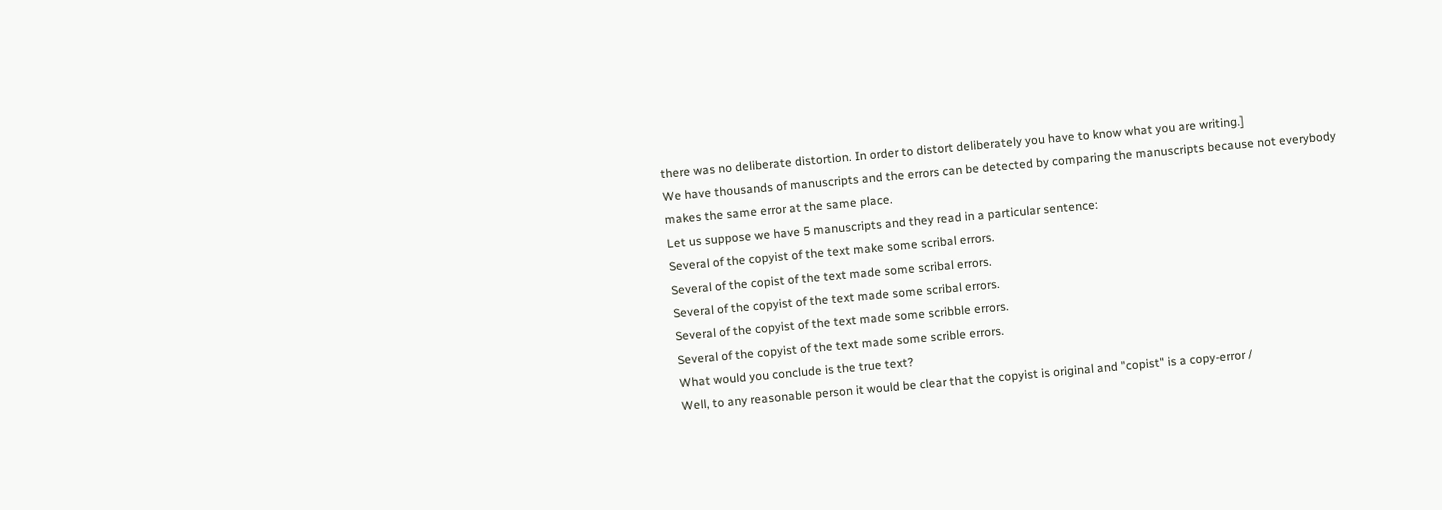there was no deliberate distortion. In order to distort deliberately you have to know what you are writing.]
We have thousands of manuscripts and the errors can be detected by comparing the manuscripts because not everybody makes the same error at the same place.
Let us suppose we have 5 manuscripts and they read in a particular sentence:
Several of the copyist of the text make some scribal errors.
Several of the copist of the text made some scribal errors.
Several of the copyist of the text made some scribal errors.
Several of the copyist of the text made some scribble errors.
Several of the copyist of the text made some scrible errors.
What would you conclude is the true text?
Well, to any reasonable person it would be clear that the copyist is original and "copist" is a copy-error /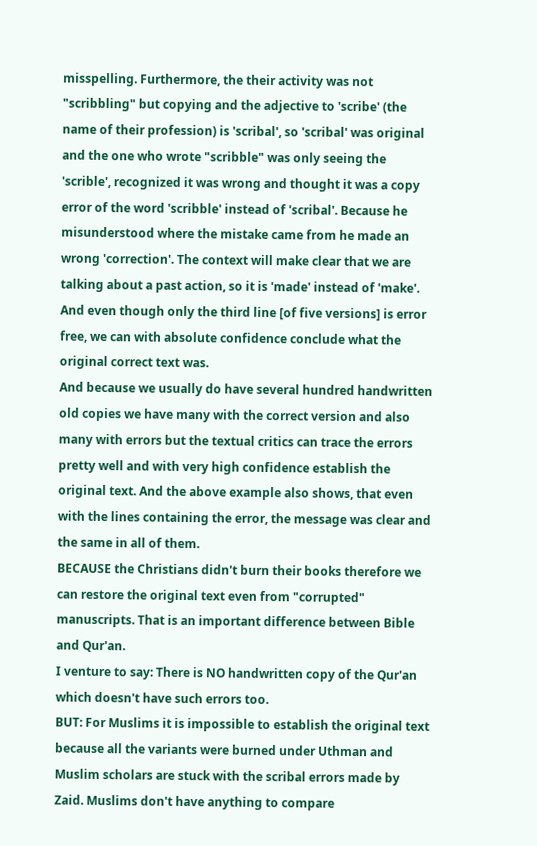misspelling. Furthermore, the their activity was not "scribbling" but copying and the adjective to 'scribe' (the name of their profession) is 'scribal', so 'scribal' was original and the one who wrote "scribble" was only seeing the 'scrible', recognized it was wrong and thought it was a copy error of the word 'scribble' instead of 'scribal'. Because he misunderstood where the mistake came from he made an wrong 'correction'. The context will make clear that we are talking about a past action, so it is 'made' instead of 'make'.
And even though only the third line [of five versions] is error free, we can with absolute confidence conclude what the original correct text was.
And because we usually do have several hundred handwritten old copies we have many with the correct version and also many with errors but the textual critics can trace the errors pretty well and with very high confidence establish the original text. And the above example also shows, that even with the lines containing the error, the message was clear and the same in all of them.
BECAUSE the Christians didn't burn their books therefore we can restore the original text even from "corrupted" manuscripts. That is an important difference between Bible and Qur'an.
I venture to say: There is NO handwritten copy of the Qur'an which doesn't have such errors too.
BUT: For Muslims it is impossible to establish the original text because all the variants were burned under Uthman and Muslim scholars are stuck with the scribal errors made by Zaid. Muslims don't have anything to compare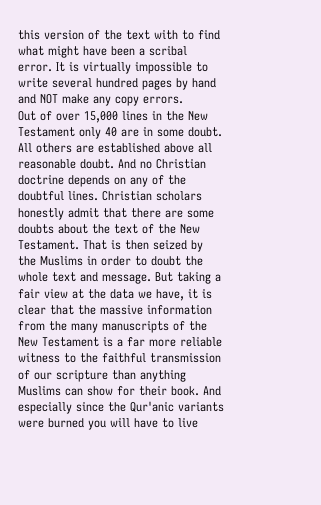this version of the text with to find what might have been a scribal error. It is virtually impossible to write several hundred pages by hand and NOT make any copy errors.
Out of over 15,000 lines in the New Testament only 40 are in some doubt. All others are established above all reasonable doubt. And no Christian doctrine depends on any of the doubtful lines. Christian scholars honestly admit that there are some doubts about the text of the New Testament. That is then seized by the Muslims in order to doubt the whole text and message. But taking a fair view at the data we have, it is clear that the massive information from the many manuscripts of the New Testament is a far more reliable witness to the faithful transmission of our scripture than anything Muslims can show for their book. And especially since the Qur'anic variants were burned you will have to live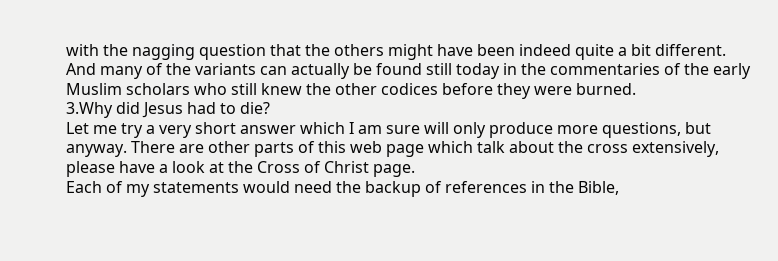with the nagging question that the others might have been indeed quite a bit different. And many of the variants can actually be found still today in the commentaries of the early Muslim scholars who still knew the other codices before they were burned.
3.Why did Jesus had to die?
Let me try a very short answer which I am sure will only produce more questions, but anyway. There are other parts of this web page which talk about the cross extensively, please have a look at the Cross of Christ page.
Each of my statements would need the backup of references in the Bible,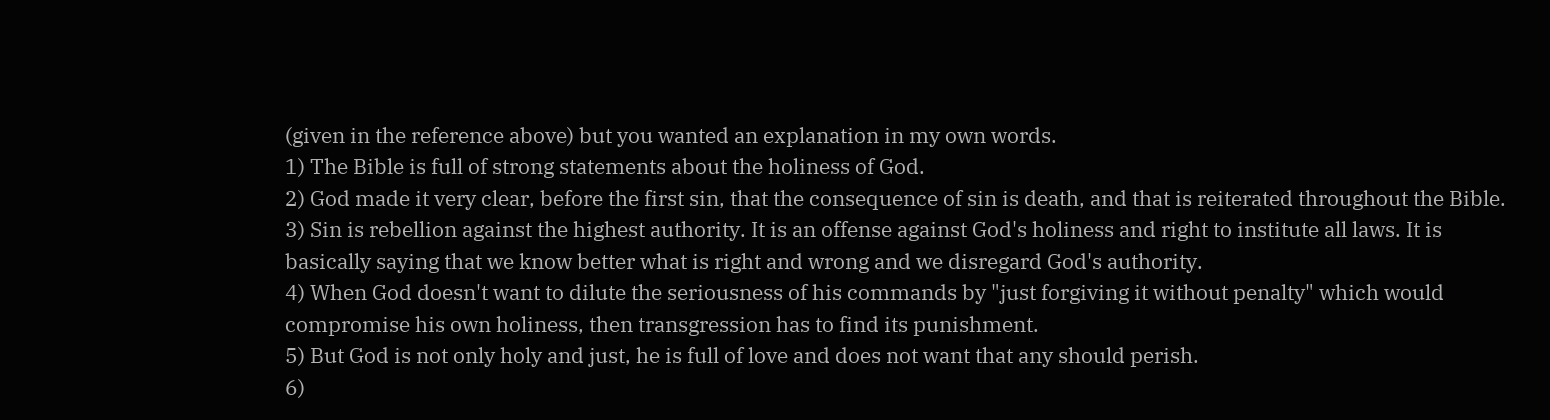(given in the reference above) but you wanted an explanation in my own words.
1) The Bible is full of strong statements about the holiness of God.
2) God made it very clear, before the first sin, that the consequence of sin is death, and that is reiterated throughout the Bible.
3) Sin is rebellion against the highest authority. It is an offense against God's holiness and right to institute all laws. It is basically saying that we know better what is right and wrong and we disregard God's authority.
4) When God doesn't want to dilute the seriousness of his commands by "just forgiving it without penalty" which would compromise his own holiness, then transgression has to find its punishment.
5) But God is not only holy and just, he is full of love and does not want that any should perish.
6)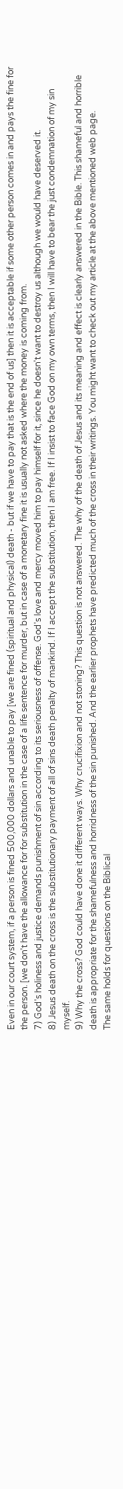Even in our court system, if a person is fined 500,000 dollars and unable to pay [we are fined (spiritual and physical) death - but if we have to pay that is the end of us] then it is acceptable if some other person comes in and pays the fine for the person. [we don't have the allowance for for substitution in the case of a life sentence for murder, but in case of a monetary fine it is usually not asked where the money is coming from.
7) God's holiness and justice demands punishment of sin according to its seriousness of offense. God's love and mercy moved him to pay himself for it, since he doesn't want to destroy us although we would have deserved it.
8) Jesus death on the cross is the substitutionary payment of all of sins death penalty of mankind. If I accept the substitution, then I am free. If I insist to face God on my own terms, then I will have to bear the just condemnation of my sin myself.
9) Why the cross? God could have done it different ways. Why crucifixion and not stoning? This question is not answered. The why of the death of Jesus and its meaning and effect is clearly answered in the Bible. This shameful and horrible death is appropriate for the shamefulness and horridness of the sin punished. And the earlier prophets have predicted much of the cross in their writings. You might want to check out my article at the above mentioned web page.
The same holds for questions on the Biblical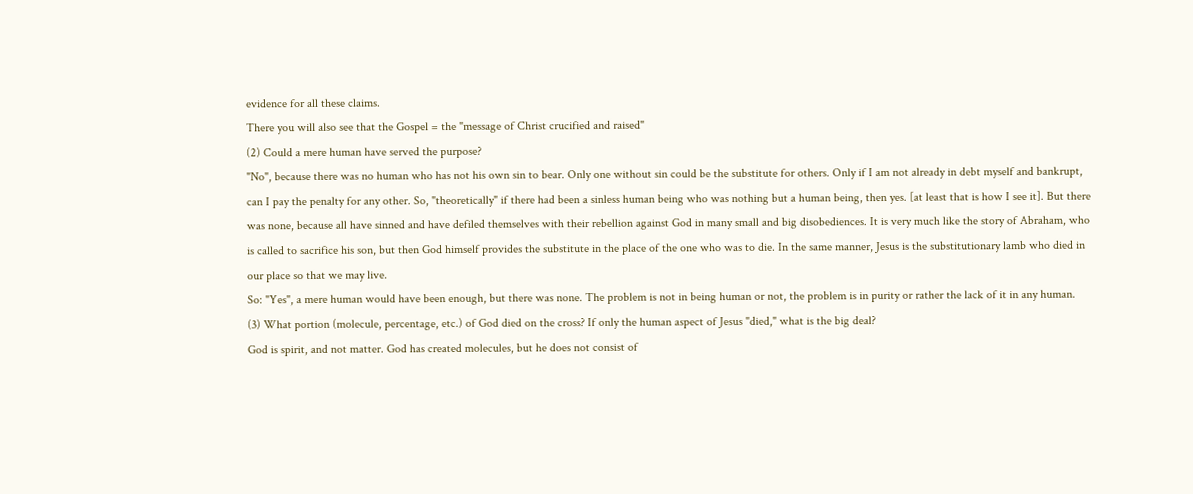evidence for all these claims.
There you will also see that the Gospel = the "message of Christ crucified and raised"
(2) Could a mere human have served the purpose?
"No", because there was no human who has not his own sin to bear. Only one without sin could be the substitute for others. Only if I am not already in debt myself and bankrupt, can I pay the penalty for any other. So, "theoretically" if there had been a sinless human being who was nothing but a human being, then yes. [at least that is how I see it]. But there was none, because all have sinned and have defiled themselves with their rebellion against God in many small and big disobediences. It is very much like the story of Abraham, who is called to sacrifice his son, but then God himself provides the substitute in the place of the one who was to die. In the same manner, Jesus is the substitutionary lamb who died in our place so that we may live.
So: "Yes", a mere human would have been enough, but there was none. The problem is not in being human or not, the problem is in purity or rather the lack of it in any human.
(3) What portion (molecule, percentage, etc.) of God died on the cross? If only the human aspect of Jesus "died," what is the big deal?
God is spirit, and not matter. God has created molecules, but he does not consist of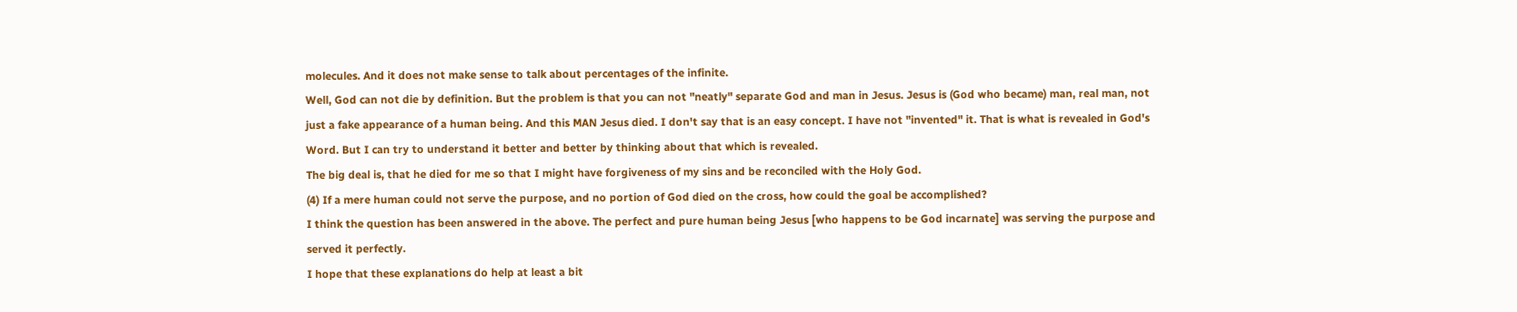molecules. And it does not make sense to talk about percentages of the infinite.
Well, God can not die by definition. But the problem is that you can not "neatly" separate God and man in Jesus. Jesus is (God who became) man, real man, not just a fake appearance of a human being. And this MAN Jesus died. I don't say that is an easy concept. I have not "invented" it. That is what is revealed in God's Word. But I can try to understand it better and better by thinking about that which is revealed.
The big deal is, that he died for me so that I might have forgiveness of my sins and be reconciled with the Holy God.
(4) If a mere human could not serve the purpose, and no portion of God died on the cross, how could the goal be accomplished?
I think the question has been answered in the above. The perfect and pure human being Jesus [who happens to be God incarnate] was serving the purpose and served it perfectly.
I hope that these explanations do help at least a bit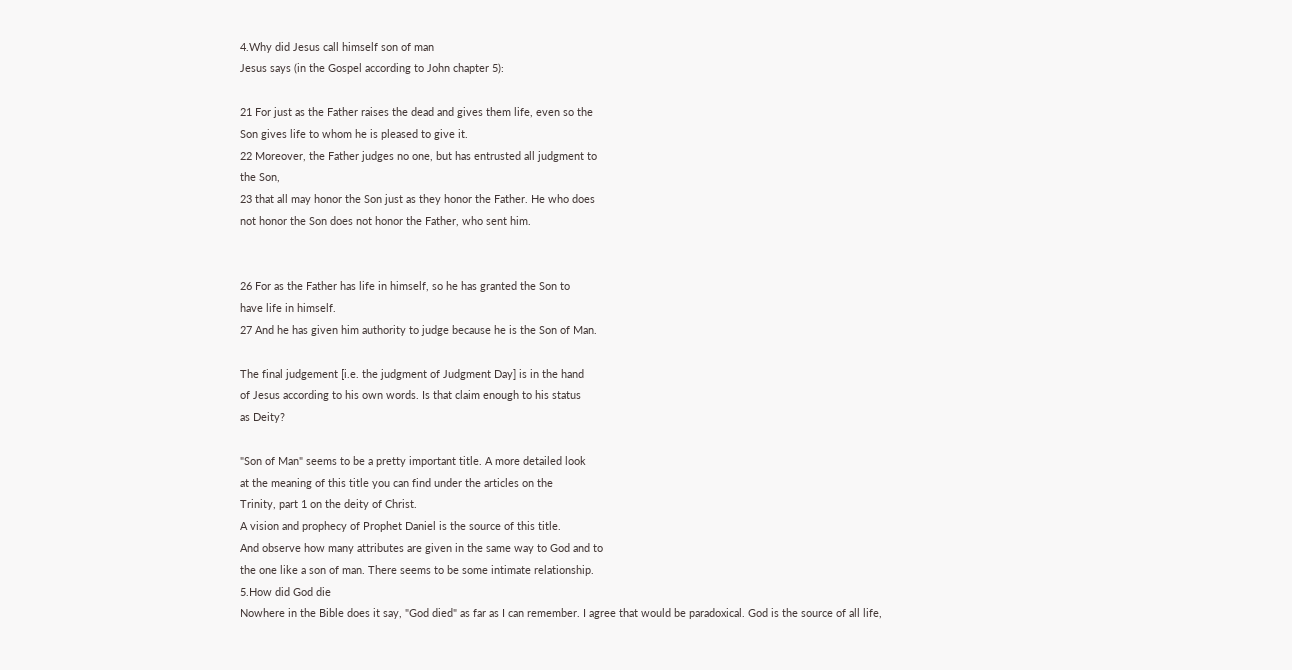4.Why did Jesus call himself son of man
Jesus says (in the Gospel according to John chapter 5):

21 For just as the Father raises the dead and gives them life, even so the
Son gives life to whom he is pleased to give it.
22 Moreover, the Father judges no one, but has entrusted all judgment to
the Son,
23 that all may honor the Son just as they honor the Father. He who does
not honor the Son does not honor the Father, who sent him.


26 For as the Father has life in himself, so he has granted the Son to
have life in himself.
27 And he has given him authority to judge because he is the Son of Man.

The final judgement [i.e. the judgment of Judgment Day] is in the hand
of Jesus according to his own words. Is that claim enough to his status
as Deity?

"Son of Man" seems to be a pretty important title. A more detailed look
at the meaning of this title you can find under the articles on the
Trinity, part 1 on the deity of Christ.
A vision and prophecy of Prophet Daniel is the source of this title.
And observe how many attributes are given in the same way to God and to
the one like a son of man. There seems to be some intimate relationship.
5.How did God die
Nowhere in the Bible does it say, "God died" as far as I can remember. I agree that would be paradoxical. God is the source of all life,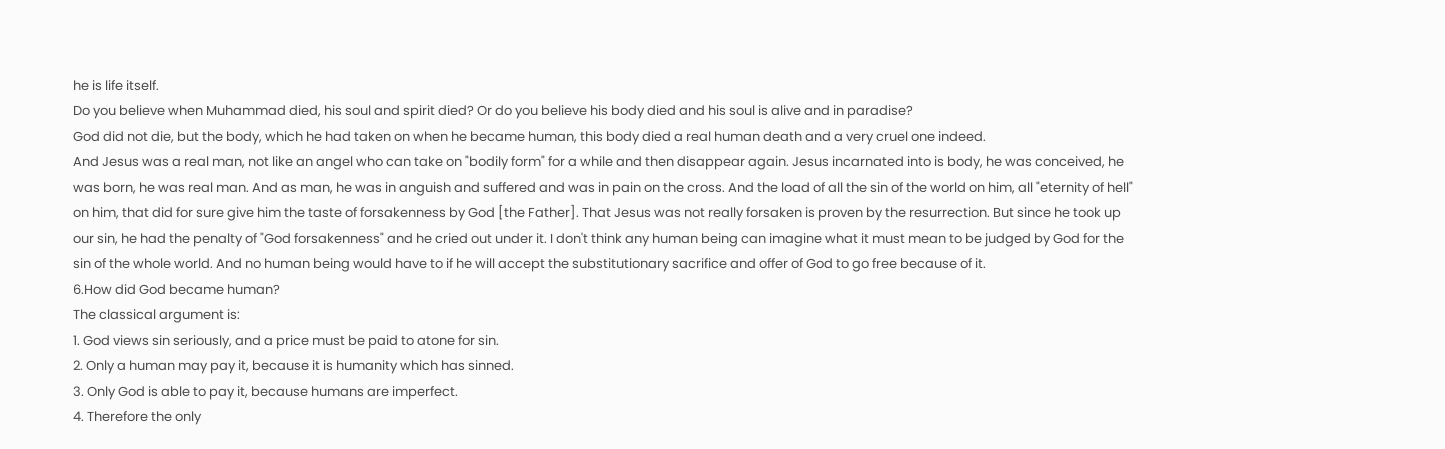he is life itself.
Do you believe when Muhammad died, his soul and spirit died? Or do you believe his body died and his soul is alive and in paradise?
God did not die, but the body, which he had taken on when he became human, this body died a real human death and a very cruel one indeed.
And Jesus was a real man, not like an angel who can take on "bodily form" for a while and then disappear again. Jesus incarnated into is body, he was conceived, he was born, he was real man. And as man, he was in anguish and suffered and was in pain on the cross. And the load of all the sin of the world on him, all "eternity of hell" on him, that did for sure give him the taste of forsakenness by God [the Father]. That Jesus was not really forsaken is proven by the resurrection. But since he took up our sin, he had the penalty of "God forsakenness" and he cried out under it. I don't think any human being can imagine what it must mean to be judged by God for the sin of the whole world. And no human being would have to if he will accept the substitutionary sacrifice and offer of God to go free because of it.
6.How did God became human?
The classical argument is:
1. God views sin seriously, and a price must be paid to atone for sin.
2. Only a human may pay it, because it is humanity which has sinned.
3. Only God is able to pay it, because humans are imperfect.
4. Therefore the only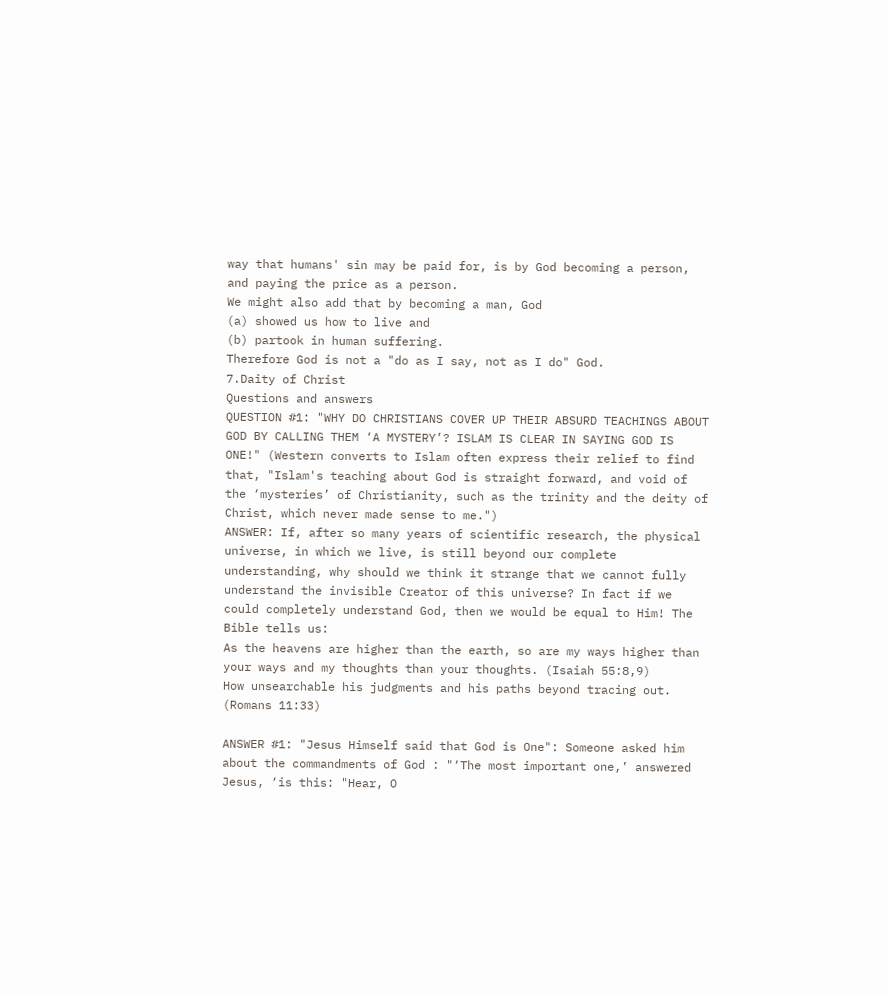way that humans' sin may be paid for, is by God becoming a person, and paying the price as a person.
We might also add that by becoming a man, God
(a) showed us how to live and
(b) partook in human suffering.
Therefore God is not a "do as I say, not as I do" God.
7.Daity of Christ
Questions and answers
QUESTION #1: "WHY DO CHRISTIANS COVER UP THEIR ABSURD TEACHINGS ABOUT GOD BY CALLING THEM ‘A MYSTERY’? ISLAM IS CLEAR IN SAYING GOD IS ONE!" (Western converts to Islam often express their relief to find that, "Islam's teaching about God is straight forward, and void of the ‘mysteries’ of Christianity, such as the trinity and the deity of Christ, which never made sense to me.")
ANSWER: If, after so many years of scientific research, the physical universe, in which we live, is still beyond our complete understanding, why should we think it strange that we cannot fully understand the invisible Creator of this universe? In fact if we could completely understand God, then we would be equal to Him! The Bible tells us:
As the heavens are higher than the earth, so are my ways higher than your ways and my thoughts than your thoughts. (Isaiah 55:8,9)
How unsearchable his judgments and his paths beyond tracing out. (Romans 11:33)

ANSWER #1: "Jesus Himself said that God is One": Someone asked him about the commandments of God : "‘The most important one,’ answered Jesus, ‘is this: "Hear, O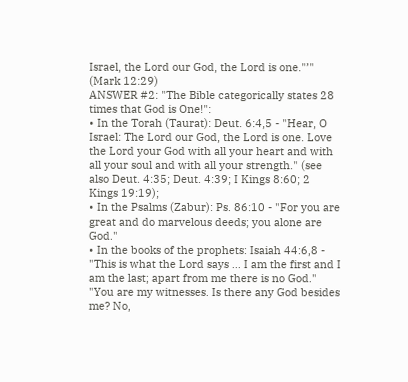Israel, the Lord our God, the Lord is one."’" (Mark 12:29)
ANSWER #2: "The Bible categorically states 28 times that God is One!":
• In the Torah (Taurat): Deut. 6:4,5 - "Hear, O Israel: The Lord our God, the Lord is one. Love the Lord your God with all your heart and with all your soul and with all your strength." (see also Deut. 4:35; Deut. 4:39; I Kings 8:60; 2 Kings 19:19);
• In the Psalms (Zabur): Ps. 86:10 - "For you are great and do marvelous deeds; you alone are God."
• In the books of the prophets: Isaiah 44:6,8 - "This is what the Lord says ... I am the first and I am the last; apart from me there is no God." "You are my witnesses. Is there any God besides me? No,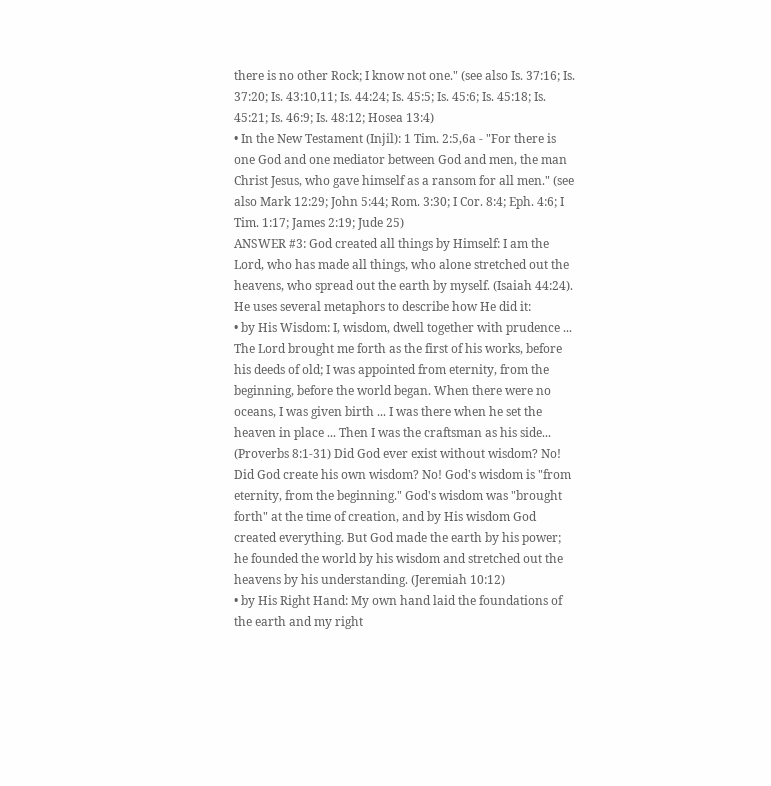there is no other Rock; I know not one." (see also Is. 37:16; Is. 37:20; Is. 43:10,11; Is. 44:24; Is. 45:5; Is. 45:6; Is. 45:18; Is. 45:21; Is. 46:9; Is. 48:12; Hosea 13:4)
• In the New Testament (Injil): 1 Tim. 2:5,6a - "For there is one God and one mediator between God and men, the man Christ Jesus, who gave himself as a ransom for all men." (see also Mark 12:29; John 5:44; Rom. 3:30; I Cor. 8:4; Eph. 4:6; I Tim. 1:17; James 2:19; Jude 25)
ANSWER #3: God created all things by Himself: I am the Lord, who has made all things, who alone stretched out the heavens, who spread out the earth by myself. (Isaiah 44:24). He uses several metaphors to describe how He did it:
• by His Wisdom: I, wisdom, dwell together with prudence ... The Lord brought me forth as the first of his works, before his deeds of old; I was appointed from eternity, from the beginning, before the world began. When there were no oceans, I was given birth ... I was there when he set the heaven in place ... Then I was the craftsman as his side... (Proverbs 8:1-31) Did God ever exist without wisdom? No! Did God create his own wisdom? No! God's wisdom is "from eternity, from the beginning." God's wisdom was "brought forth" at the time of creation, and by His wisdom God created everything. But God made the earth by his power; he founded the world by his wisdom and stretched out the heavens by his understanding. (Jeremiah 10:12)
• by His Right Hand: My own hand laid the foundations of the earth and my right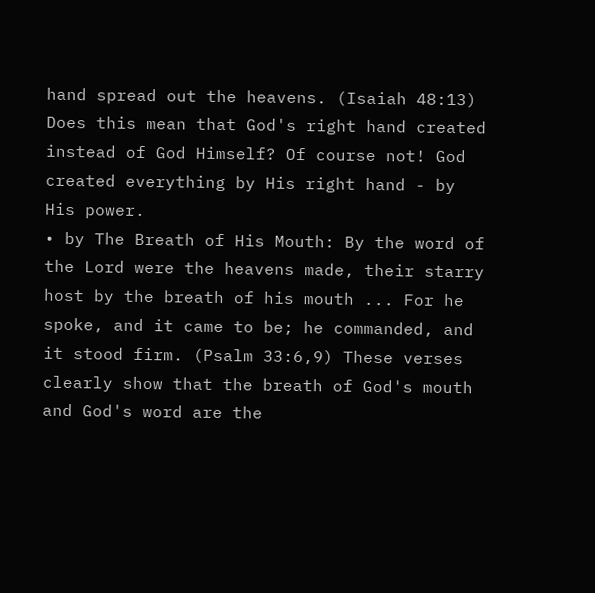hand spread out the heavens. (Isaiah 48:13) Does this mean that God's right hand created instead of God Himself? Of course not! God created everything by His right hand - by His power.
• by The Breath of His Mouth: By the word of the Lord were the heavens made, their starry host by the breath of his mouth ... For he spoke, and it came to be; he commanded, and it stood firm. (Psalm 33:6,9) These verses clearly show that the breath of God's mouth and God's word are the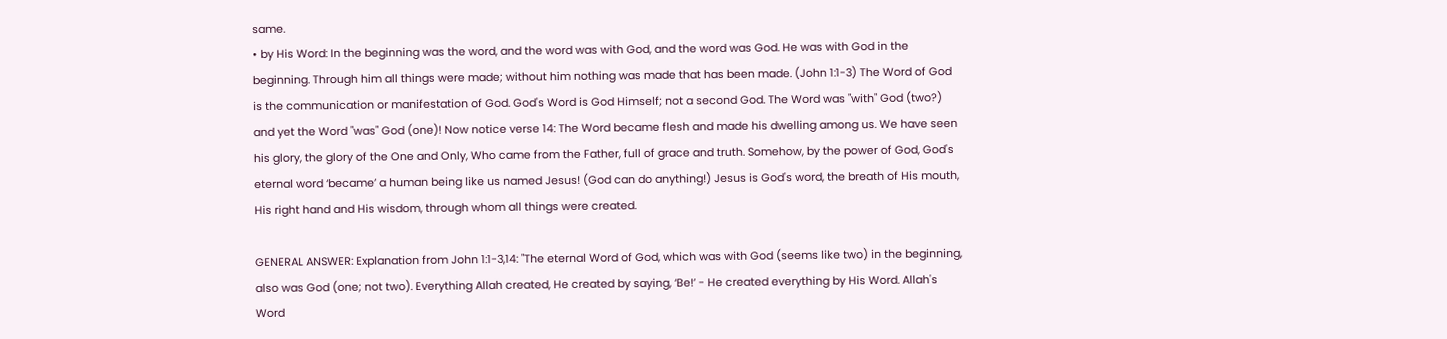same.
• by His Word: In the beginning was the word, and the word was with God, and the word was God. He was with God in the beginning. Through him all things were made; without him nothing was made that has been made. (John 1:1-3) The Word of God is the communication or manifestation of God. God's Word is God Himself; not a second God. The Word was "with" God (two?) and yet the Word "was" God (one)! Now notice verse 14: The Word became flesh and made his dwelling among us. We have seen his glory, the glory of the One and Only, Who came from the Father, full of grace and truth. Somehow, by the power of God, God's eternal word ‘became’ a human being like us named Jesus! (God can do anything!) Jesus is God's word, the breath of His mouth, His right hand and His wisdom, through whom all things were created.

GENERAL ANSWER: Explanation from John 1:1-3,14: "The eternal Word of God, which was with God (seems like two) in the beginning, also was God (one; not two). Everything Allah created, He created by saying, ‘Be!’ - He created everything by His Word. Allah's Word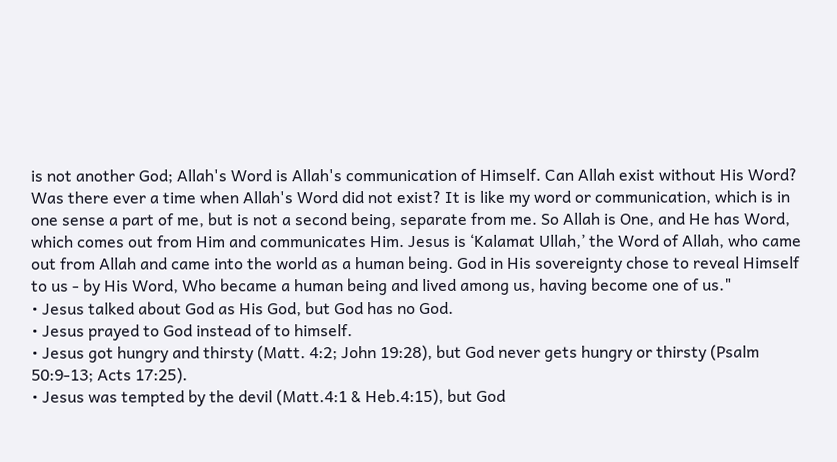is not another God; Allah's Word is Allah's communication of Himself. Can Allah exist without His Word? Was there ever a time when Allah's Word did not exist? It is like my word or communication, which is in one sense a part of me, but is not a second being, separate from me. So Allah is One, and He has Word, which comes out from Him and communicates Him. Jesus is ‘Kalamat Ullah,’ the Word of Allah, who came out from Allah and came into the world as a human being. God in His sovereignty chose to reveal Himself to us - by His Word, Who became a human being and lived among us, having become one of us."
• Jesus talked about God as His God, but God has no God.
• Jesus prayed to God instead of to himself.
• Jesus got hungry and thirsty (Matt. 4:2; John 19:28), but God never gets hungry or thirsty (Psalm 50:9-13; Acts 17:25).
• Jesus was tempted by the devil (Matt.4:1 & Heb.4:15), but God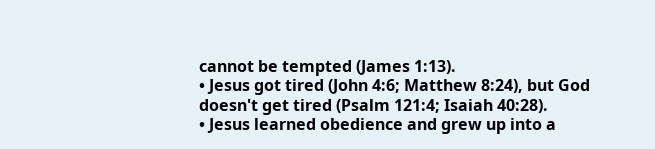cannot be tempted (James 1:13).
• Jesus got tired (John 4:6; Matthew 8:24), but God doesn't get tired (Psalm 121:4; Isaiah 40:28).
• Jesus learned obedience and grew up into a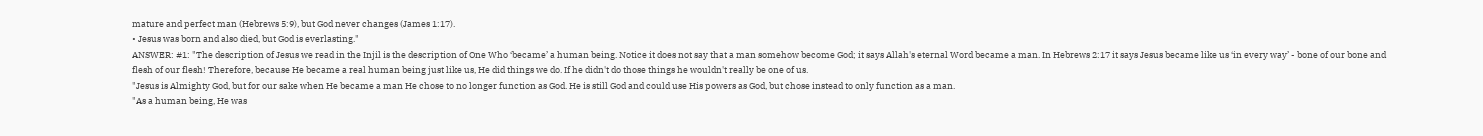mature and perfect man (Hebrews 5:9), but God never changes (James 1:17).
• Jesus was born and also died, but God is everlasting."
ANSWER: #1: "The description of Jesus we read in the Injil is the description of One Who ‘became’ a human being. Notice it does not say that a man somehow become God; it says Allah's eternal Word became a man. In Hebrews 2:17 it says Jesus became like us ‘in every way’ - bone of our bone and flesh of our flesh! Therefore, because He became a real human being just like us, He did things we do. If he didn't do those things he wouldn't really be one of us.
"Jesus is Almighty God, but for our sake when He became a man He chose to no longer function as God. He is still God and could use His powers as God, but chose instead to only function as a man.
"As a human being, He was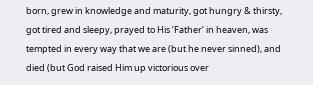born, grew in knowledge and maturity, got hungry & thirsty, got tired and sleepy, prayed to His ‘Father’ in heaven, was tempted in every way that we are (but he never sinned), and died (but God raised Him up victorious over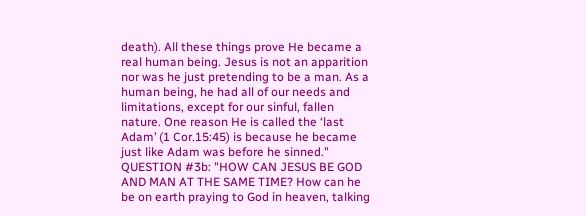death). All these things prove He became a real human being. Jesus is not an apparition nor was he just pretending to be a man. As a human being, he had all of our needs and limitations, except for our sinful, fallen nature. One reason He is called the ‘last Adam’ (1 Cor.15:45) is because he became just like Adam was before he sinned."
QUESTION #3b: "HOW CAN JESUS BE GOD AND MAN AT THE SAME TIME? How can he be on earth praying to God in heaven, talking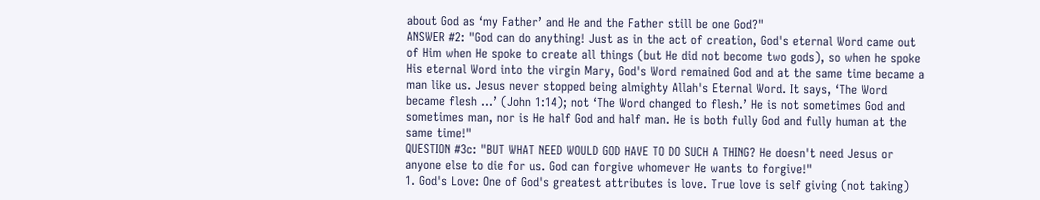about God as ‘my Father’ and He and the Father still be one God?"
ANSWER #2: "God can do anything! Just as in the act of creation, God's eternal Word came out of Him when He spoke to create all things (but He did not become two gods), so when he spoke His eternal Word into the virgin Mary, God's Word remained God and at the same time became a man like us. Jesus never stopped being almighty Allah's Eternal Word. It says, ‘The Word became flesh ...’ (John 1:14); not ‘The Word changed to flesh.’ He is not sometimes God and sometimes man, nor is He half God and half man. He is both fully God and fully human at the same time!"
QUESTION #3c: "BUT WHAT NEED WOULD GOD HAVE TO DO SUCH A THING? He doesn't need Jesus or anyone else to die for us. God can forgive whomever He wants to forgive!"
1. God's Love: One of God's greatest attributes is love. True love is self giving (not taking)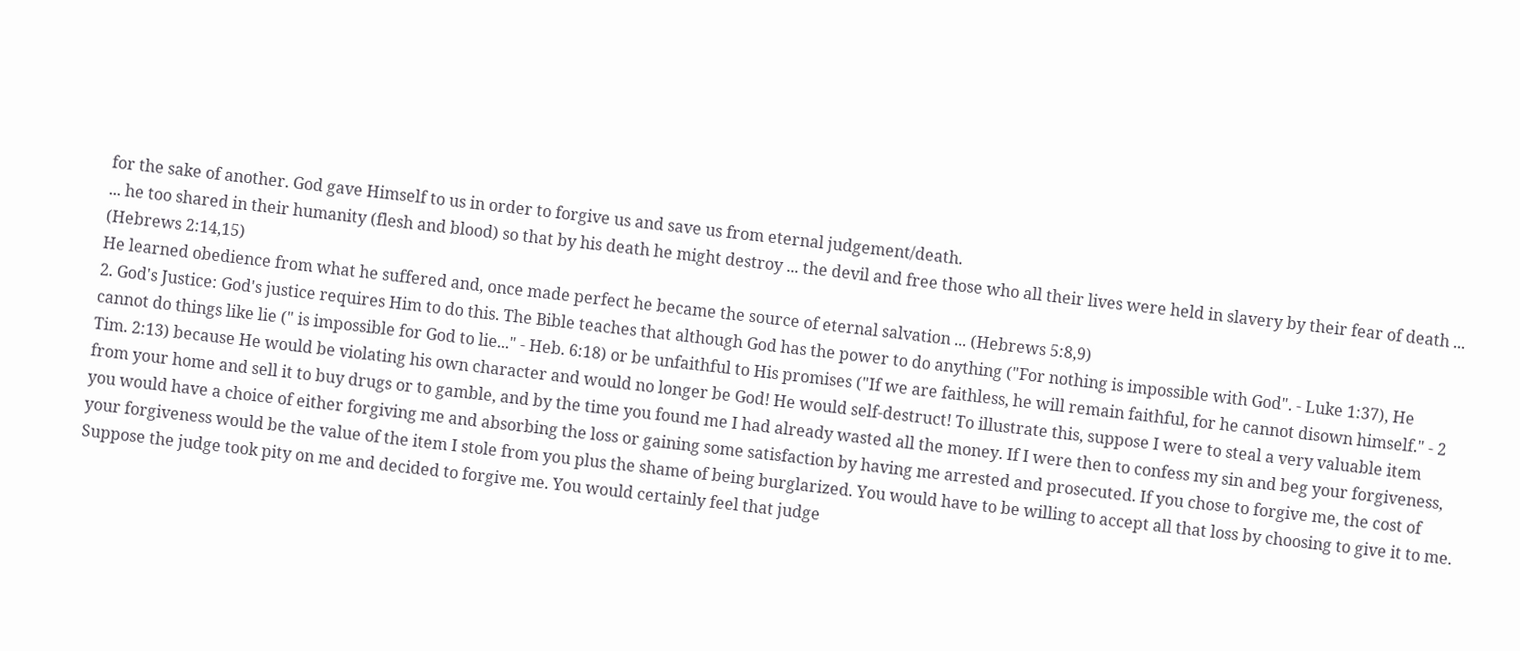for the sake of another. God gave Himself to us in order to forgive us and save us from eternal judgement/death.
... he too shared in their humanity (flesh and blood) so that by his death he might destroy ... the devil and free those who all their lives were held in slavery by their fear of death ... (Hebrews 2:14,15)
He learned obedience from what he suffered and, once made perfect he became the source of eternal salvation ... (Hebrews 5:8,9)
2. God's Justice: God's justice requires Him to do this. The Bible teaches that although God has the power to do anything ("For nothing is impossible with God". - Luke 1:37), He cannot do things like lie (" is impossible for God to lie..." - Heb. 6:18) or be unfaithful to His promises ("If we are faithless, he will remain faithful, for he cannot disown himself." - 2 Tim. 2:13) because He would be violating his own character and would no longer be God! He would self-destruct! To illustrate this, suppose I were to steal a very valuable item from your home and sell it to buy drugs or to gamble, and by the time you found me I had already wasted all the money. If I were then to confess my sin and beg your forgiveness, you would have a choice of either forgiving me and absorbing the loss or gaining some satisfaction by having me arrested and prosecuted. If you chose to forgive me, the cost of your forgiveness would be the value of the item I stole from you plus the shame of being burglarized. You would have to be willing to accept all that loss by choosing to give it to me. Suppose the judge took pity on me and decided to forgive me. You would certainly feel that judge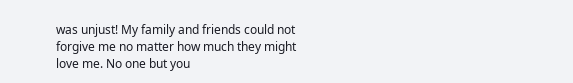was unjust! My family and friends could not forgive me no matter how much they might love me. No one but you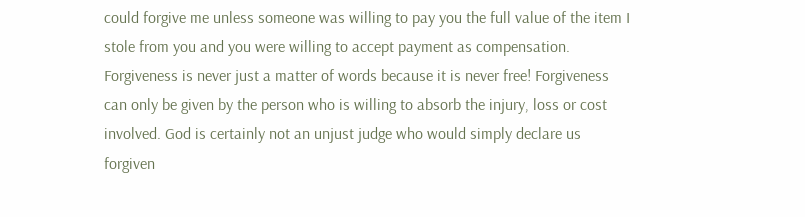could forgive me unless someone was willing to pay you the full value of the item I stole from you and you were willing to accept payment as compensation. Forgiveness is never just a matter of words because it is never free! Forgiveness can only be given by the person who is willing to absorb the injury, loss or cost involved. God is certainly not an unjust judge who would simply declare us forgiven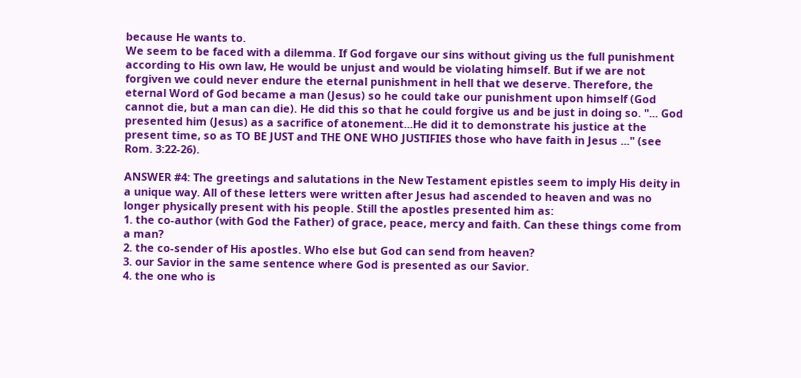because He wants to.
We seem to be faced with a dilemma. If God forgave our sins without giving us the full punishment according to His own law, He would be unjust and would be violating himself. But if we are not forgiven we could never endure the eternal punishment in hell that we deserve. Therefore, the eternal Word of God became a man (Jesus) so he could take our punishment upon himself (God cannot die, but a man can die). He did this so that he could forgive us and be just in doing so. "... God presented him (Jesus) as a sacrifice of atonement...He did it to demonstrate his justice at the present time, so as TO BE JUST and THE ONE WHO JUSTIFIES those who have faith in Jesus ..." (see Rom. 3:22-26).

ANSWER #4: The greetings and salutations in the New Testament epistles seem to imply His deity in a unique way. All of these letters were written after Jesus had ascended to heaven and was no longer physically present with his people. Still the apostles presented him as:
1. the co-author (with God the Father) of grace, peace, mercy and faith. Can these things come from a man?
2. the co-sender of His apostles. Who else but God can send from heaven?
3. our Savior in the same sentence where God is presented as our Savior.
4. the one who is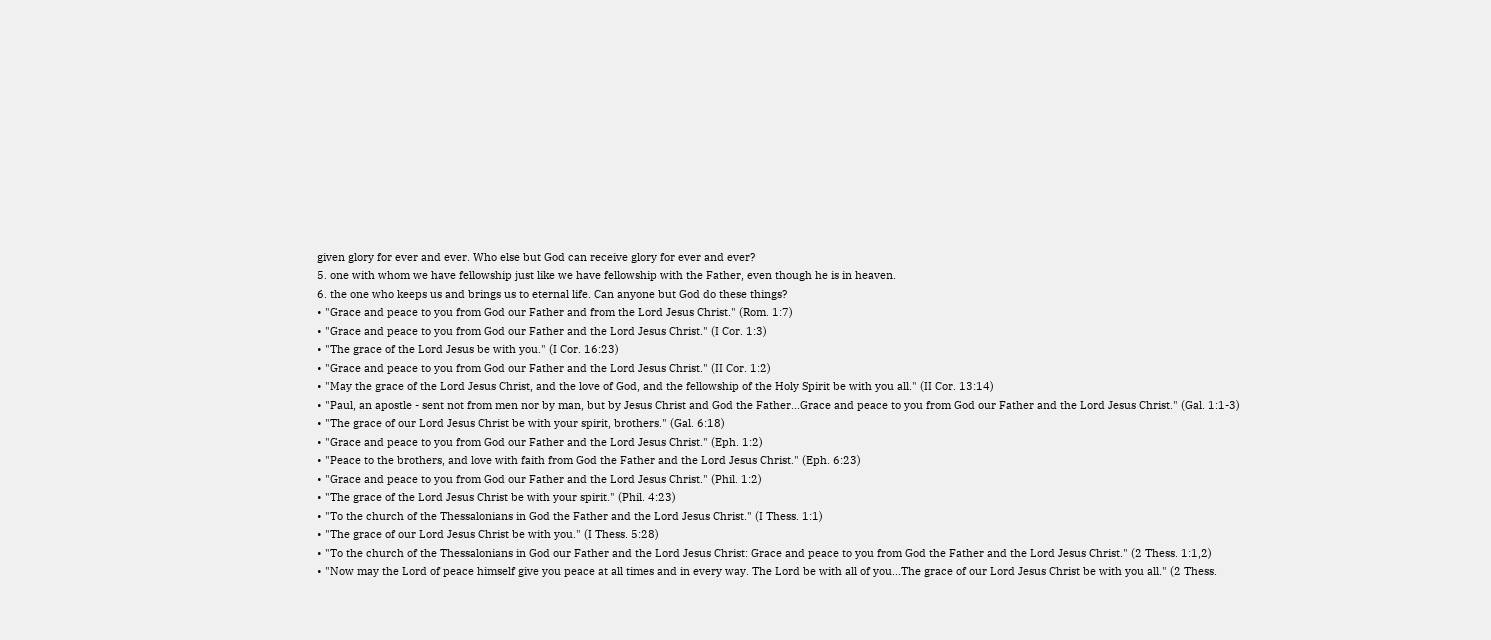given glory for ever and ever. Who else but God can receive glory for ever and ever?
5. one with whom we have fellowship just like we have fellowship with the Father, even though he is in heaven.
6. the one who keeps us and brings us to eternal life. Can anyone but God do these things?
• "Grace and peace to you from God our Father and from the Lord Jesus Christ." (Rom. 1:7)
• "Grace and peace to you from God our Father and the Lord Jesus Christ." (I Cor. 1:3)
• "The grace of the Lord Jesus be with you." (I Cor. 16:23)
• "Grace and peace to you from God our Father and the Lord Jesus Christ." (II Cor. 1:2)
• "May the grace of the Lord Jesus Christ, and the love of God, and the fellowship of the Holy Spirit be with you all." (II Cor. 13:14)
• "Paul, an apostle - sent not from men nor by man, but by Jesus Christ and God the Father...Grace and peace to you from God our Father and the Lord Jesus Christ." (Gal. 1:1-3)
• "The grace of our Lord Jesus Christ be with your spirit, brothers." (Gal. 6:18)
• "Grace and peace to you from God our Father and the Lord Jesus Christ." (Eph. 1:2)
• "Peace to the brothers, and love with faith from God the Father and the Lord Jesus Christ." (Eph. 6:23)
• "Grace and peace to you from God our Father and the Lord Jesus Christ." (Phil. 1:2)
• "The grace of the Lord Jesus Christ be with your spirit." (Phil. 4:23)
• "To the church of the Thessalonians in God the Father and the Lord Jesus Christ." (I Thess. 1:1)
• "The grace of our Lord Jesus Christ be with you." (I Thess. 5:28)
• "To the church of the Thessalonians in God our Father and the Lord Jesus Christ: Grace and peace to you from God the Father and the Lord Jesus Christ." (2 Thess. 1:1,2)
• "Now may the Lord of peace himself give you peace at all times and in every way. The Lord be with all of you...The grace of our Lord Jesus Christ be with you all." (2 Thess.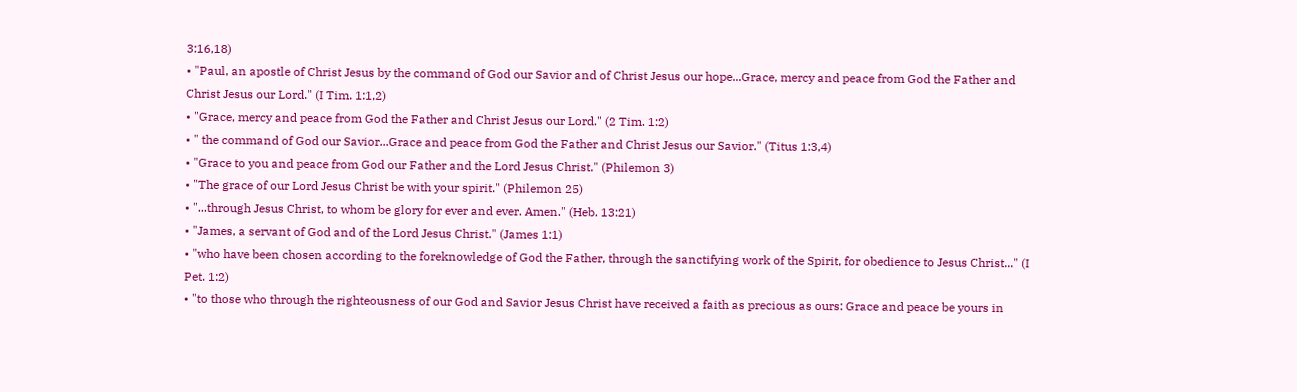3:16,18)
• "Paul, an apostle of Christ Jesus by the command of God our Savior and of Christ Jesus our hope...Grace, mercy and peace from God the Father and Christ Jesus our Lord." (I Tim. 1:1,2)
• "Grace, mercy and peace from God the Father and Christ Jesus our Lord." (2 Tim. 1:2)
• " the command of God our Savior...Grace and peace from God the Father and Christ Jesus our Savior." (Titus 1:3,4)
• "Grace to you and peace from God our Father and the Lord Jesus Christ." (Philemon 3)
• "The grace of our Lord Jesus Christ be with your spirit." (Philemon 25)
• "...through Jesus Christ, to whom be glory for ever and ever. Amen." (Heb. 13:21)
• "James, a servant of God and of the Lord Jesus Christ." (James 1:1)
• "who have been chosen according to the foreknowledge of God the Father, through the sanctifying work of the Spirit, for obedience to Jesus Christ..." (I Pet. 1:2)
• "to those who through the righteousness of our God and Savior Jesus Christ have received a faith as precious as ours: Grace and peace be yours in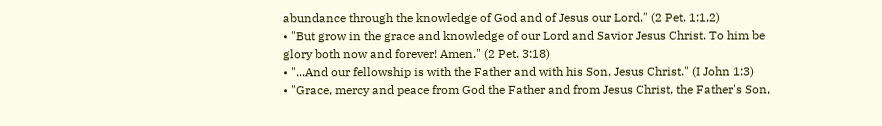abundance through the knowledge of God and of Jesus our Lord." (2 Pet. 1:1,2)
• "But grow in the grace and knowledge of our Lord and Savior Jesus Christ. To him be glory both now and forever! Amen." (2 Pet. 3:18)
• "...And our fellowship is with the Father and with his Son, Jesus Christ." (I John 1:3)
• "Grace, mercy and peace from God the Father and from Jesus Christ, the Father's Son,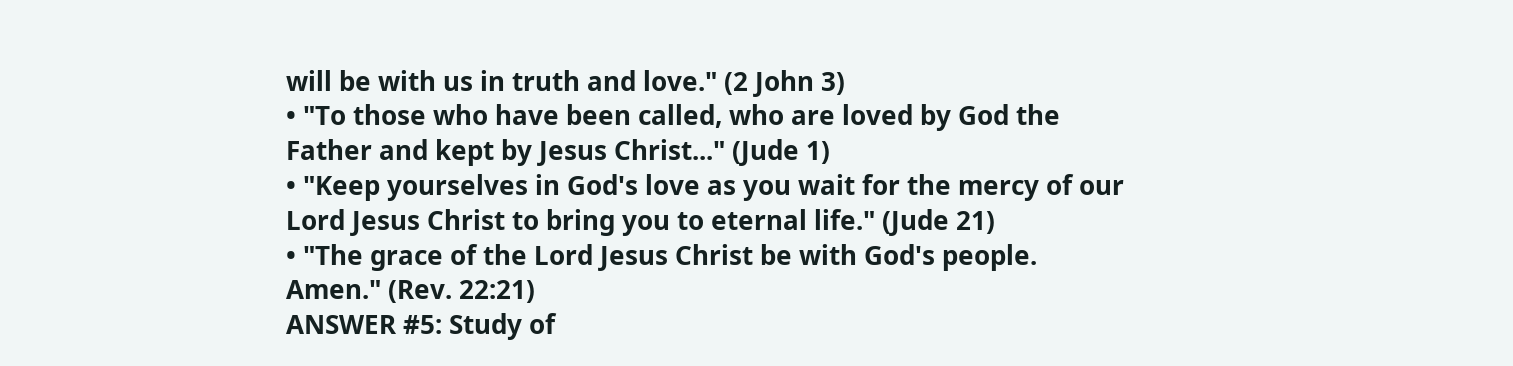will be with us in truth and love." (2 John 3)
• "To those who have been called, who are loved by God the Father and kept by Jesus Christ..." (Jude 1)
• "Keep yourselves in God's love as you wait for the mercy of our Lord Jesus Christ to bring you to eternal life." (Jude 21)
• "The grace of the Lord Jesus Christ be with God's people. Amen." (Rev. 22:21)
ANSWER #5: Study of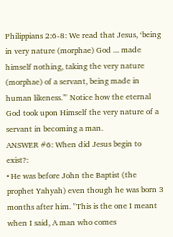Philippians 2:6-8: We read that Jesus, ‘being in very nature (morphae) God ... made himself nothing, taking the very nature (morphae) of a servant, being made in human likeness.’" Notice how the eternal God took upon Himself the very nature of a servant in becoming a man.
ANSWER #6: When did Jesus begin to exist?:
• He was before John the Baptist (the prophet Yahyah) even though he was born 3 months after him. "This is the one I meant when I said, A man who comes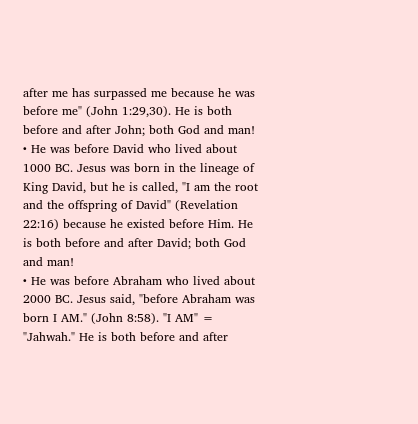after me has surpassed me because he was before me" (John 1:29,30). He is both before and after John; both God and man!
• He was before David who lived about 1000 BC. Jesus was born in the lineage of King David, but he is called, "I am the root and the offspring of David" (Revelation 22:16) because he existed before Him. He is both before and after David; both God and man!
• He was before Abraham who lived about 2000 BC. Jesus said, "before Abraham was born I AM." (John 8:58). "I AM" = "Jahwah." He is both before and after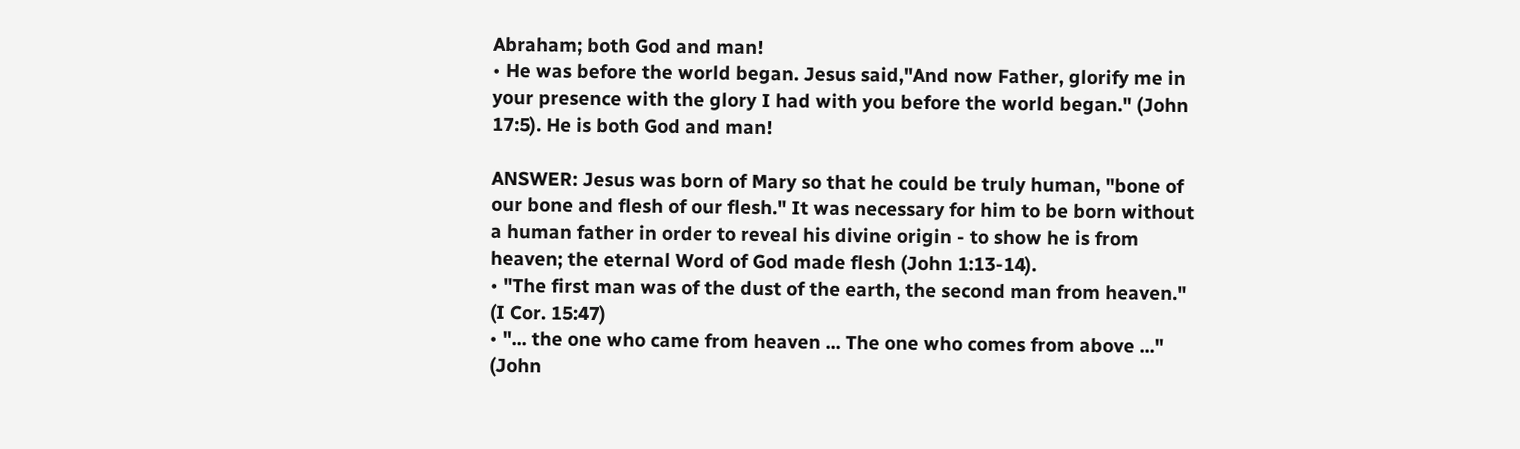Abraham; both God and man!
• He was before the world began. Jesus said,"And now Father, glorify me in your presence with the glory I had with you before the world began." (John 17:5). He is both God and man!

ANSWER: Jesus was born of Mary so that he could be truly human, "bone of our bone and flesh of our flesh." It was necessary for him to be born without a human father in order to reveal his divine origin - to show he is from heaven; the eternal Word of God made flesh (John 1:13-14).
• "The first man was of the dust of the earth, the second man from heaven." (I Cor. 15:47)
• "... the one who came from heaven ... The one who comes from above ..." (John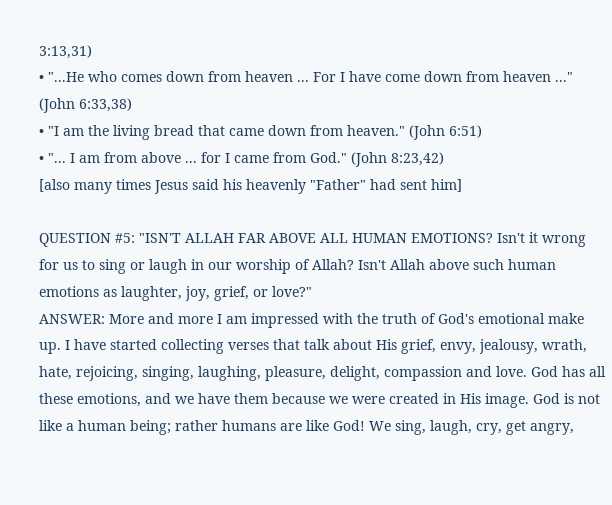3:13,31)
• "...He who comes down from heaven ... For I have come down from heaven ..." (John 6:33,38)
• "I am the living bread that came down from heaven." (John 6:51)
• "... I am from above ... for I came from God." (John 8:23,42)
[also many times Jesus said his heavenly "Father" had sent him]

QUESTION #5: "ISN'T ALLAH FAR ABOVE ALL HUMAN EMOTIONS? Isn't it wrong for us to sing or laugh in our worship of Allah? Isn't Allah above such human emotions as laughter, joy, grief, or love?"
ANSWER: More and more I am impressed with the truth of God's emotional make up. I have started collecting verses that talk about His grief, envy, jealousy, wrath, hate, rejoicing, singing, laughing, pleasure, delight, compassion and love. God has all these emotions, and we have them because we were created in His image. God is not like a human being; rather humans are like God! We sing, laugh, cry, get angry,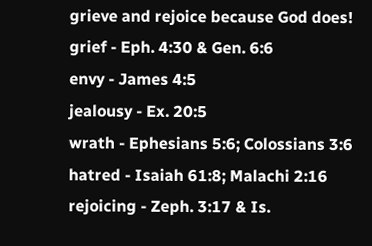grieve and rejoice because God does!
grief - Eph. 4:30 & Gen. 6:6
envy - James 4:5
jealousy - Ex. 20:5
wrath - Ephesians 5:6; Colossians 3:6
hatred - Isaiah 61:8; Malachi 2:16
rejoicing - Zeph. 3:17 & Is.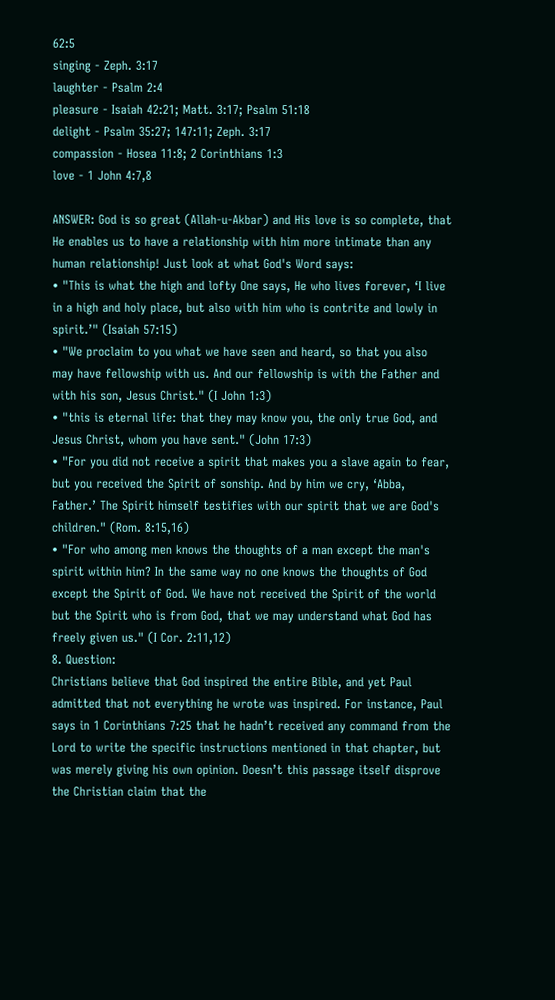62:5
singing - Zeph. 3:17
laughter - Psalm 2:4
pleasure - Isaiah 42:21; Matt. 3:17; Psalm 51:18
delight - Psalm 35:27; 147:11; Zeph. 3:17
compassion - Hosea 11:8; 2 Corinthians 1:3
love - 1 John 4:7,8

ANSWER: God is so great (Allah-u-Akbar) and His love is so complete, that He enables us to have a relationship with him more intimate than any human relationship! Just look at what God's Word says:
• "This is what the high and lofty One says, He who lives forever, ‘I live in a high and holy place, but also with him who is contrite and lowly in spirit.’" (Isaiah 57:15)
• "We proclaim to you what we have seen and heard, so that you also may have fellowship with us. And our fellowship is with the Father and with his son, Jesus Christ." (I John 1:3)
• "this is eternal life: that they may know you, the only true God, and Jesus Christ, whom you have sent." (John 17:3)
• "For you did not receive a spirit that makes you a slave again to fear, but you received the Spirit of sonship. And by him we cry, ‘Abba, Father.’ The Spirit himself testifies with our spirit that we are God's children." (Rom. 8:15,16)
• "For who among men knows the thoughts of a man except the man's spirit within him? In the same way no one knows the thoughts of God except the Spirit of God. We have not received the Spirit of the world but the Spirit who is from God, that we may understand what God has freely given us." (I Cor. 2:11,12)
8. Question:
Christians believe that God inspired the entire Bible, and yet Paul admitted that not everything he wrote was inspired. For instance, Paul says in 1 Corinthians 7:25 that he hadn’t received any command from the Lord to write the specific instructions mentioned in that chapter, but was merely giving his own opinion. Doesn’t this passage itself disprove the Christian claim that the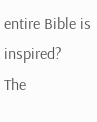entire Bible is inspired?
The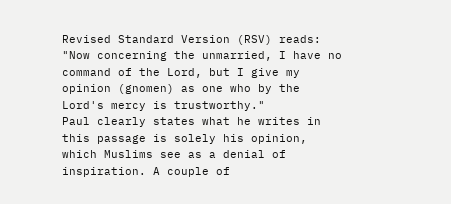Revised Standard Version (RSV) reads:
"Now concerning the unmarried, I have no command of the Lord, but I give my opinion (gnomen) as one who by the Lord's mercy is trustworthy."
Paul clearly states what he writes in this passage is solely his opinion, which Muslims see as a denial of inspiration. A couple of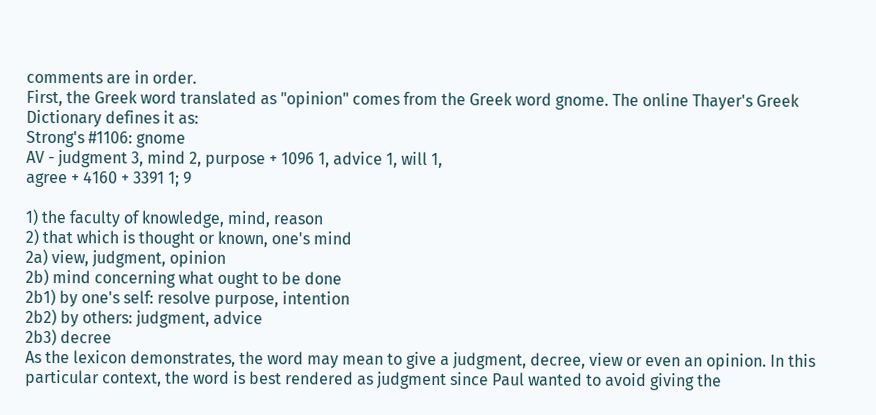comments are in order.
First, the Greek word translated as "opinion" comes from the Greek word gnome. The online Thayer's Greek Dictionary defines it as:
Strong's #1106: gnome
AV - judgment 3, mind 2, purpose + 1096 1, advice 1, will 1,
agree + 4160 + 3391 1; 9

1) the faculty of knowledge, mind, reason
2) that which is thought or known, one's mind
2a) view, judgment, opinion
2b) mind concerning what ought to be done
2b1) by one's self: resolve purpose, intention
2b2) by others: judgment, advice
2b3) decree
As the lexicon demonstrates, the word may mean to give a judgment, decree, view or even an opinion. In this particular context, the word is best rendered as judgment since Paul wanted to avoid giving the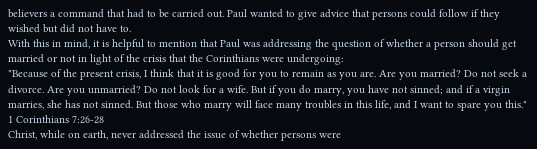believers a command that had to be carried out. Paul wanted to give advice that persons could follow if they wished but did not have to.
With this in mind, it is helpful to mention that Paul was addressing the question of whether a person should get married or not in light of the crisis that the Corinthians were undergoing:
"Because of the present crisis, I think that it is good for you to remain as you are. Are you married? Do not seek a divorce. Are you unmarried? Do not look for a wife. But if you do marry, you have not sinned; and if a virgin marries, she has not sinned. But those who marry will face many troubles in this life, and I want to spare you this." 1 Corinthians 7:26-28
Christ, while on earth, never addressed the issue of whether persons were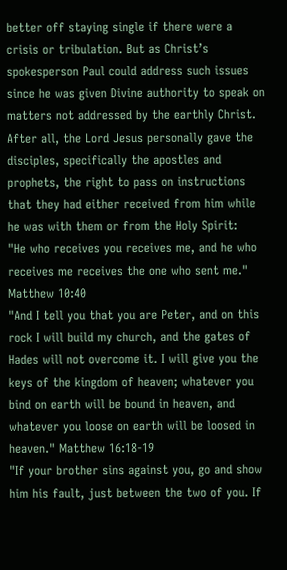better off staying single if there were a crisis or tribulation. But as Christ’s spokesperson Paul could address such issues since he was given Divine authority to speak on matters not addressed by the earthly Christ. After all, the Lord Jesus personally gave the disciples, specifically the apostles and prophets, the right to pass on instructions that they had either received from him while he was with them or from the Holy Spirit:
"He who receives you receives me, and he who receives me receives the one who sent me." Matthew 10:40
"And I tell you that you are Peter, and on this rock I will build my church, and the gates of Hades will not overcome it. I will give you the keys of the kingdom of heaven; whatever you bind on earth will be bound in heaven, and whatever you loose on earth will be loosed in heaven." Matthew 16:18-19
"If your brother sins against you, go and show him his fault, just between the two of you. If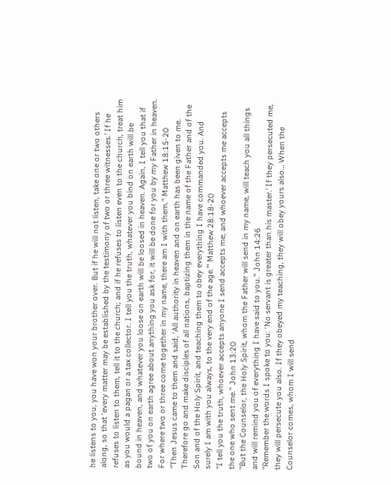he listens to you, you have won your brother over. But if he will not listen, take one or two others along, so that ‘every matter may be established by the testimony of two or three witnesses.’ If he refuses to listen to them, tell it to the church; and if he refuses to listen even to the church, treat him as you would a pagan or a tax collector. I tell you the truth, whatever you bind on earth will be bound in heaven, and whatever you loose on earth will be loosed in heaven. Again, I tell you that if two of you on earth agree about anything you ask for, it will be done for you by my Father in heaven. For where two or three come together in my name, there am I with them." Matthew 18:15-20
"Then Jesus came to them and said, ‘All authority in heaven and on earth has been given to me. Therefore go and make disciples of all nations, baptizing them in the name of the Father and of the Son and of the Holy Spirit, and teaching them to obey everything I have commanded you. And surely I am with you always, to the very end of the age.’" Matthew 28:18-20
"I tell you the truth, whoever accepts anyone I send accepts me; and whoever accepts me accepts the one who sent me." John 13:20
"But the Counselor, the Holy Spirit, whom the Father will send in my name, will teach you all things and will remind you of everything I have said to you." John 14:26
"Remember the words I spoke to you: ‘No servant is greater than his master.’ If they persecuted me, they will persecute you also. If they obeyed my teaching, they will obey yours also… When the Counselor comes, whom I will send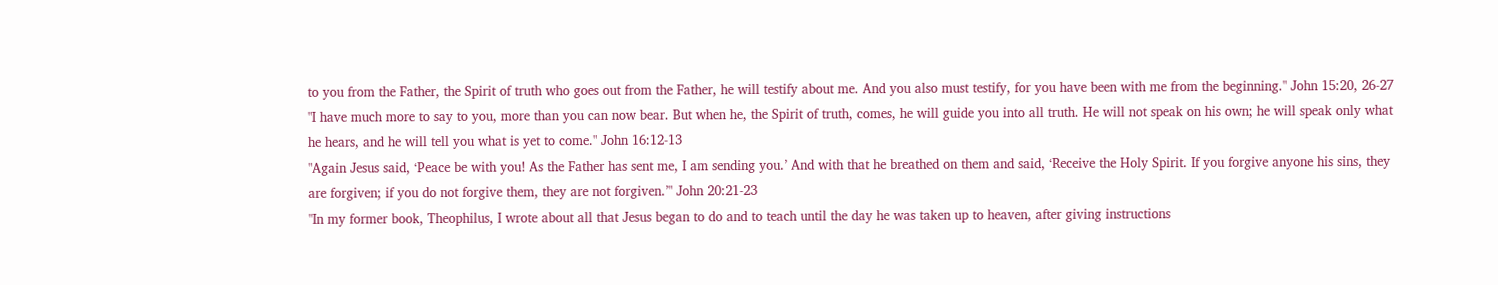to you from the Father, the Spirit of truth who goes out from the Father, he will testify about me. And you also must testify, for you have been with me from the beginning." John 15:20, 26-27
"I have much more to say to you, more than you can now bear. But when he, the Spirit of truth, comes, he will guide you into all truth. He will not speak on his own; he will speak only what he hears, and he will tell you what is yet to come." John 16:12-13
"Again Jesus said, ‘Peace be with you! As the Father has sent me, I am sending you.’ And with that he breathed on them and said, ‘Receive the Holy Spirit. If you forgive anyone his sins, they are forgiven; if you do not forgive them, they are not forgiven.’" John 20:21-23
"In my former book, Theophilus, I wrote about all that Jesus began to do and to teach until the day he was taken up to heaven, after giving instructions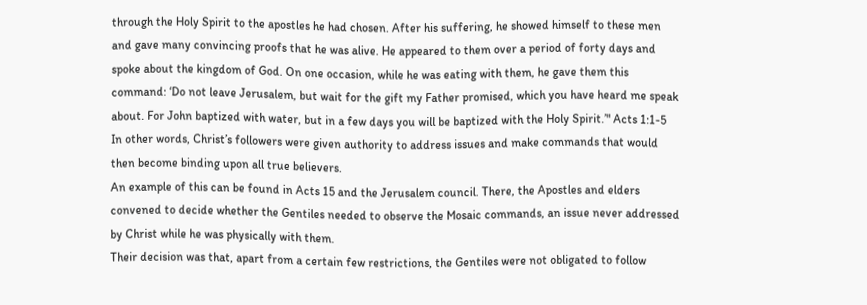through the Holy Spirit to the apostles he had chosen. After his suffering, he showed himself to these men and gave many convincing proofs that he was alive. He appeared to them over a period of forty days and spoke about the kingdom of God. On one occasion, while he was eating with them, he gave them this command: ‘Do not leave Jerusalem, but wait for the gift my Father promised, which you have heard me speak about. For John baptized with water, but in a few days you will be baptized with the Holy Spirit.’" Acts 1:1-5
In other words, Christ’s followers were given authority to address issues and make commands that would then become binding upon all true believers.
An example of this can be found in Acts 15 and the Jerusalem council. There, the Apostles and elders convened to decide whether the Gentiles needed to observe the Mosaic commands, an issue never addressed by Christ while he was physically with them.
Their decision was that, apart from a certain few restrictions, the Gentiles were not obligated to follow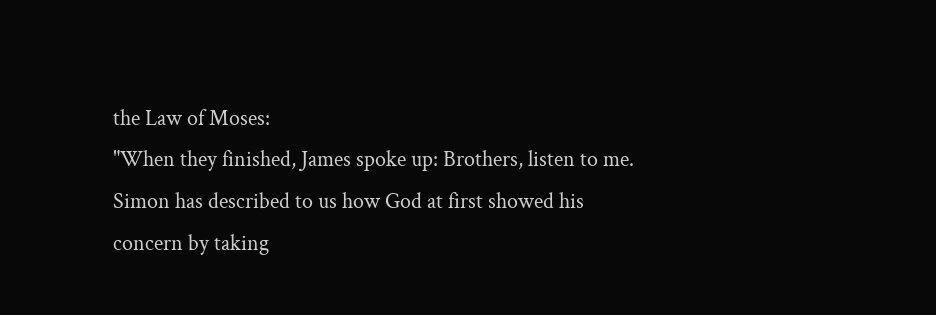the Law of Moses:
"When they finished, James spoke up: Brothers, listen to me. Simon has described to us how God at first showed his concern by taking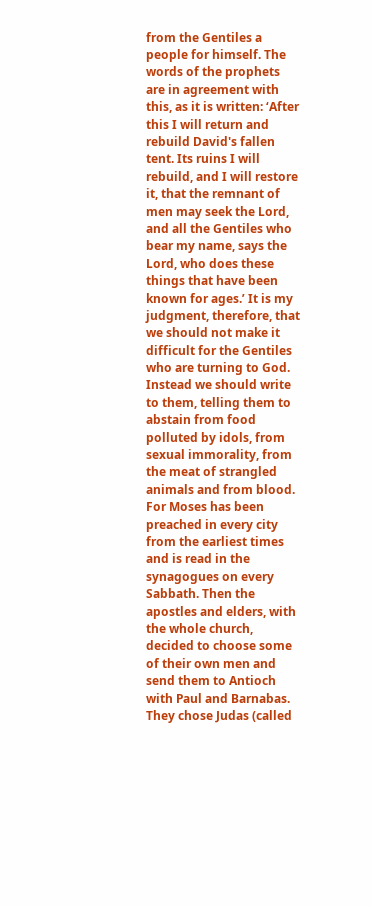from the Gentiles a people for himself. The words of the prophets are in agreement with this, as it is written: ‘After this I will return and rebuild David's fallen tent. Its ruins I will rebuild, and I will restore it, that the remnant of men may seek the Lord, and all the Gentiles who bear my name, says the Lord, who does these things that have been known for ages.’ It is my judgment, therefore, that we should not make it difficult for the Gentiles who are turning to God. Instead we should write to them, telling them to abstain from food polluted by idols, from sexual immorality, from the meat of strangled animals and from blood. For Moses has been preached in every city from the earliest times and is read in the synagogues on every Sabbath. Then the apostles and elders, with the whole church, decided to choose some of their own men and send them to Antioch with Paul and Barnabas. They chose Judas (called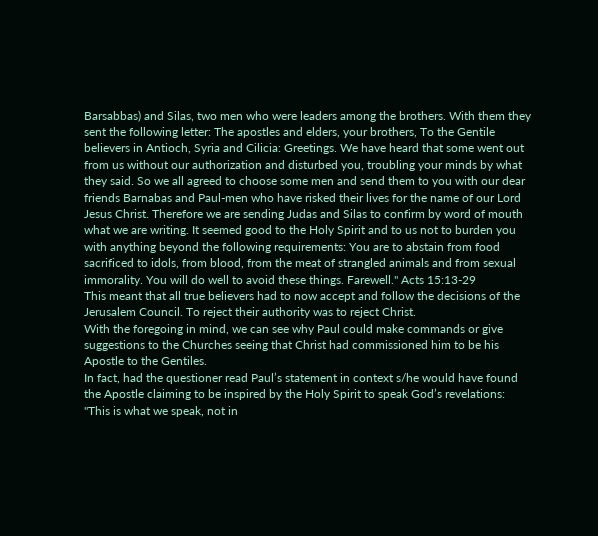Barsabbas) and Silas, two men who were leaders among the brothers. With them they sent the following letter: The apostles and elders, your brothers, To the Gentile believers in Antioch, Syria and Cilicia: Greetings. We have heard that some went out from us without our authorization and disturbed you, troubling your minds by what they said. So we all agreed to choose some men and send them to you with our dear friends Barnabas and Paul-men who have risked their lives for the name of our Lord Jesus Christ. Therefore we are sending Judas and Silas to confirm by word of mouth what we are writing. It seemed good to the Holy Spirit and to us not to burden you with anything beyond the following requirements: You are to abstain from food sacrificed to idols, from blood, from the meat of strangled animals and from sexual immorality. You will do well to avoid these things. Farewell." Acts 15:13-29
This meant that all true believers had to now accept and follow the decisions of the Jerusalem Council. To reject their authority was to reject Christ.
With the foregoing in mind, we can see why Paul could make commands or give suggestions to the Churches seeing that Christ had commissioned him to be his Apostle to the Gentiles.
In fact, had the questioner read Paul’s statement in context s/he would have found the Apostle claiming to be inspired by the Holy Spirit to speak God’s revelations:
"This is what we speak, not in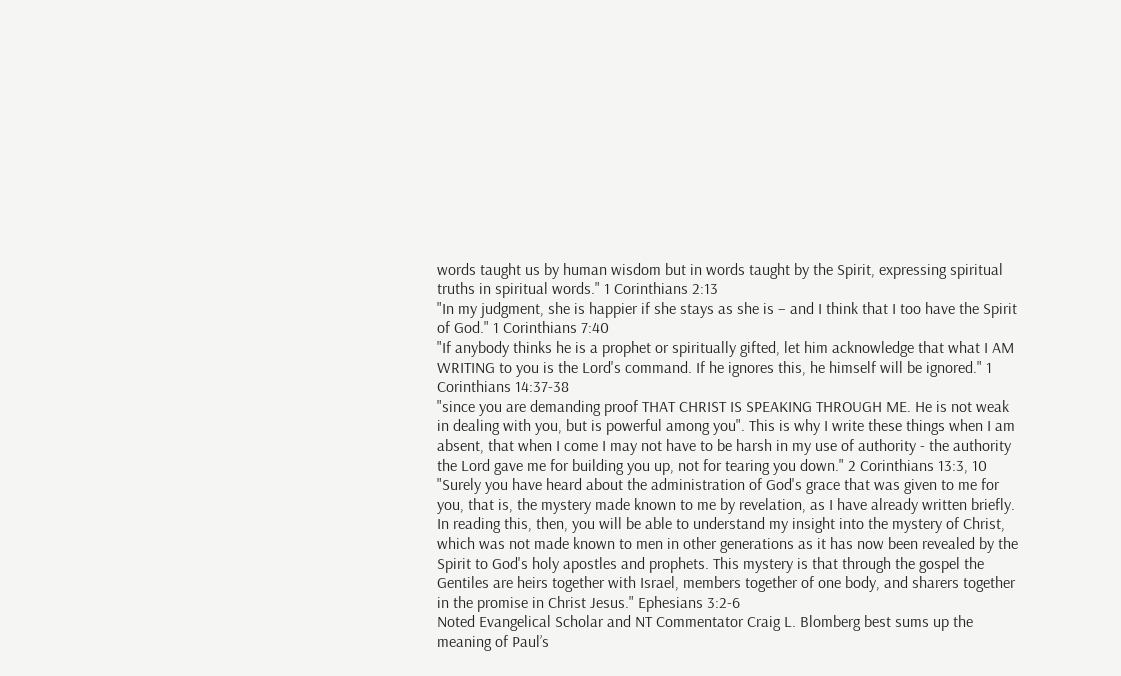words taught us by human wisdom but in words taught by the Spirit, expressing spiritual truths in spiritual words." 1 Corinthians 2:13
"In my judgment, she is happier if she stays as she is – and I think that I too have the Spirit of God." 1 Corinthians 7:40
"If anybody thinks he is a prophet or spiritually gifted, let him acknowledge that what I AM WRITING to you is the Lord's command. If he ignores this, he himself will be ignored." 1 Corinthians 14:37-38
"since you are demanding proof THAT CHRIST IS SPEAKING THROUGH ME. He is not weak in dealing with you, but is powerful among you". This is why I write these things when I am absent, that when I come I may not have to be harsh in my use of authority - the authority the Lord gave me for building you up, not for tearing you down." 2 Corinthians 13:3, 10
"Surely you have heard about the administration of God's grace that was given to me for you, that is, the mystery made known to me by revelation, as I have already written briefly. In reading this, then, you will be able to understand my insight into the mystery of Christ, which was not made known to men in other generations as it has now been revealed by the Spirit to God's holy apostles and prophets. This mystery is that through the gospel the Gentiles are heirs together with Israel, members together of one body, and sharers together in the promise in Christ Jesus." Ephesians 3:2-6
Noted Evangelical Scholar and NT Commentator Craig L. Blomberg best sums up the meaning of Paul’s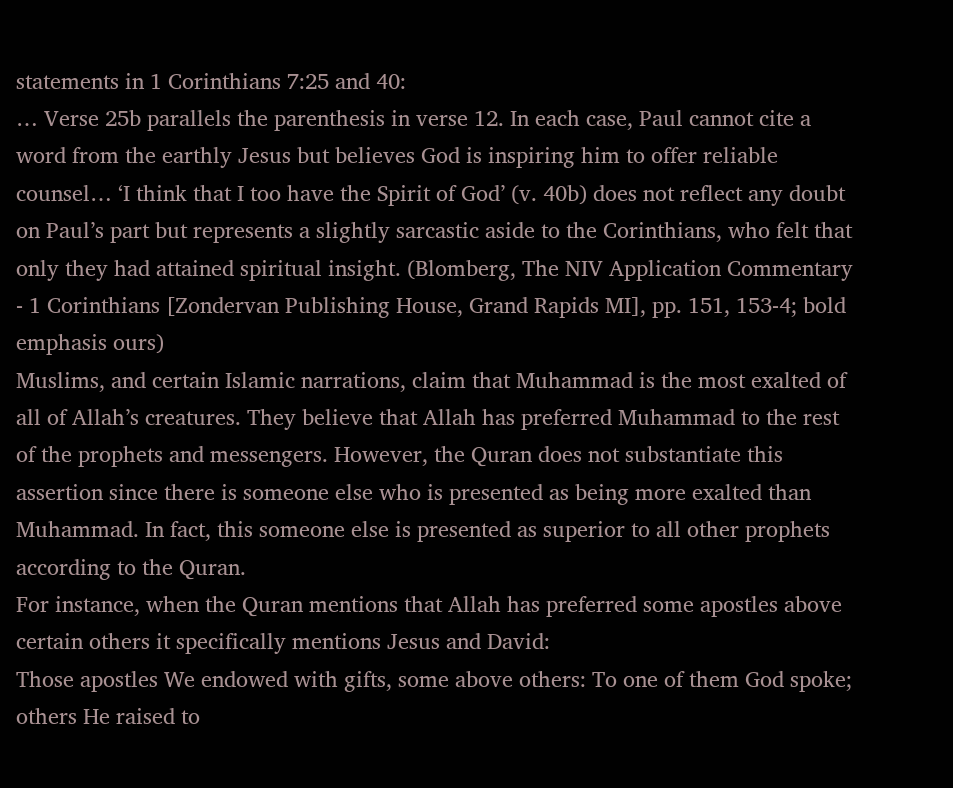statements in 1 Corinthians 7:25 and 40:
… Verse 25b parallels the parenthesis in verse 12. In each case, Paul cannot cite a word from the earthly Jesus but believes God is inspiring him to offer reliable counsel… ‘I think that I too have the Spirit of God’ (v. 40b) does not reflect any doubt on Paul’s part but represents a slightly sarcastic aside to the Corinthians, who felt that only they had attained spiritual insight. (Blomberg, The NIV Application Commentary - 1 Corinthians [Zondervan Publishing House, Grand Rapids MI], pp. 151, 153-4; bold emphasis ours)
Muslims, and certain Islamic narrations, claim that Muhammad is the most exalted of all of Allah’s creatures. They believe that Allah has preferred Muhammad to the rest of the prophets and messengers. However, the Quran does not substantiate this assertion since there is someone else who is presented as being more exalted than Muhammad. In fact, this someone else is presented as superior to all other prophets according to the Quran.
For instance, when the Quran mentions that Allah has preferred some apostles above certain others it specifically mentions Jesus and David:
Those apostles We endowed with gifts, some above others: To one of them God spoke; others He raised to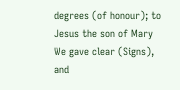degrees (of honour); to Jesus the son of Mary We gave clear (Signs), and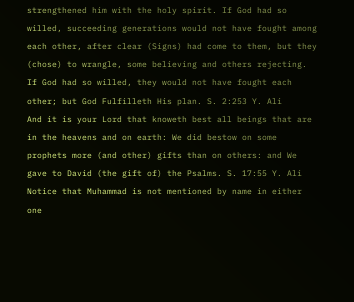strengthened him with the holy spirit. If God had so willed, succeeding generations would not have fought among each other, after clear (Signs) had come to them, but they (chose) to wrangle, some believing and others rejecting. If God had so willed, they would not have fought each other; but God Fulfilleth His plan. S. 2:253 Y. Ali
And it is your Lord that knoweth best all beings that are in the heavens and on earth: We did bestow on some prophets more (and other) gifts than on others: and We gave to David (the gift of) the Psalms. S. 17:55 Y. Ali
Notice that Muhammad is not mentioned by name in either one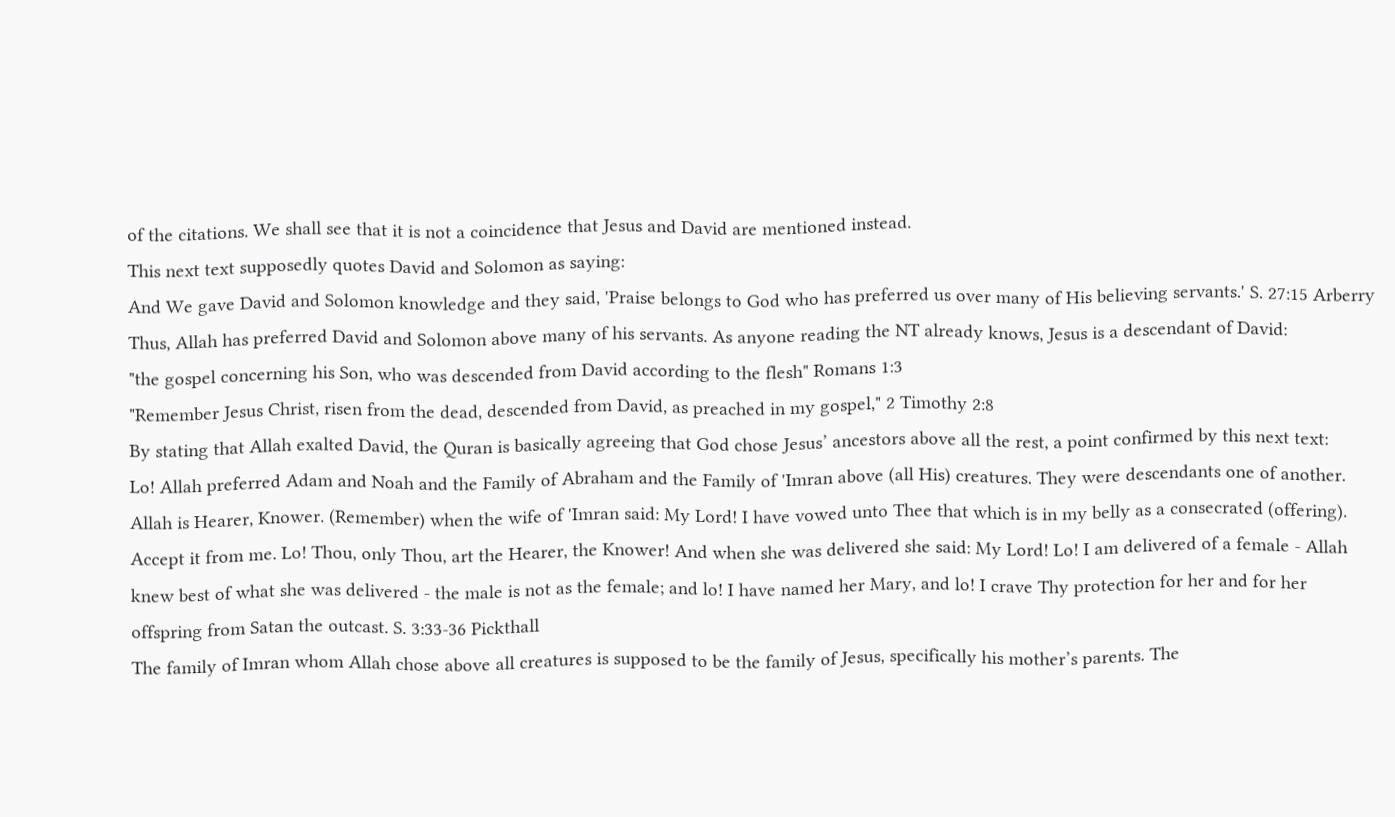of the citations. We shall see that it is not a coincidence that Jesus and David are mentioned instead.
This next text supposedly quotes David and Solomon as saying:
And We gave David and Solomon knowledge and they said, 'Praise belongs to God who has preferred us over many of His believing servants.' S. 27:15 Arberry
Thus, Allah has preferred David and Solomon above many of his servants. As anyone reading the NT already knows, Jesus is a descendant of David:
"the gospel concerning his Son, who was descended from David according to the flesh" Romans 1:3
"Remember Jesus Christ, risen from the dead, descended from David, as preached in my gospel," 2 Timothy 2:8
By stating that Allah exalted David, the Quran is basically agreeing that God chose Jesus’ ancestors above all the rest, a point confirmed by this next text:
Lo! Allah preferred Adam and Noah and the Family of Abraham and the Family of 'Imran above (all His) creatures. They were descendants one of another. Allah is Hearer, Knower. (Remember) when the wife of 'Imran said: My Lord! I have vowed unto Thee that which is in my belly as a consecrated (offering). Accept it from me. Lo! Thou, only Thou, art the Hearer, the Knower! And when she was delivered she said: My Lord! Lo! I am delivered of a female - Allah knew best of what she was delivered - the male is not as the female; and lo! I have named her Mary, and lo! I crave Thy protection for her and for her offspring from Satan the outcast. S. 3:33-36 Pickthall
The family of Imran whom Allah chose above all creatures is supposed to be the family of Jesus, specifically his mother’s parents. The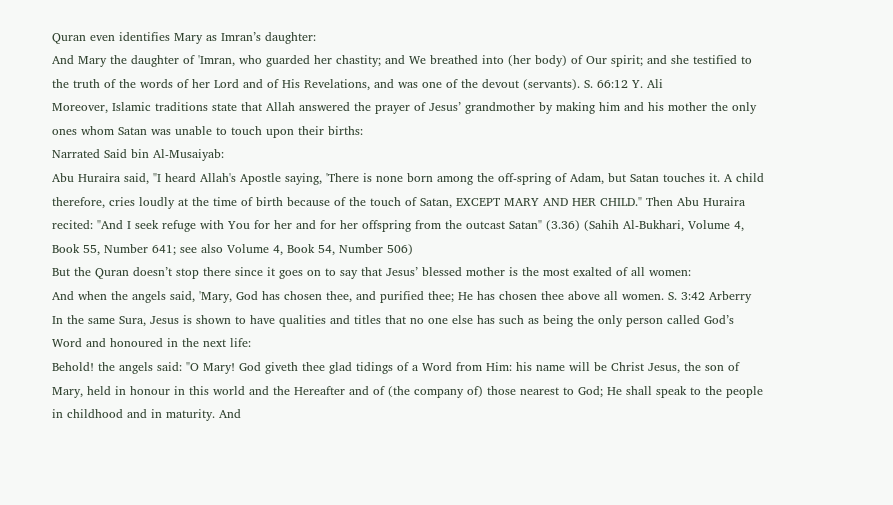Quran even identifies Mary as Imran’s daughter:
And Mary the daughter of 'Imran, who guarded her chastity; and We breathed into (her body) of Our spirit; and she testified to the truth of the words of her Lord and of His Revelations, and was one of the devout (servants). S. 66:12 Y. Ali
Moreover, Islamic traditions state that Allah answered the prayer of Jesus’ grandmother by making him and his mother the only ones whom Satan was unable to touch upon their births:
Narrated Said bin Al-Musaiyab:
Abu Huraira said, "I heard Allah's Apostle saying, 'There is none born among the off-spring of Adam, but Satan touches it. A child therefore, cries loudly at the time of birth because of the touch of Satan, EXCEPT MARY AND HER CHILD." Then Abu Huraira recited: "And I seek refuge with You for her and for her offspring from the outcast Satan" (3.36) (Sahih Al-Bukhari, Volume 4, Book 55, Number 641; see also Volume 4, Book 54, Number 506)
But the Quran doesn’t stop there since it goes on to say that Jesus’ blessed mother is the most exalted of all women:
And when the angels said, 'Mary, God has chosen thee, and purified thee; He has chosen thee above all women. S. 3:42 Arberry
In the same Sura, Jesus is shown to have qualities and titles that no one else has such as being the only person called God’s Word and honoured in the next life:
Behold! the angels said: "O Mary! God giveth thee glad tidings of a Word from Him: his name will be Christ Jesus, the son of Mary, held in honour in this world and the Hereafter and of (the company of) those nearest to God; He shall speak to the people in childhood and in maturity. And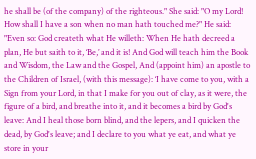he shall be (of the company) of the righteous." She said: "O my Lord! How shall I have a son when no man hath touched me?" He said: "Even so: God createth what He willeth: When He hath decreed a plan, He but saith to it, ‘Be,’ and it is! And God will teach him the Book and Wisdom, the Law and the Gospel, And (appoint him) an apostle to the Children of Israel, (with this message): ‘I have come to you, with a Sign from your Lord, in that I make for you out of clay, as it were, the figure of a bird, and breathe into it, and it becomes a bird by God's leave: And I heal those born blind, and the lepers, and I quicken the dead, by God's leave; and I declare to you what ye eat, and what ye store in your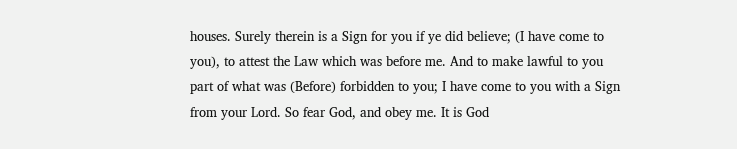houses. Surely therein is a Sign for you if ye did believe; (I have come to you), to attest the Law which was before me. And to make lawful to you part of what was (Before) forbidden to you; I have come to you with a Sign from your Lord. So fear God, and obey me. It is God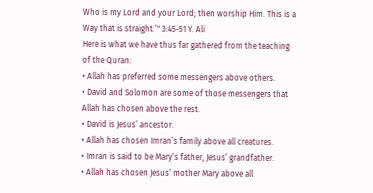Who is my Lord and your Lord; then worship Him. This is a Way that is straight.’" 3:45-51 Y. Ali
Here is what we have thus far gathered from the teaching of the Quran:
• Allah has preferred some messengers above others.
• David and Solomon are some of those messengers that Allah has chosen above the rest.
• David is Jesus’ ancestor.
• Allah has chosen Imran’s family above all creatures.
• Imran is said to be Mary’s father, Jesus’ grandfather.
• Allah has chosen Jesus’ mother Mary above all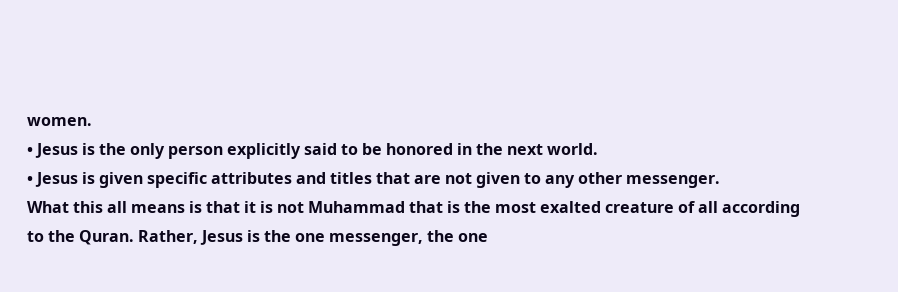women.
• Jesus is the only person explicitly said to be honored in the next world.
• Jesus is given specific attributes and titles that are not given to any other messenger.
What this all means is that it is not Muhammad that is the most exalted creature of all according to the Quran. Rather, Jesus is the one messenger, the one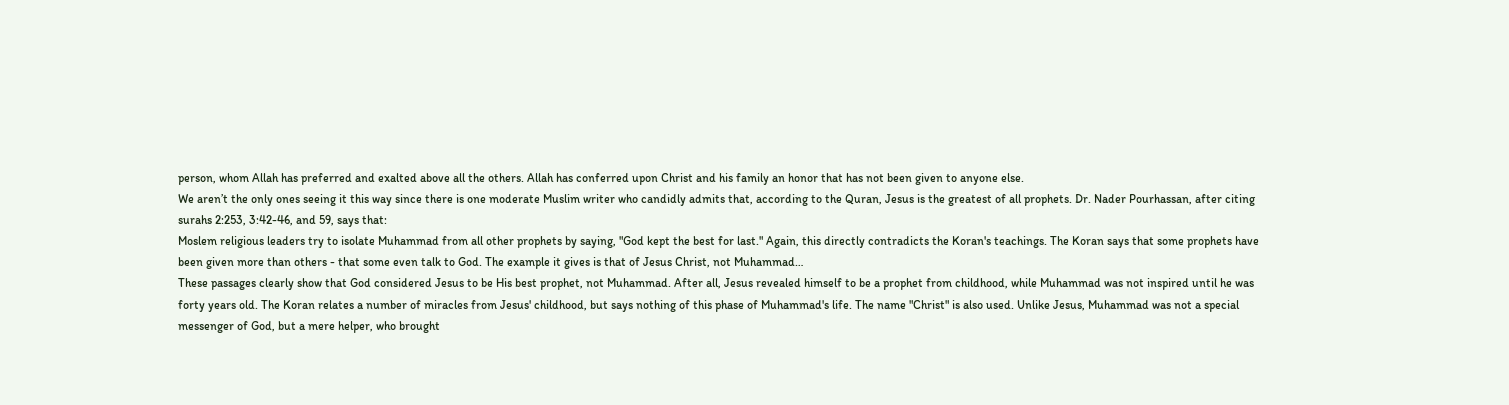person, whom Allah has preferred and exalted above all the others. Allah has conferred upon Christ and his family an honor that has not been given to anyone else.
We aren’t the only ones seeing it this way since there is one moderate Muslim writer who candidly admits that, according to the Quran, Jesus is the greatest of all prophets. Dr. Nader Pourhassan, after citing surahs 2:253, 3:42-46, and 59, says that:
Moslem religious leaders try to isolate Muhammad from all other prophets by saying, "God kept the best for last." Again, this directly contradicts the Koran's teachings. The Koran says that some prophets have been given more than others - that some even talk to God. The example it gives is that of Jesus Christ, not Muhammad…
These passages clearly show that God considered Jesus to be His best prophet, not Muhammad. After all, Jesus revealed himself to be a prophet from childhood, while Muhammad was not inspired until he was forty years old. The Koran relates a number of miracles from Jesus' childhood, but says nothing of this phase of Muhammad's life. The name "Christ" is also used. Unlike Jesus, Muhammad was not a special messenger of God, but a mere helper, who brought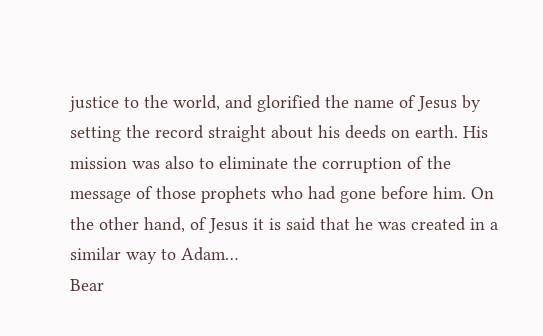justice to the world, and glorified the name of Jesus by setting the record straight about his deeds on earth. His mission was also to eliminate the corruption of the message of those prophets who had gone before him. On the other hand, of Jesus it is said that he was created in a similar way to Adam…
Bear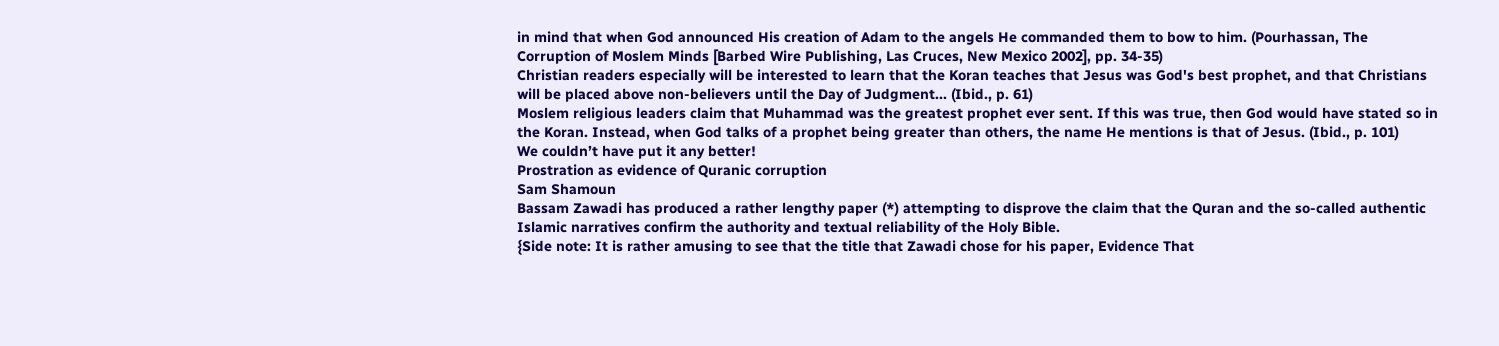in mind that when God announced His creation of Adam to the angels He commanded them to bow to him. (Pourhassan, The Corruption of Moslem Minds [Barbed Wire Publishing, Las Cruces, New Mexico 2002], pp. 34-35)
Christian readers especially will be interested to learn that the Koran teaches that Jesus was God's best prophet, and that Christians will be placed above non-believers until the Day of Judgment... (Ibid., p. 61)
Moslem religious leaders claim that Muhammad was the greatest prophet ever sent. If this was true, then God would have stated so in the Koran. Instead, when God talks of a prophet being greater than others, the name He mentions is that of Jesus. (Ibid., p. 101)
We couldn’t have put it any better!
Prostration as evidence of Quranic corruption
Sam Shamoun
Bassam Zawadi has produced a rather lengthy paper (*) attempting to disprove the claim that the Quran and the so-called authentic Islamic narratives confirm the authority and textual reliability of the Holy Bible.
{Side note: It is rather amusing to see that the title that Zawadi chose for his paper, Evidence That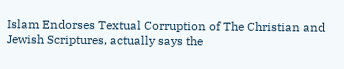Islam Endorses Textual Corruption of The Christian and Jewish Scriptures, actually says the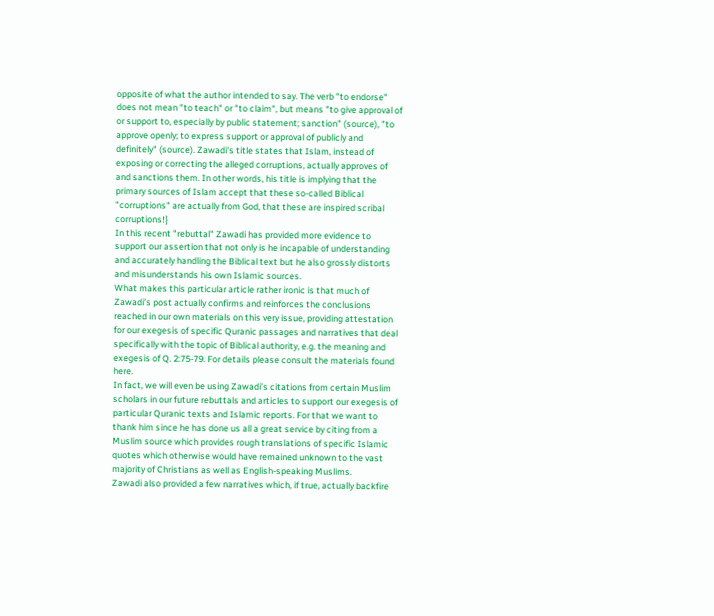opposite of what the author intended to say. The verb "to endorse" does not mean "to teach" or "to claim", but means "to give approval of or support to, especially by public statement; sanction" (source), "to approve openly; to express support or approval of publicly and definitely" (source). Zawadi's title states that Islam, instead of exposing or correcting the alleged corruptions, actually approves of and sanctions them. In other words, his title is implying that the primary sources of Islam accept that these so-called Biblical "corruptions" are actually from God, that these are inspired scribal corruptions!}
In this recent "rebuttal" Zawadi has provided more evidence to support our assertion that not only is he incapable of understanding and accurately handling the Biblical text but he also grossly distorts and misunderstands his own Islamic sources.
What makes this particular article rather ironic is that much of Zawadi’s post actually confirms and reinforces the conclusions reached in our own materials on this very issue, providing attestation for our exegesis of specific Quranic passages and narratives that deal specifically with the topic of Biblical authority, e.g. the meaning and exegesis of Q. 2:75-79. For details please consult the materials found here.
In fact, we will even be using Zawadi’s citations from certain Muslim scholars in our future rebuttals and articles to support our exegesis of particular Quranic texts and Islamic reports. For that we want to thank him since he has done us all a great service by citing from a Muslim source which provides rough translations of specific Islamic quotes which otherwise would have remained unknown to the vast majority of Christians as well as English-speaking Muslims.
Zawadi also provided a few narratives which, if true, actually backfire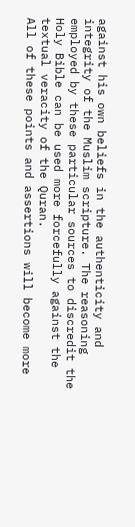against his own beliefs in the authenticity and integrity of the Muslim scripture. The reasoning employed by these particular sources to discredit the Holy Bible can be used more forcefully against the textual veracity of the Quran.
All of these points and assertions will become more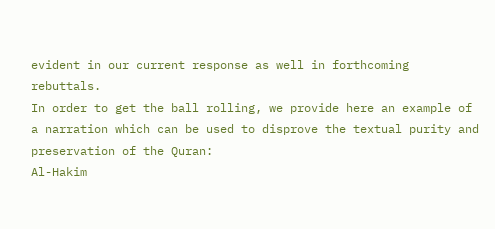evident in our current response as well in forthcoming rebuttals.
In order to get the ball rolling, we provide here an example of a narration which can be used to disprove the textual purity and preservation of the Quran:
Al-Hakim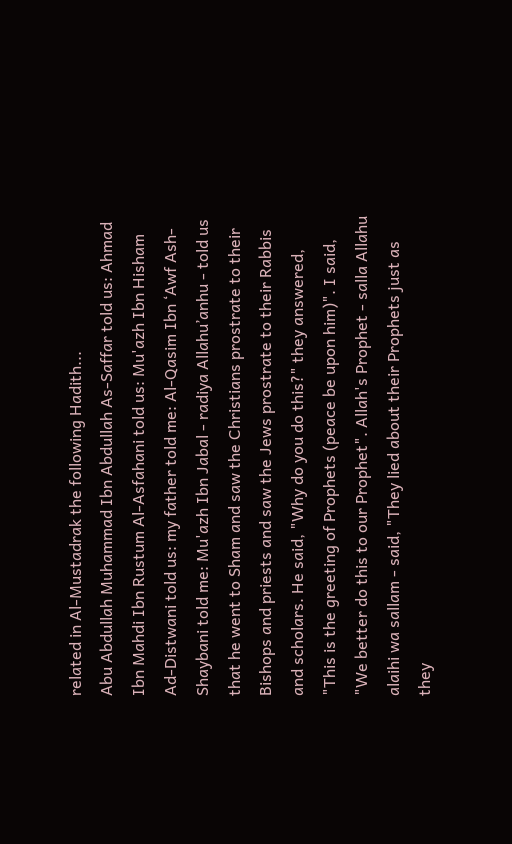related in Al-Mustadrak the following Hadith...
Abu Abdullah Muhammad Ibn Abdullah As-Saffar told us: Ahmad Ibn Mahdi Ibn Rustum Al-Asfahani told us: Mu'azh Ibn Hisham Ad-Distwani told us: my father told me: Al-Qasim Ibn ‘Awf Ash-Shaybani told me: Mu'azh Ibn Jabal - radiya Allahu’anhu - told us that he went to Sham and saw the Christians prostrate to their Bishops and priests and saw the Jews prostrate to their Rabbis and scholars. He said, "Why do you do this?" they answered, "This is the greeting of Prophets (peace be upon him)". I said, "We better do this to our Prophet". Allah's Prophet - salla Allahu alaihi wa sallam - said, "They lied about their Prophets just as they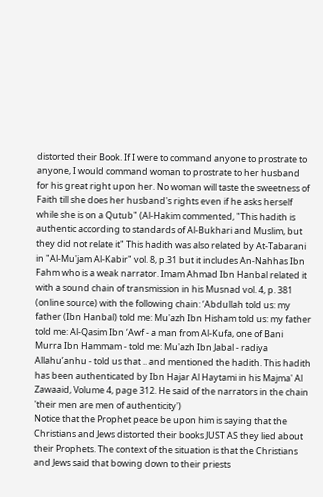distorted their Book. If I were to command anyone to prostrate to anyone, I would command woman to prostrate to her husband for his great right upon her. No woman will taste the sweetness of Faith till she does her husband's rights even if he asks herself while she is on a Qutub" (Al-Hakim commented, "This hadith is authentic according to standards of Al-Bukhari and Muslim, but they did not relate it" This hadith was also related by At-Tabarani in "Al-Mu'jam Al-Kabir" vol. 8, p.31 but it includes An-Nahhas Ibn Fahm who is a weak narrator. Imam Ahmad Ibn Hanbal related it with a sound chain of transmission in his Musnad vol. 4, p. 381 (online source) with the following chain: ‘Abdullah told us: my father (Ibn Hanbal) told me: Mu'azh Ibn Hisham told us: my father told me: Al-Qasim Ibn ‘Awf - a man from Al-Kufa, one of Bani Murra Ibn Hammam - told me: Mu'azh Ibn Jabal - radiya Allahu’anhu - told us that .. and mentioned the hadith. This hadith has been authenticated by Ibn Hajar Al Haytami in his Majma' Al Zawaaid, Volume 4, page 312. He said of the narrators in the chain 'their men are men of authenticity')
Notice that the Prophet peace be upon him is saying that the Christians and Jews distorted their books JUST AS they lied about their Prophets. The context of the situation is that the Christians and Jews said that bowing down to their priests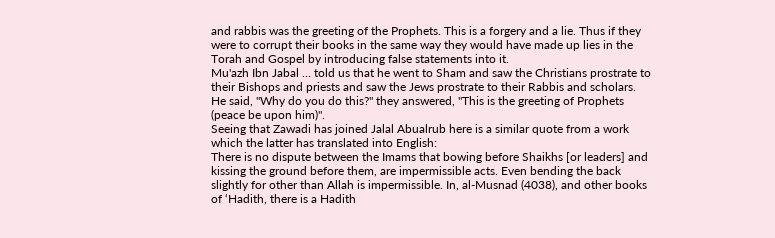and rabbis was the greeting of the Prophets. This is a forgery and a lie. Thus if they were to corrupt their books in the same way they would have made up lies in the Torah and Gospel by introducing false statements into it.
Mu'azh Ibn Jabal … told us that he went to Sham and saw the Christians prostrate to their Bishops and priests and saw the Jews prostrate to their Rabbis and scholars. He said, "Why do you do this?" they answered, "This is the greeting of Prophets (peace be upon him)".
Seeing that Zawadi has joined Jalal Abualrub here is a similar quote from a work which the latter has translated into English:
There is no dispute between the Imams that bowing before Shaikhs [or leaders] and kissing the ground before them, are impermissible acts. Even bending the back slightly for other than Allah is impermissible. In, al-Musnad (4038), and other books of ‘Hadith, there is a Hadith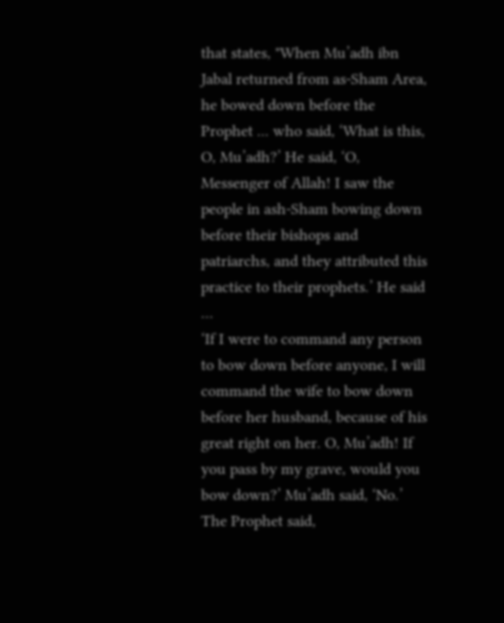that states, "When Mu’adh ibn Jabal returned from as-Sham Area, he bowed down before the Prophet ... who said, ‘What is this, O, Mu’adh?’ He said, ‘O, Messenger of Allah! I saw the people in ash-Sham bowing down before their bishops and patriarchs, and they attributed this practice to their prophets.’ He said …
‘If I were to command any person to bow down before anyone, I will command the wife to bow down before her husband, because of his great right on her. O, Mu’adh! If you pass by my grave, would you bow down?’ Mu’adh said, ‘No.’ The Prophet said,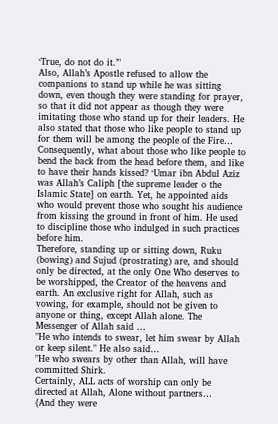‘True, do not do it.’"
Also, Allah’s Apostle refused to allow the companions to stand up while he was sitting down, even though they were standing for prayer, so that it did not appear as though they were imitating those who stand up for their leaders. He also stated that those who like people to stand up for them will be among the people of the Fire…
Consequently, what about those who like people to bend the back from the head before them, and like to have their hands kissed? ‘Umar ibn Abdul Aziz was Allah’s Caliph [the supreme leader o the Islamic State] on earth. Yet, he appointed aids who would prevent those who sought his audience from kissing the ground in front of him. He used to discipline those who indulged in such practices before him.
Therefore, standing up or sitting down, Ruku (bowing) and Sujud (prostrating) are, and should only be directed, at the only One Who deserves to be worshipped, the Creator of the heavens and earth. An exclusive right for Allah, such as vowing, for example, should not be given to anyone or thing, except Allah alone. The Messenger of Allah said …
"He who intends to swear, let him swear by Allah or keep silent." He also said…
"He who swears by other than Allah, will have committed Shirk.
Certainly, ALL acts of worship can only be directed at Allah, Alone without partners…
{And they were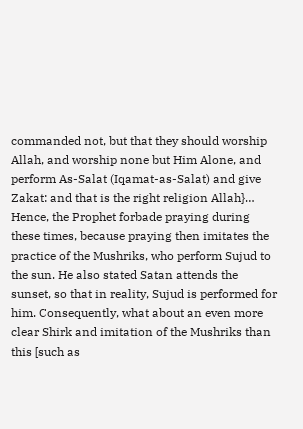commanded not, but that they should worship Allah, and worship none but Him Alone, and perform As-Salat (Iqamat-as-Salat) and give Zakat: and that is the right religion Allah}…
Hence, the Prophet forbade praying during these times, because praying then imitates the practice of the Mushriks, who perform Sujud to the sun. He also stated Satan attends the sunset, so that in reality, Sujud is performed for him. Consequently, what about an even more clear Shirk and imitation of the Mushriks than this [such as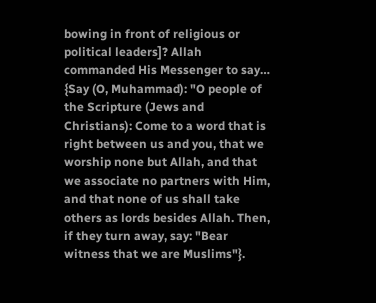bowing in front of religious or political leaders]? Allah commanded His Messenger to say…
{Say (O, Muhammad): "O people of the Scripture (Jews and Christians): Come to a word that is right between us and you, that we worship none but Allah, and that we associate no partners with Him, and that none of us shall take others as lords besides Allah. Then, if they turn away, say: "Bear witness that we are Muslims"}.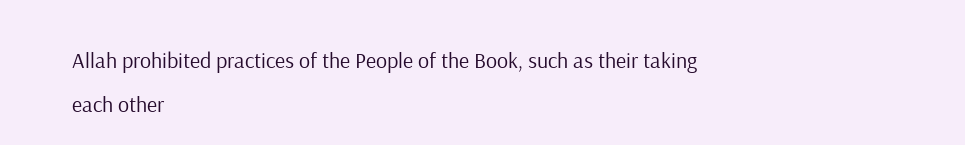Allah prohibited practices of the People of the Book, such as their taking each other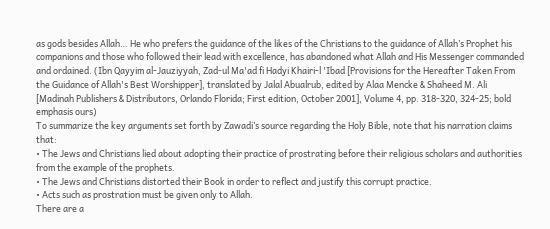as gods besides Allah… He who prefers the guidance of the likes of the Christians to the guidance of Allah’s Prophet his companions and those who followed their lead with excellence, has abandoned what Allah and His Messenger commanded and ordained. (Ibn Qayyim al-Jauziyyah, Zad-ul Ma'ad fi Hadyi Khairi-l 'Ibad [Provisions for the Hereafter Taken From the Guidance of Allah's Best Worshipper], translated by Jalal Abualrub, edited by Alaa Mencke & Shaheed M. Ali [Madinah Publishers & Distributors, Orlando Florida; First edition, October 2001], Volume 4, pp. 318-320, 324-25; bold emphasis ours)
To summarize the key arguments set forth by Zawadi’s source regarding the Holy Bible, note that his narration claims that:
• The Jews and Christians lied about adopting their practice of prostrating before their religious scholars and authorities from the example of the prophets.
• The Jews and Christians distorted their Book in order to reflect and justify this corrupt practice.
• Acts such as prostration must be given only to Allah.
There are a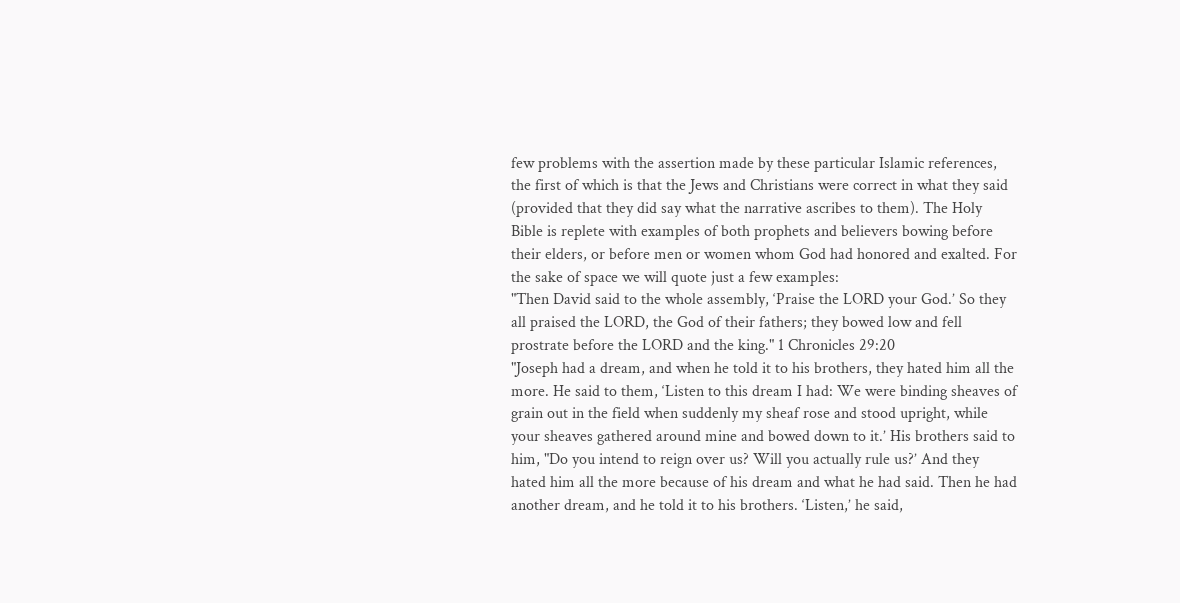few problems with the assertion made by these particular Islamic references, the first of which is that the Jews and Christians were correct in what they said (provided that they did say what the narrative ascribes to them). The Holy Bible is replete with examples of both prophets and believers bowing before their elders, or before men or women whom God had honored and exalted. For the sake of space we will quote just a few examples:
"Then David said to the whole assembly, ‘Praise the LORD your God.’ So they all praised the LORD, the God of their fathers; they bowed low and fell prostrate before the LORD and the king." 1 Chronicles 29:20
"Joseph had a dream, and when he told it to his brothers, they hated him all the more. He said to them, ‘Listen to this dream I had: We were binding sheaves of grain out in the field when suddenly my sheaf rose and stood upright, while your sheaves gathered around mine and bowed down to it.’ His brothers said to him, "Do you intend to reign over us? Will you actually rule us?’ And they hated him all the more because of his dream and what he had said. Then he had another dream, and he told it to his brothers. ‘Listen,’ he said,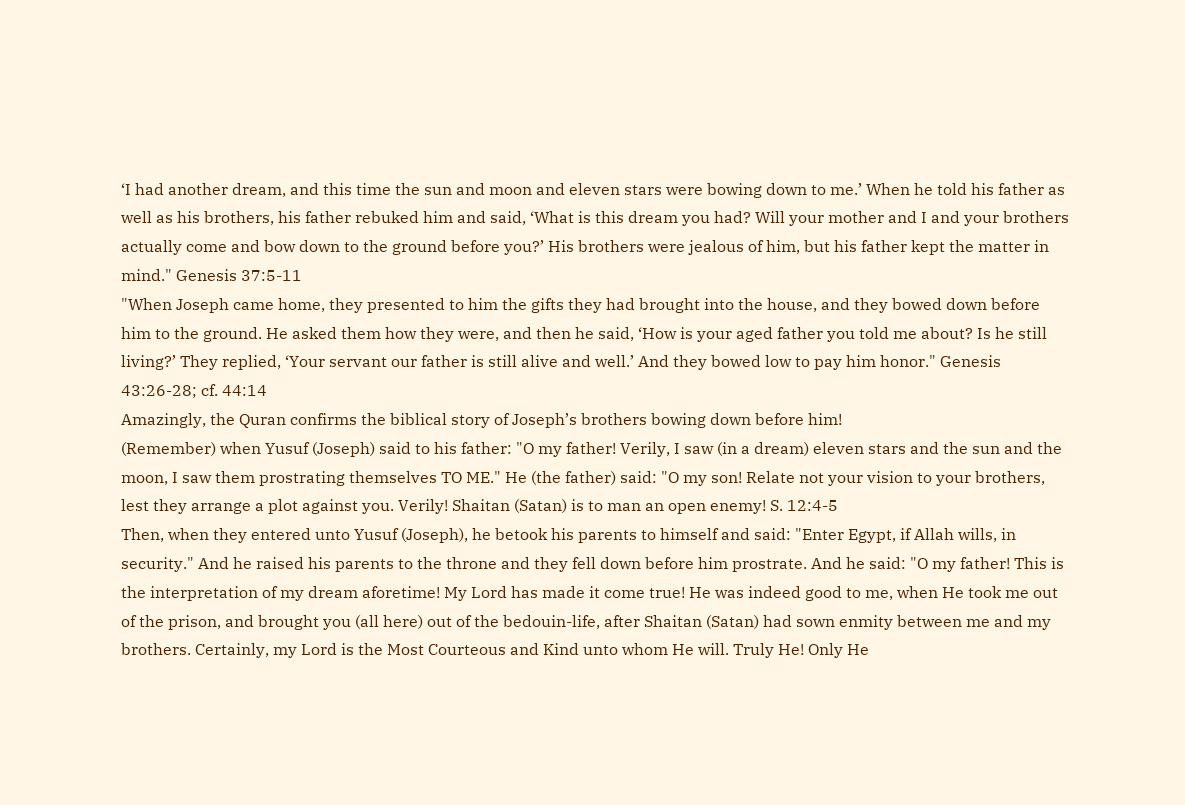‘I had another dream, and this time the sun and moon and eleven stars were bowing down to me.’ When he told his father as well as his brothers, his father rebuked him and said, ‘What is this dream you had? Will your mother and I and your brothers actually come and bow down to the ground before you?’ His brothers were jealous of him, but his father kept the matter in mind." Genesis 37:5-11
"When Joseph came home, they presented to him the gifts they had brought into the house, and they bowed down before him to the ground. He asked them how they were, and then he said, ‘How is your aged father you told me about? Is he still living?’ They replied, ‘Your servant our father is still alive and well.’ And they bowed low to pay him honor." Genesis 43:26-28; cf. 44:14
Amazingly, the Quran confirms the biblical story of Joseph’s brothers bowing down before him!
(Remember) when Yusuf (Joseph) said to his father: "O my father! Verily, I saw (in a dream) eleven stars and the sun and the moon, I saw them prostrating themselves TO ME." He (the father) said: "O my son! Relate not your vision to your brothers, lest they arrange a plot against you. Verily! Shaitan (Satan) is to man an open enemy! S. 12:4-5
Then, when they entered unto Yusuf (Joseph), he betook his parents to himself and said: "Enter Egypt, if Allah wills, in security." And he raised his parents to the throne and they fell down before him prostrate. And he said: "O my father! This is the interpretation of my dream aforetime! My Lord has made it come true! He was indeed good to me, when He took me out of the prison, and brought you (all here) out of the bedouin-life, after Shaitan (Satan) had sown enmity between me and my brothers. Certainly, my Lord is the Most Courteous and Kind unto whom He will. Truly He! Only He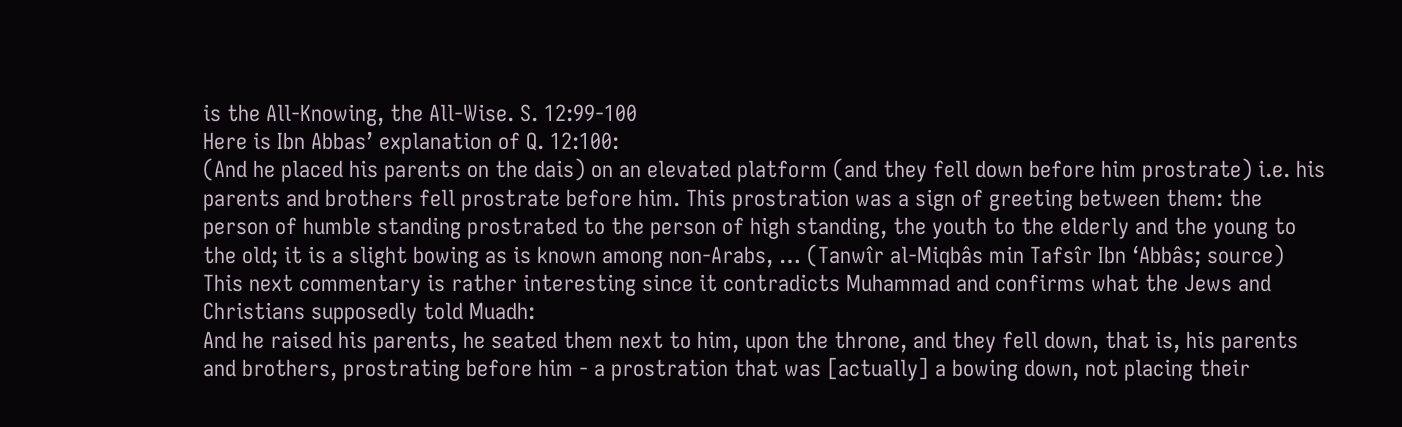is the All-Knowing, the All-Wise. S. 12:99-100
Here is Ibn Abbas’ explanation of Q. 12:100:
(And he placed his parents on the dais) on an elevated platform (and they fell down before him prostrate) i.e. his parents and brothers fell prostrate before him. This prostration was a sign of greeting between them: the person of humble standing prostrated to the person of high standing, the youth to the elderly and the young to the old; it is a slight bowing as is known among non-Arabs, … (Tanwîr al-Miqbâs min Tafsîr Ibn ‘Abbâs; source)
This next commentary is rather interesting since it contradicts Muhammad and confirms what the Jews and Christians supposedly told Muadh:
And he raised his parents, he seated them next to him, upon the throne, and they fell down, that is, his parents and brothers, prostrating before him - a prostration that was [actually] a bowing down, not placing their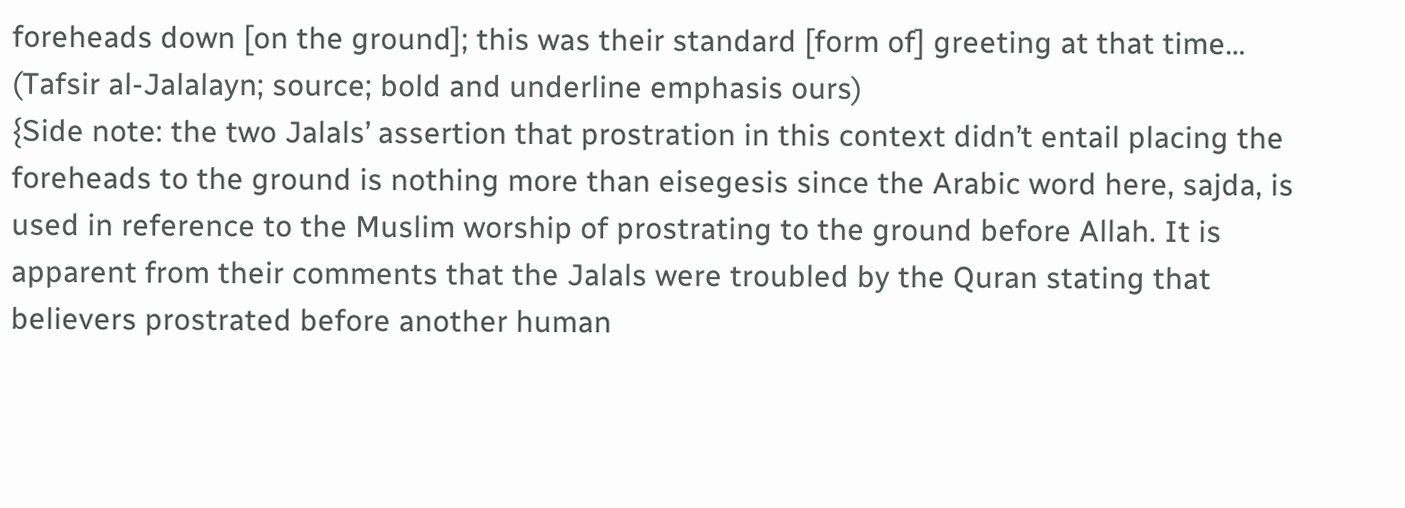foreheads down [on the ground]; this was their standard [form of] greeting at that time… (Tafsir al-Jalalayn; source; bold and underline emphasis ours)
{Side note: the two Jalals’ assertion that prostration in this context didn’t entail placing the foreheads to the ground is nothing more than eisegesis since the Arabic word here, sajda, is used in reference to the Muslim worship of prostrating to the ground before Allah. It is apparent from their comments that the Jalals were troubled by the Quran stating that believers prostrated before another human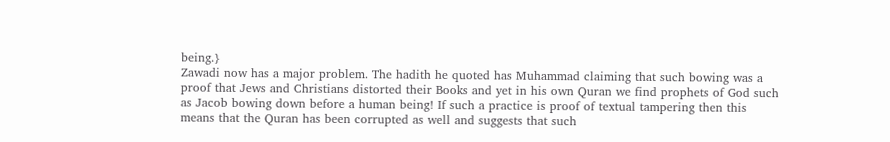being.}
Zawadi now has a major problem. The hadith he quoted has Muhammad claiming that such bowing was a proof that Jews and Christians distorted their Books and yet in his own Quran we find prophets of God such as Jacob bowing down before a human being! If such a practice is proof of textual tampering then this means that the Quran has been corrupted as well and suggests that such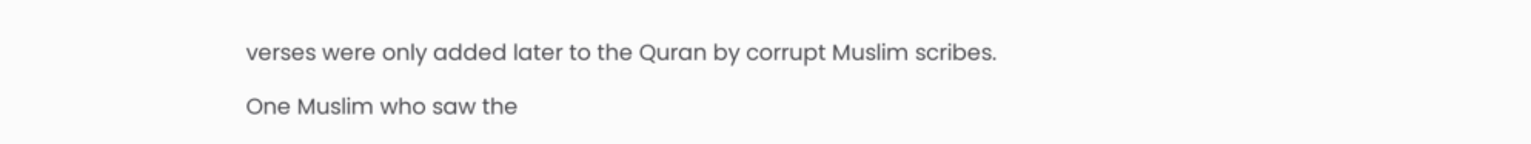verses were only added later to the Quran by corrupt Muslim scribes.

One Muslim who saw the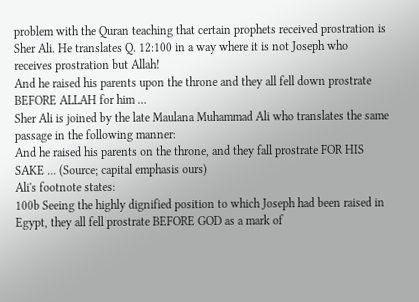problem with the Quran teaching that certain prophets received prostration is Sher Ali. He translates Q. 12:100 in a way where it is not Joseph who receives prostration but Allah!
And he raised his parents upon the throne and they all fell down prostrate BEFORE ALLAH for him …
Sher Ali is joined by the late Maulana Muhammad Ali who translates the same passage in the following manner:
And he raised his parents on the throne, and they fall prostrate FOR HIS SAKE ... (Source; capital emphasis ours)
Ali's footnote states:
100b Seeing the highly dignified position to which Joseph had been raised in Egypt, they all fell prostrate BEFORE GOD as a mark of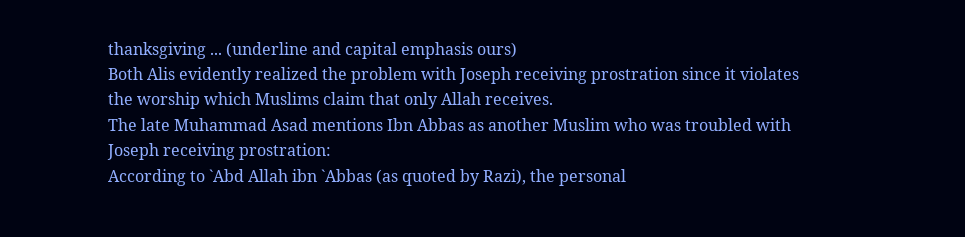thanksgiving ... (underline and capital emphasis ours)
Both Alis evidently realized the problem with Joseph receiving prostration since it violates the worship which Muslims claim that only Allah receives.
The late Muhammad Asad mentions Ibn Abbas as another Muslim who was troubled with Joseph receiving prostration:
According to `Abd Allah ibn `Abbas (as quoted by Razi), the personal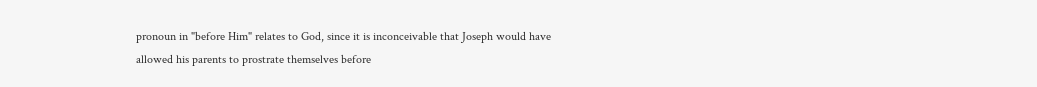pronoun in "before Him" relates to God, since it is inconceivable that Joseph would have allowed his parents to prostrate themselves before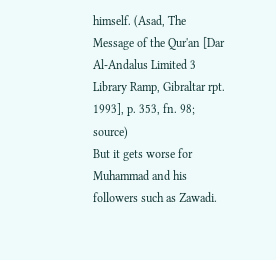himself. (Asad, The Message of the Qur'an [Dar Al-Andalus Limited 3 Library Ramp, Gibraltar rpt. 1993], p. 353, fn. 98; source)
But it gets worse for Muhammad and his followers such as Zawadi.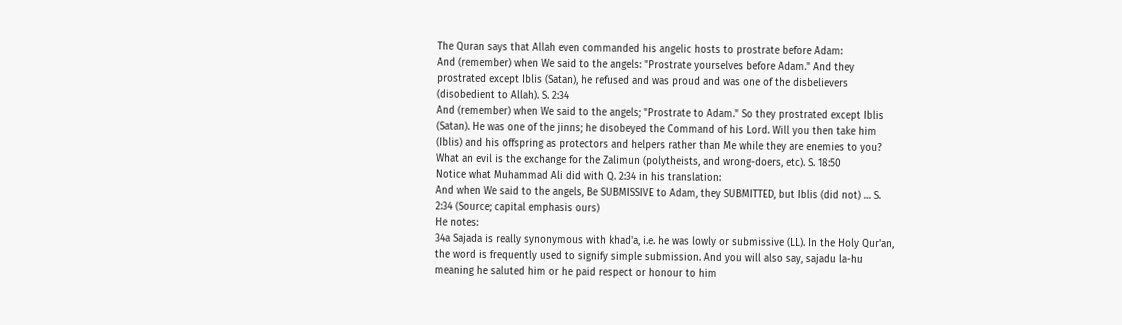The Quran says that Allah even commanded his angelic hosts to prostrate before Adam:
And (remember) when We said to the angels: "Prostrate yourselves before Adam." And they prostrated except Iblis (Satan), he refused and was proud and was one of the disbelievers (disobedient to Allah). S. 2:34
And (remember) when We said to the angels; "Prostrate to Adam." So they prostrated except Iblis (Satan). He was one of the jinns; he disobeyed the Command of his Lord. Will you then take him (Iblis) and his offspring as protectors and helpers rather than Me while they are enemies to you? What an evil is the exchange for the Zalimun (polytheists, and wrong-doers, etc). S. 18:50
Notice what Muhammad Ali did with Q. 2:34 in his translation:
And when We said to the angels, Be SUBMISSIVE to Adam, they SUBMITTED, but Iblis (did not) … S. 2:34 (Source; capital emphasis ours)
He notes:
34a Sajada is really synonymous with khad'a, i.e. he was lowly or submissive (LL). In the Holy Qur'an, the word is frequently used to signify simple submission. And you will also say, sajadu la-hu meaning he saluted him or he paid respect or honour to him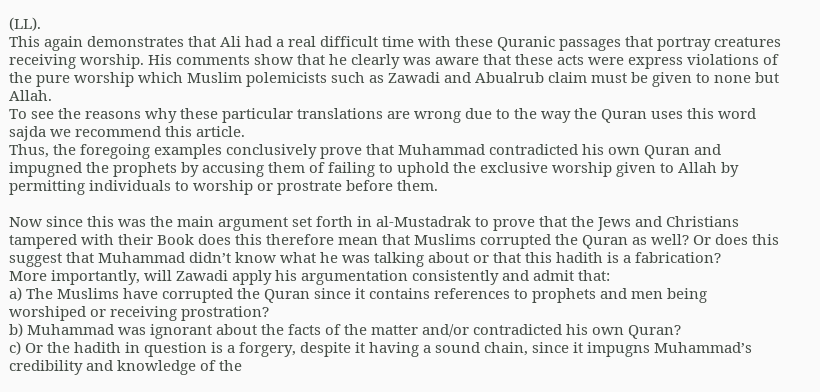(LL).
This again demonstrates that Ali had a real difficult time with these Quranic passages that portray creatures receiving worship. His comments show that he clearly was aware that these acts were express violations of the pure worship which Muslim polemicists such as Zawadi and Abualrub claim must be given to none but Allah.
To see the reasons why these particular translations are wrong due to the way the Quran uses this word sajda we recommend this article.
Thus, the foregoing examples conclusively prove that Muhammad contradicted his own Quran and impugned the prophets by accusing them of failing to uphold the exclusive worship given to Allah by permitting individuals to worship or prostrate before them.

Now since this was the main argument set forth in al-Mustadrak to prove that the Jews and Christians tampered with their Book does this therefore mean that Muslims corrupted the Quran as well? Or does this suggest that Muhammad didn’t know what he was talking about or that this hadith is a fabrication?
More importantly, will Zawadi apply his argumentation consistently and admit that:
a) The Muslims have corrupted the Quran since it contains references to prophets and men being worshiped or receiving prostration?
b) Muhammad was ignorant about the facts of the matter and/or contradicted his own Quran?
c) Or the hadith in question is a forgery, despite it having a sound chain, since it impugns Muhammad’s credibility and knowledge of the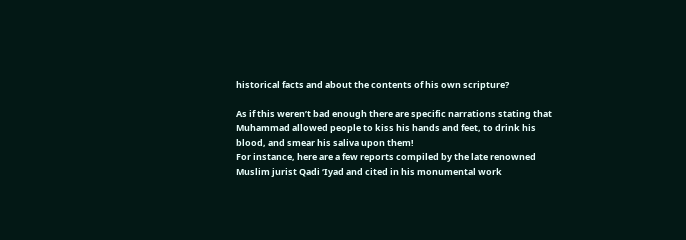historical facts and about the contents of his own scripture?

As if this weren’t bad enough there are specific narrations stating that Muhammad allowed people to kiss his hands and feet, to drink his blood, and smear his saliva upon them!
For instance, here are a few reports compiled by the late renowned Muslim jurist Qadi ‘Iyad and cited in his monumental work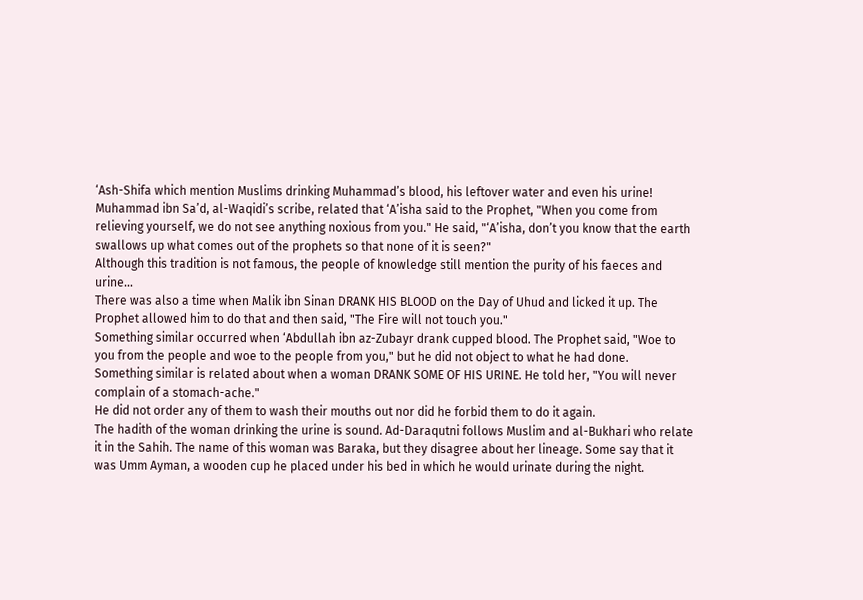‘Ash-Shifa which mention Muslims drinking Muhammad’s blood, his leftover water and even his urine!
Muhammad ibn Sa’d, al-Waqidi’s scribe, related that ‘A’isha said to the Prophet, "When you come from relieving yourself, we do not see anything noxious from you." He said, "‘A’isha, don’t you know that the earth swallows up what comes out of the prophets so that none of it is seen?"
Although this tradition is not famous, the people of knowledge still mention the purity of his faeces and urine…
There was also a time when Malik ibn Sinan DRANK HIS BLOOD on the Day of Uhud and licked it up. The Prophet allowed him to do that and then said, "The Fire will not touch you."
Something similar occurred when ‘Abdullah ibn az-Zubayr drank cupped blood. The Prophet said, "Woe to you from the people and woe to the people from you," but he did not object to what he had done.
Something similar is related about when a woman DRANK SOME OF HIS URINE. He told her, "You will never complain of a stomach-ache."
He did not order any of them to wash their mouths out nor did he forbid them to do it again.
The hadith of the woman drinking the urine is sound. Ad-Daraqutni follows Muslim and al-Bukhari who relate it in the Sahih. The name of this woman was Baraka, but they disagree about her lineage. Some say that it was Umm Ayman, a wooden cup he placed under his bed in which he would urinate during the night.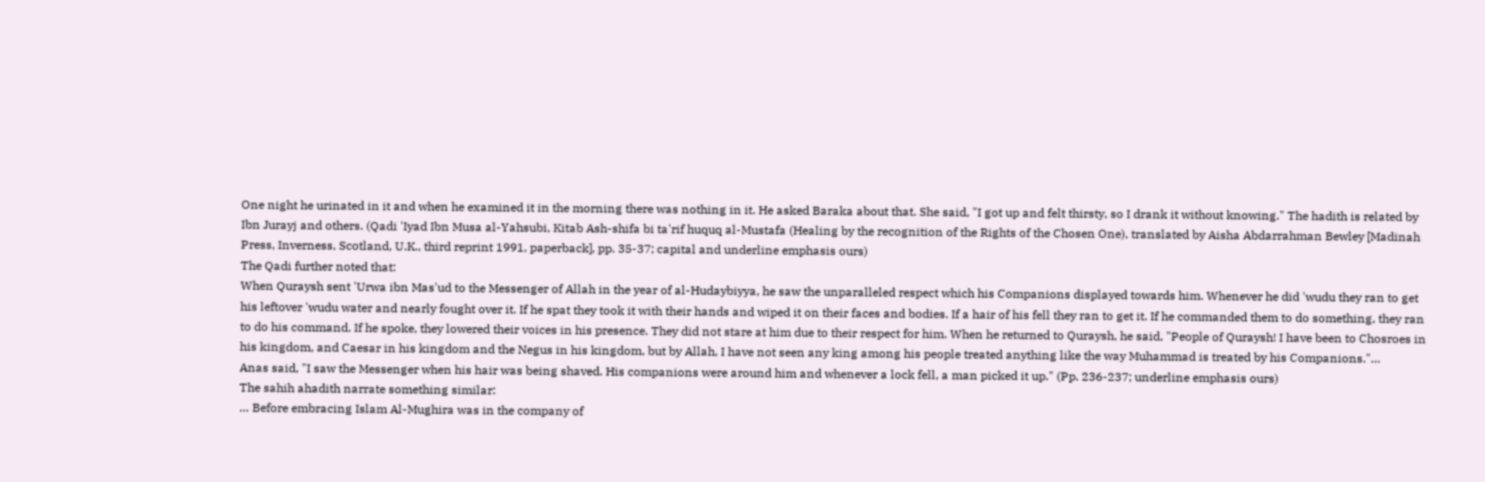One night he urinated in it and when he examined it in the morning there was nothing in it. He asked Baraka about that. She said, "I got up and felt thirsty, so I drank it without knowing." The hadith is related by Ibn Jurayj and others. (Qadi 'Iyad Ibn Musa al-Yahsubi, Kitab Ash-shifa bi ta'rif huquq al-Mustafa (Healing by the recognition of the Rights of the Chosen One), translated by Aisha Abdarrahman Bewley [Madinah Press, Inverness, Scotland, U.K., third reprint 1991, paperback], pp. 35-37; capital and underline emphasis ours)
The Qadi further noted that:
When Quraysh sent 'Urwa ibn Mas'ud to the Messenger of Allah in the year of al-Hudaybiyya, he saw the unparalleled respect which his Companions displayed towards him. Whenever he did 'wudu they ran to get his leftover 'wudu water and nearly fought over it. If he spat they took it with their hands and wiped it on their faces and bodies. If a hair of his fell they ran to get it. If he commanded them to do something, they ran to do his command. If he spoke, they lowered their voices in his presence. They did not stare at him due to their respect for him. When he returned to Quraysh, he said, "People of Quraysh! I have been to Chosroes in his kingdom, and Caesar in his kingdom and the Negus in his kingdom, but by Allah, I have not seen any king among his people treated anything like the way Muhammad is treated by his Companions."…
Anas said, "I saw the Messenger when his hair was being shaved. His companions were around him and whenever a lock fell, a man picked it up." (Pp. 236-237; underline emphasis ours)
The sahih ahadith narrate something similar:
… Before embracing Islam Al-Mughira was in the company of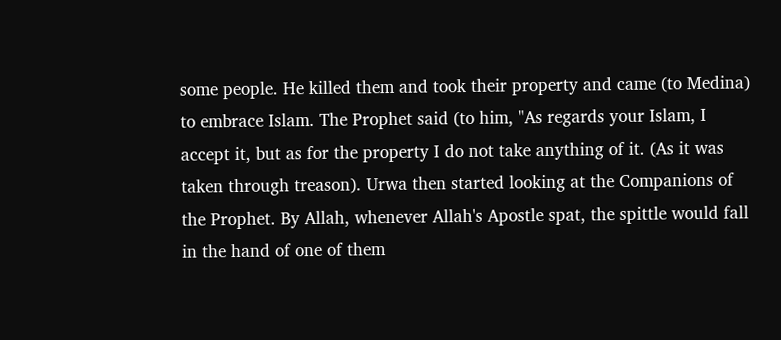some people. He killed them and took their property and came (to Medina) to embrace Islam. The Prophet said (to him, "As regards your Islam, I accept it, but as for the property I do not take anything of it. (As it was taken through treason). Urwa then started looking at the Companions of the Prophet. By Allah, whenever Allah's Apostle spat, the spittle would fall in the hand of one of them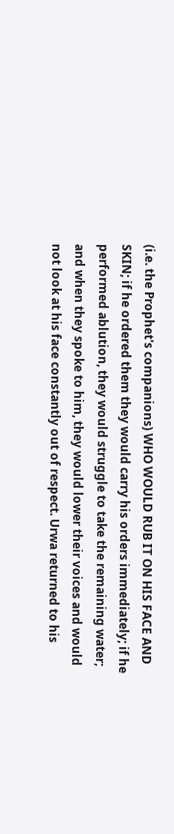(i.e. the Prophet's companions) WHO WOULD RUB IT ON HIS FACE AND SKIN; if he ordered them they would carry his orders immediately; if he performed ablution, they would struggle to take the remaining water; and when they spoke to him, they would lower their voices and would not look at his face constantly out of respect. Urwa returned to his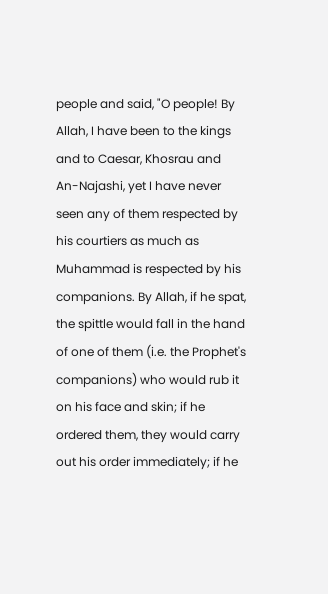people and said, "O people! By Allah, I have been to the kings and to Caesar, Khosrau and An-Najashi, yet I have never seen any of them respected by his courtiers as much as Muhammad is respected by his companions. By Allah, if he spat, the spittle would fall in the hand of one of them (i.e. the Prophet's companions) who would rub it on his face and skin; if he ordered them, they would carry out his order immediately; if he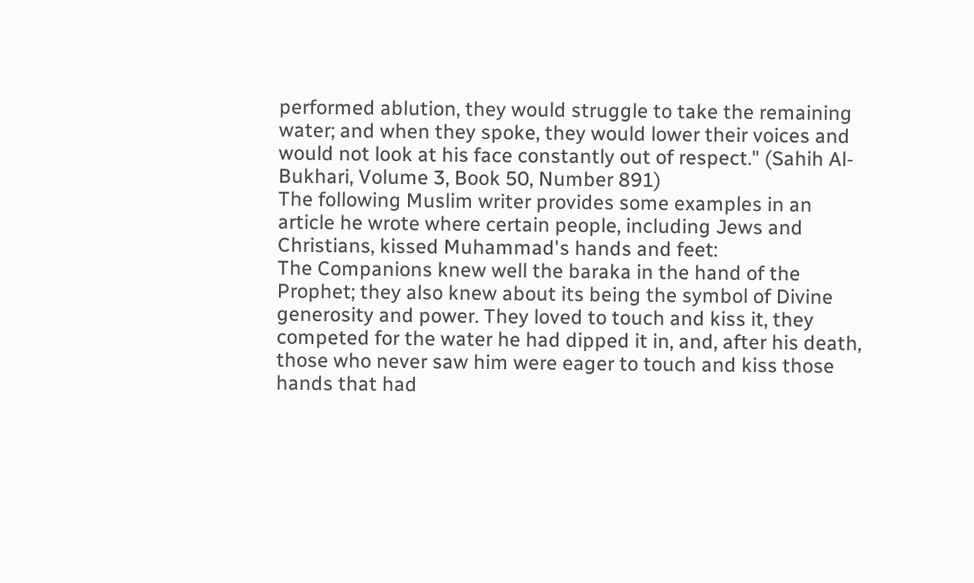performed ablution, they would struggle to take the remaining water; and when they spoke, they would lower their voices and would not look at his face constantly out of respect." (Sahih Al-Bukhari, Volume 3, Book 50, Number 891)
The following Muslim writer provides some examples in an article he wrote where certain people, including Jews and Christians, kissed Muhammad's hands and feet:
The Companions knew well the baraka in the hand of the Prophet; they also knew about its being the symbol of Divine generosity and power. They loved to touch and kiss it, they competed for the water he had dipped it in, and, after his death, those who never saw him were eager to touch and kiss those hands that had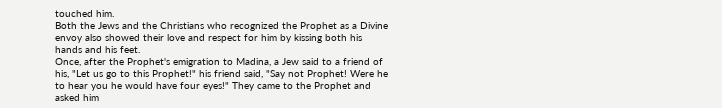touched him.
Both the Jews and the Christians who recognized the Prophet as a Divine envoy also showed their love and respect for him by kissing both his hands and his feet.
Once, after the Prophet's emigration to Madina, a Jew said to a friend of his, "Let us go to this Prophet!" his friend said, "Say not Prophet! Were he to hear you he would have four eyes!" They came to the Prophet and asked him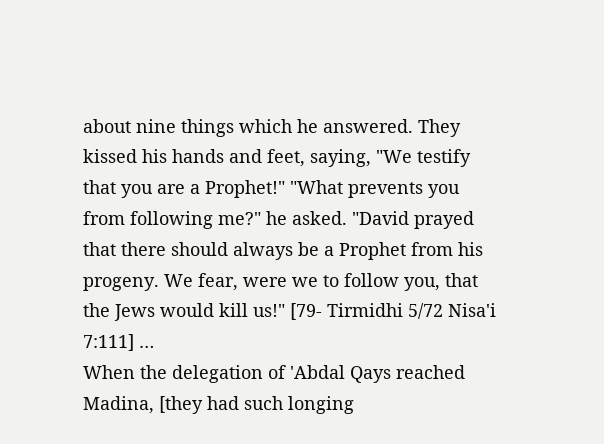about nine things which he answered. They kissed his hands and feet, saying, "We testify that you are a Prophet!" "What prevents you from following me?" he asked. "David prayed that there should always be a Prophet from his progeny. We fear, were we to follow you, that the Jews would kill us!" [79- Tirmidhi 5/72 Nisa'i 7:111] …
When the delegation of 'Abdal Qays reached Madina, [they had such longing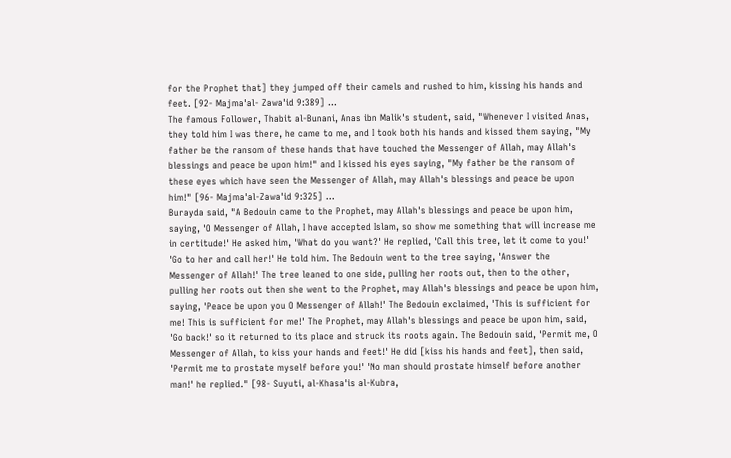for the Prophet that] they jumped off their camels and rushed to him, kissing his hands and feet. [92- Majma'al- Zawa'id 9:389] …
The famous Follower, Thabit al-Bunani, Anas ibn Malik's student, said, "Whenever I visited Anas, they told him I was there, he came to me, and I took both his hands and kissed them saying, "My father be the ransom of these hands that have touched the Messenger of Allah, may Allah's blessings and peace be upon him!" and I kissed his eyes saying, "My father be the ransom of these eyes which have seen the Messenger of Allah, may Allah's blessings and peace be upon him!" [96- Majma'al-Zawa'id 9:325] …
Burayda said, "A Bedouin came to the Prophet, may Allah's blessings and peace be upon him, saying, 'O Messenger of Allah, I have accepted Islam, so show me something that will increase me in certitude!' He asked him, 'What do you want?' He replied, 'Call this tree, let it come to you!' 'Go to her and call her!' He told him. The Bedouin went to the tree saying, 'Answer the Messenger of Allah!' The tree leaned to one side, pulling her roots out, then to the other, pulling her roots out then she went to the Prophet, may Allah's blessings and peace be upon him, saying, 'Peace be upon you O Messenger of Allah!' The Bedouin exclaimed, 'This is sufficient for me! This is sufficient for me!' The Prophet, may Allah's blessings and peace be upon him, said, 'Go back!' so it returned to its place and struck its roots again. The Bedouin said, 'Permit me, O Messenger of Allah, to kiss your hands and feet!' He did [kiss his hands and feet], then said, 'Permit me to prostate myself before you!' 'No man should prostate himself before another man!' he replied." [98- Suyuti, al-Khasa'is al-Kubra,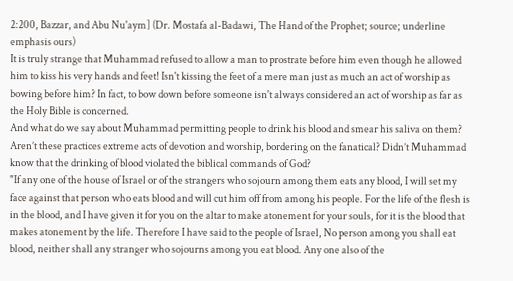2:200, Bazzar, and Abu Nu'aym] (Dr. Mostafa al-Badawi, The Hand of the Prophet; source; underline emphasis ours)
It is truly strange that Muhammad refused to allow a man to prostrate before him even though he allowed him to kiss his very hands and feet! Isn't kissing the feet of a mere man just as much an act of worship as bowing before him? In fact, to bow down before someone isn't always considered an act of worship as far as the Holy Bible is concerned.
And what do we say about Muhammad permitting people to drink his blood and smear his saliva on them? Aren’t these practices extreme acts of devotion and worship, bordering on the fanatical? Didn’t Muhammad know that the drinking of blood violated the biblical commands of God?
"If any one of the house of Israel or of the strangers who sojourn among them eats any blood, I will set my face against that person who eats blood and will cut him off from among his people. For the life of the flesh is in the blood, and I have given it for you on the altar to make atonement for your souls, for it is the blood that makes atonement by the life. Therefore I have said to the people of Israel, No person among you shall eat blood, neither shall any stranger who sojourns among you eat blood. Any one also of the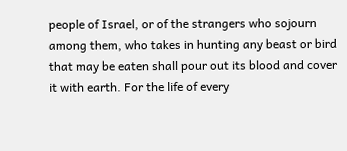people of Israel, or of the strangers who sojourn among them, who takes in hunting any beast or bird that may be eaten shall pour out its blood and cover it with earth. For the life of every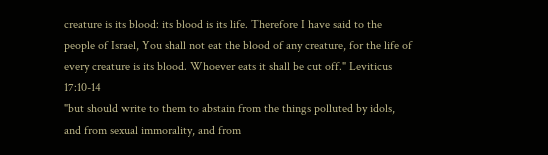creature is its blood: its blood is its life. Therefore I have said to the people of Israel, You shall not eat the blood of any creature, for the life of every creature is its blood. Whoever eats it shall be cut off." Leviticus 17:10-14
"but should write to them to abstain from the things polluted by idols, and from sexual immorality, and from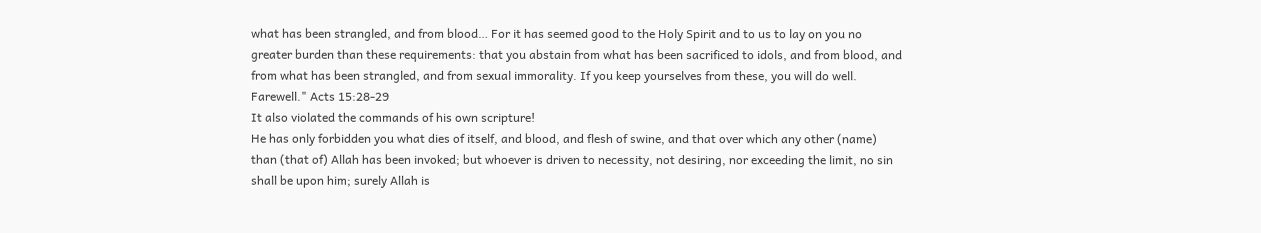what has been strangled, and from blood… For it has seemed good to the Holy Spirit and to us to lay on you no greater burden than these requirements: that you abstain from what has been sacrificed to idols, and from blood, and from what has been strangled, and from sexual immorality. If you keep yourselves from these, you will do well. Farewell." Acts 15:28-29
It also violated the commands of his own scripture!
He has only forbidden you what dies of itself, and blood, and flesh of swine, and that over which any other (name) than (that of) Allah has been invoked; but whoever is driven to necessity, not desiring, nor exceeding the limit, no sin shall be upon him; surely Allah is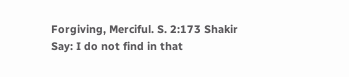Forgiving, Merciful. S. 2:173 Shakir
Say: I do not find in that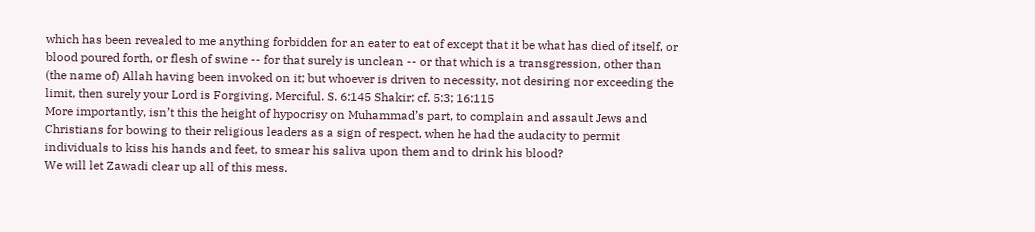which has been revealed to me anything forbidden for an eater to eat of except that it be what has died of itself, or blood poured forth, or flesh of swine -- for that surely is unclean -- or that which is a transgression, other than (the name of) Allah having been invoked on it; but whoever is driven to necessity, not desiring nor exceeding the limit, then surely your Lord is Forgiving, Merciful. S. 6:145 Shakir; cf. 5:3; 16:115
More importantly, isn’t this the height of hypocrisy on Muhammad’s part, to complain and assault Jews and Christians for bowing to their religious leaders as a sign of respect, when he had the audacity to permit individuals to kiss his hands and feet, to smear his saliva upon them and to drink his blood?
We will let Zawadi clear up all of this mess.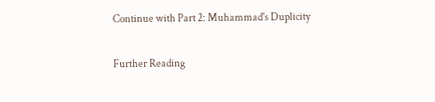Continue with Part 2: Muhammad's Duplicity

Further Reading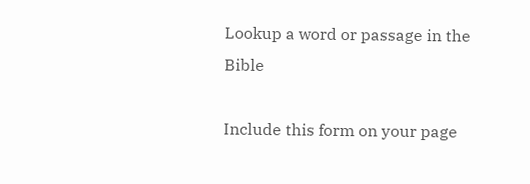Lookup a word or passage in the Bible

Include this form on your page